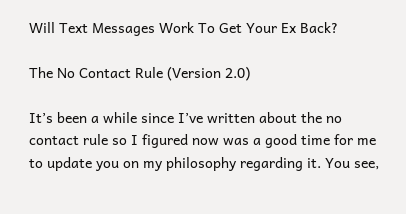Will Text Messages Work To Get Your Ex Back?

The No Contact Rule (Version 2.0)

It’s been a while since I’ve written about the no contact rule so I figured now was a good time for me to update you on my philosophy regarding it. You see,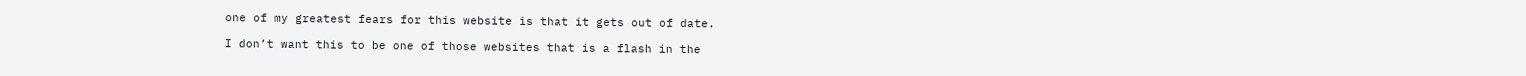one of my greatest fears for this website is that it gets out of date.

I don’t want this to be one of those websites that is a flash in the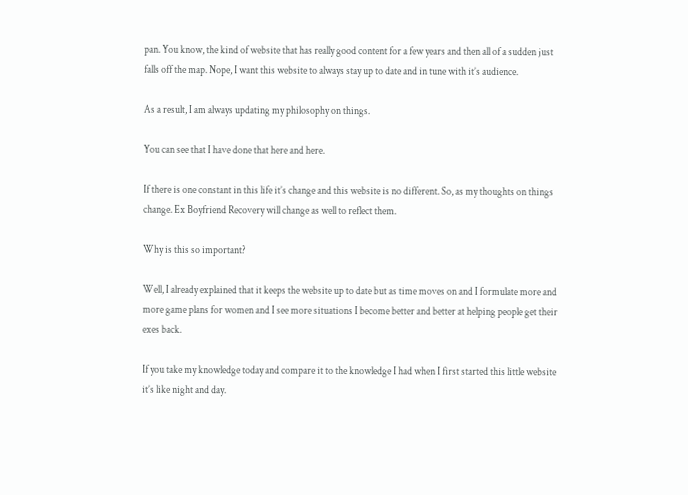pan. You know, the kind of website that has really good content for a few years and then all of a sudden just falls off the map. Nope, I want this website to always stay up to date and in tune with it’s audience.

As a result, I am always updating my philosophy on things.

You can see that I have done that here and here.

If there is one constant in this life it’s change and this website is no different. So, as my thoughts on things change. Ex Boyfriend Recovery will change as well to reflect them.

Why is this so important?

Well, I already explained that it keeps the website up to date but as time moves on and I formulate more and more game plans for women and I see more situations I become better and better at helping people get their exes back.

If you take my knowledge today and compare it to the knowledge I had when I first started this little website it’s like night and day.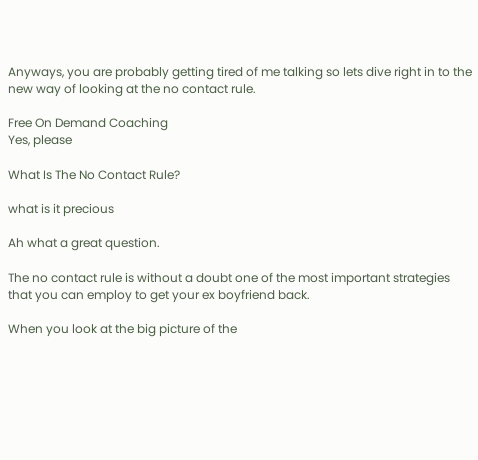Anyways, you are probably getting tired of me talking so lets dive right in to the new way of looking at the no contact rule.

Free On Demand Coaching
Yes, please

What Is The No Contact Rule?

what is it precious

Ah what a great question.

The no contact rule is without a doubt one of the most important strategies that you can employ to get your ex boyfriend back.

When you look at the big picture of the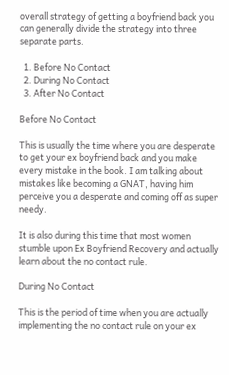overall strategy of getting a boyfriend back you can generally divide the strategy into three separate parts.

  1. Before No Contact
  2. During No Contact
  3. After No Contact

Before No Contact

This is usually the time where you are desperate to get your ex boyfriend back and you make every mistake in the book. I am talking about mistakes like becoming a GNAT, having him perceive you a desperate and coming off as super needy.

It is also during this time that most women stumble upon Ex Boyfriend Recovery and actually learn about the no contact rule.

During No Contact

This is the period of time when you are actually implementing the no contact rule on your ex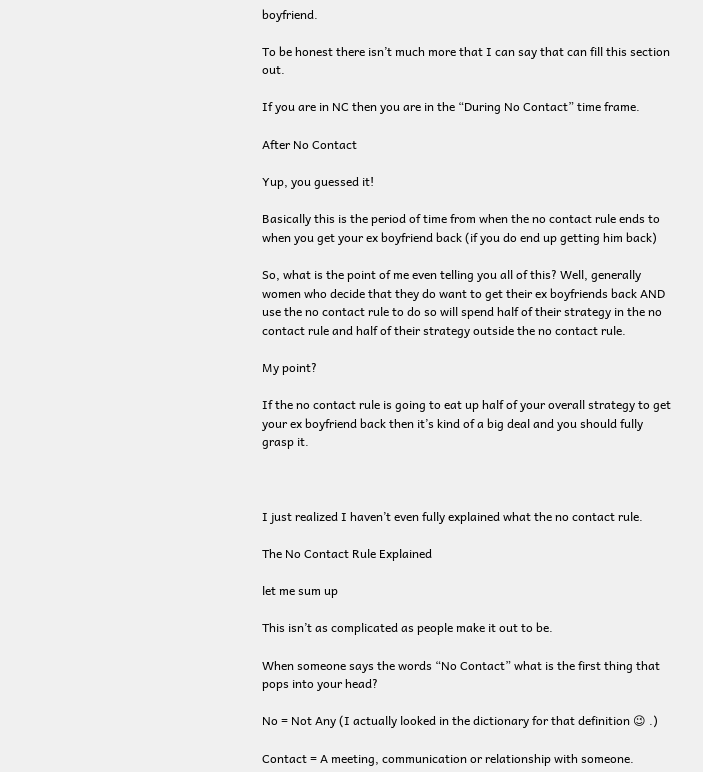boyfriend.

To be honest there isn’t much more that I can say that can fill this section out.

If you are in NC then you are in the “During No Contact” time frame.

After No Contact

Yup, you guessed it!

Basically this is the period of time from when the no contact rule ends to when you get your ex boyfriend back (if you do end up getting him back)

So, what is the point of me even telling you all of this? Well, generally women who decide that they do want to get their ex boyfriends back AND use the no contact rule to do so will spend half of their strategy in the no contact rule and half of their strategy outside the no contact rule.

My point?

If the no contact rule is going to eat up half of your overall strategy to get your ex boyfriend back then it’s kind of a big deal and you should fully grasp it.



I just realized I haven’t even fully explained what the no contact rule.

The No Contact Rule Explained

let me sum up

This isn’t as complicated as people make it out to be.

When someone says the words “No Contact” what is the first thing that pops into your head?

No = Not Any (I actually looked in the dictionary for that definition 😉 .)

Contact = A meeting, communication or relationship with someone.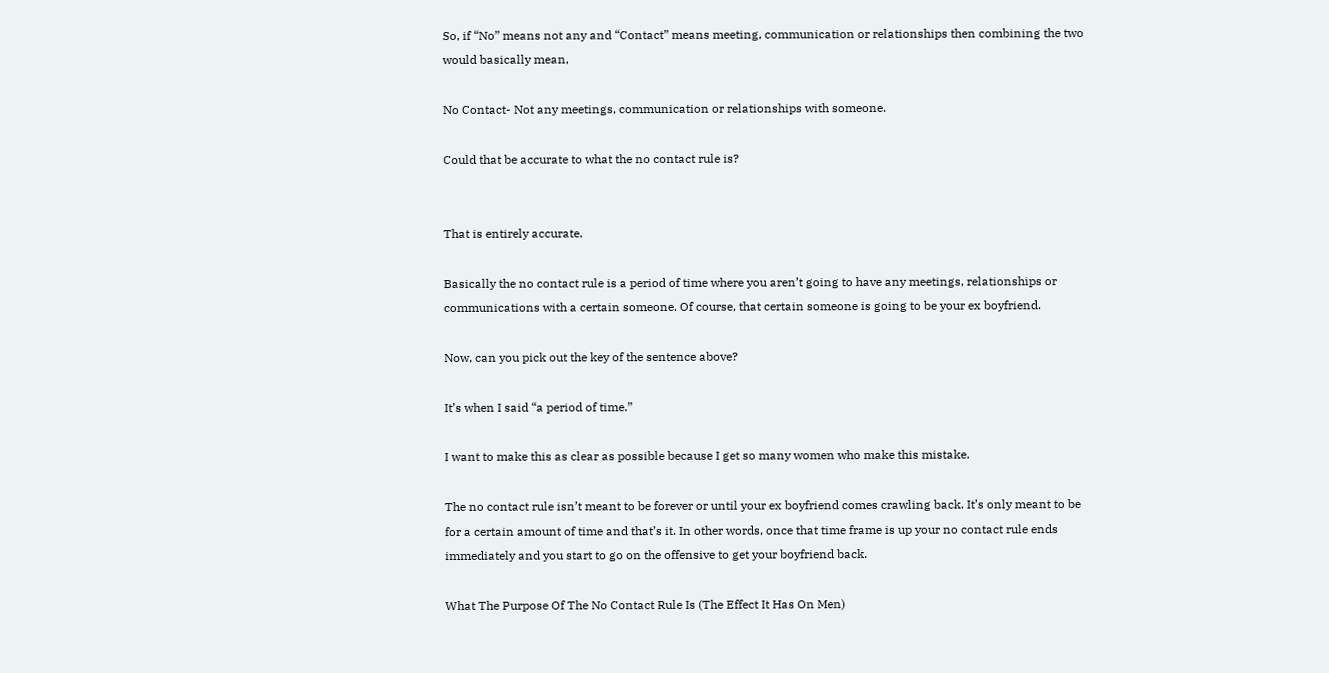So, if “No” means not any and “Contact” means meeting, communication or relationships then combining the two would basically mean,

No Contact- Not any meetings, communication or relationships with someone.

Could that be accurate to what the no contact rule is?


That is entirely accurate.

Basically the no contact rule is a period of time where you aren’t going to have any meetings, relationships or communications with a certain someone. Of course, that certain someone is going to be your ex boyfriend.

Now, can you pick out the key of the sentence above?

It’s when I said “a period of time.”

I want to make this as clear as possible because I get so many women who make this mistake.

The no contact rule isn’t meant to be forever or until your ex boyfriend comes crawling back. It’s only meant to be for a certain amount of time and that’s it. In other words, once that time frame is up your no contact rule ends immediately and you start to go on the offensive to get your boyfriend back.

What The Purpose Of The No Contact Rule Is (The Effect It Has On Men)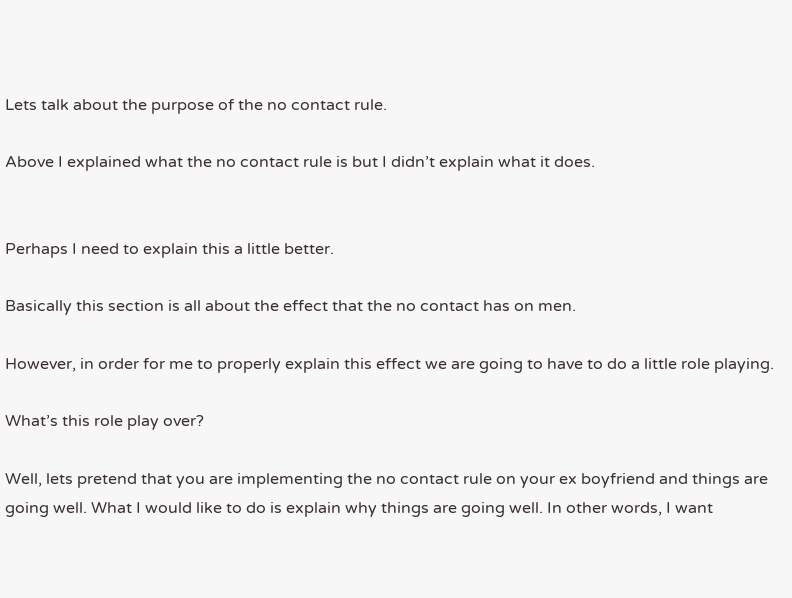Lets talk about the purpose of the no contact rule.

Above I explained what the no contact rule is but I didn’t explain what it does.


Perhaps I need to explain this a little better.

Basically this section is all about the effect that the no contact has on men.

However, in order for me to properly explain this effect we are going to have to do a little role playing.

What’s this role play over?

Well, lets pretend that you are implementing the no contact rule on your ex boyfriend and things are going well. What I would like to do is explain why things are going well. In other words, I want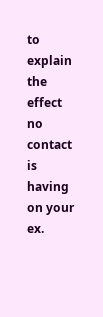to explain the effect no contact is having on your ex.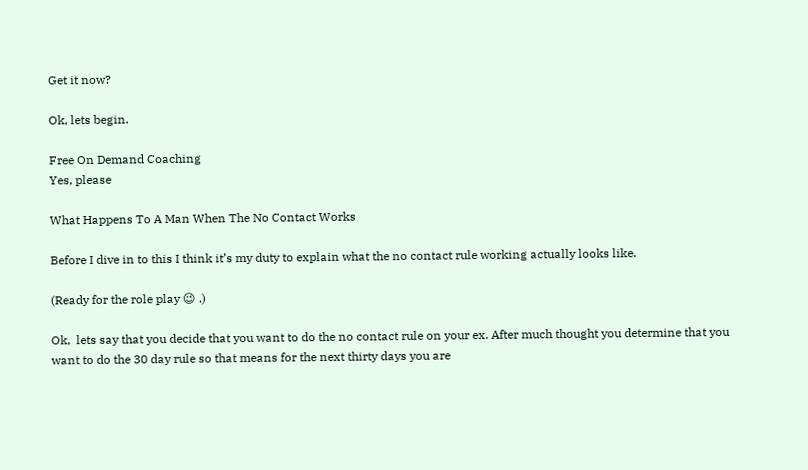Get it now?

Ok, lets begin.

Free On Demand Coaching
Yes, please

What Happens To A Man When The No Contact Works

Before I dive in to this I think it’s my duty to explain what the no contact rule working actually looks like.

(Ready for the role play 😉 .)

Ok,  lets say that you decide that you want to do the no contact rule on your ex. After much thought you determine that you want to do the 30 day rule so that means for the next thirty days you are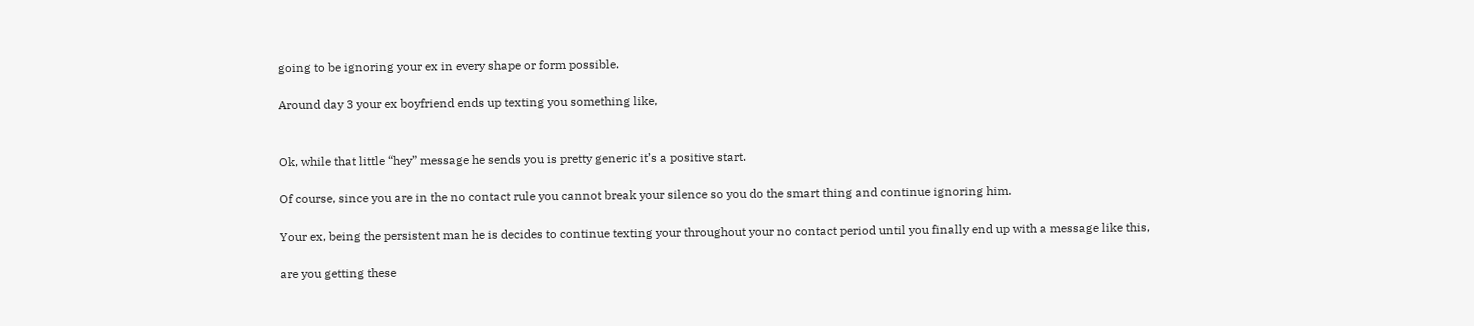going to be ignoring your ex in every shape or form possible.

Around day 3 your ex boyfriend ends up texting you something like,


Ok, while that little “hey” message he sends you is pretty generic it’s a positive start.

Of course, since you are in the no contact rule you cannot break your silence so you do the smart thing and continue ignoring him.

Your ex, being the persistent man he is decides to continue texting your throughout your no contact period until you finally end up with a message like this,

are you getting these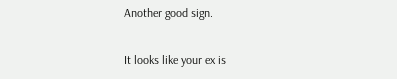Another good sign.

It looks like your ex is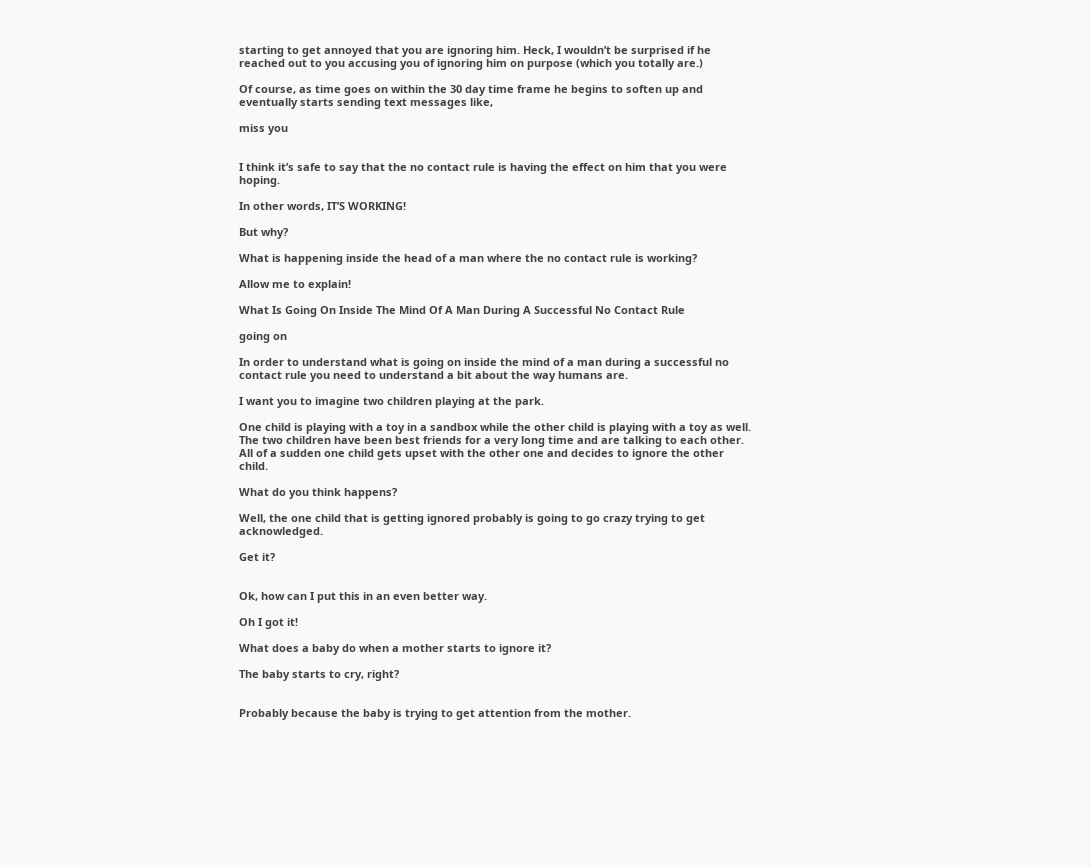starting to get annoyed that you are ignoring him. Heck, I wouldn’t be surprised if he reached out to you accusing you of ignoring him on purpose (which you totally are.)

Of course, as time goes on within the 30 day time frame he begins to soften up and eventually starts sending text messages like,

miss you


I think it’s safe to say that the no contact rule is having the effect on him that you were hoping.

In other words, IT’S WORKING!

But why?

What is happening inside the head of a man where the no contact rule is working?

Allow me to explain!

What Is Going On Inside The Mind Of A Man During A Successful No Contact Rule

going on

In order to understand what is going on inside the mind of a man during a successful no contact rule you need to understand a bit about the way humans are.

I want you to imagine two children playing at the park.

One child is playing with a toy in a sandbox while the other child is playing with a toy as well. The two children have been best friends for a very long time and are talking to each other. All of a sudden one child gets upset with the other one and decides to ignore the other child.

What do you think happens?

Well, the one child that is getting ignored probably is going to go crazy trying to get acknowledged.

Get it?


Ok, how can I put this in an even better way.

Oh I got it!

What does a baby do when a mother starts to ignore it?

The baby starts to cry, right?


Probably because the baby is trying to get attention from the mother.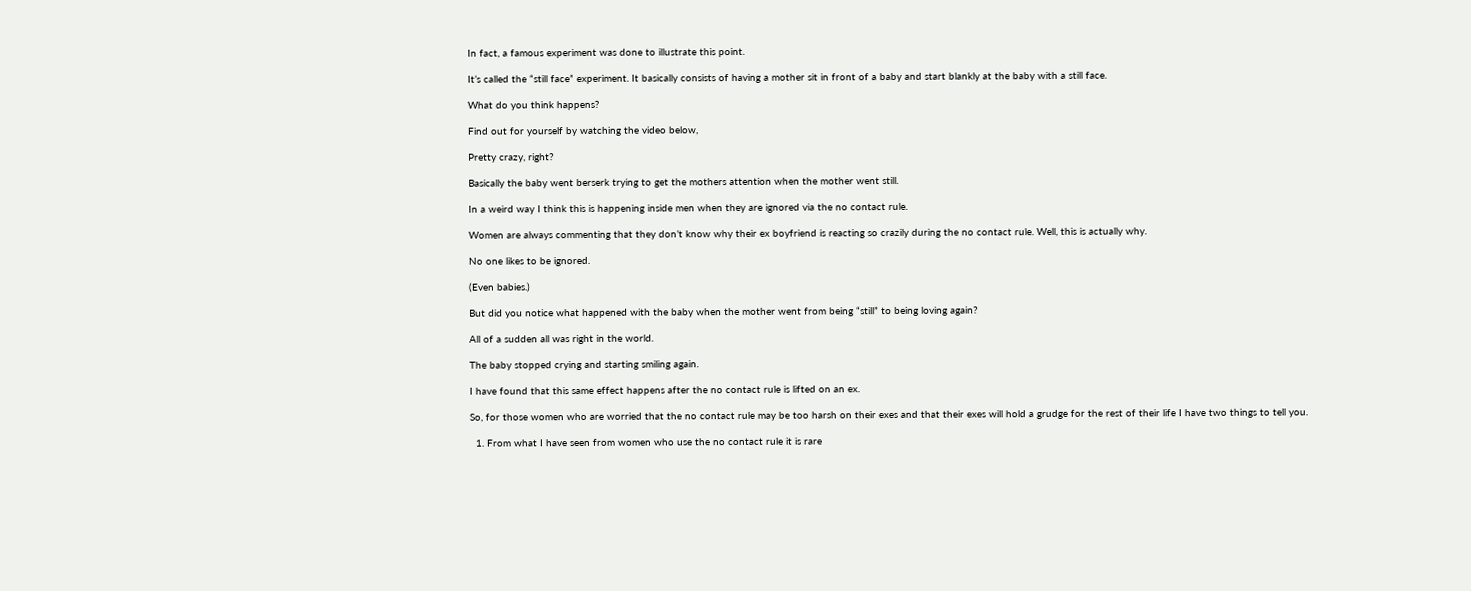In fact, a famous experiment was done to illustrate this point.

It’s called the “still face” experiment. It basically consists of having a mother sit in front of a baby and start blankly at the baby with a still face.

What do you think happens?

Find out for yourself by watching the video below,

Pretty crazy, right?

Basically the baby went berserk trying to get the mothers attention when the mother went still.

In a weird way I think this is happening inside men when they are ignored via the no contact rule.

Women are always commenting that they don’t know why their ex boyfriend is reacting so crazily during the no contact rule. Well, this is actually why.

No one likes to be ignored.

(Even babies.)

But did you notice what happened with the baby when the mother went from being “still” to being loving again?

All of a sudden all was right in the world.

The baby stopped crying and starting smiling again.

I have found that this same effect happens after the no contact rule is lifted on an ex.

So, for those women who are worried that the no contact rule may be too harsh on their exes and that their exes will hold a grudge for the rest of their life I have two things to tell you.

  1. From what I have seen from women who use the no contact rule it is rare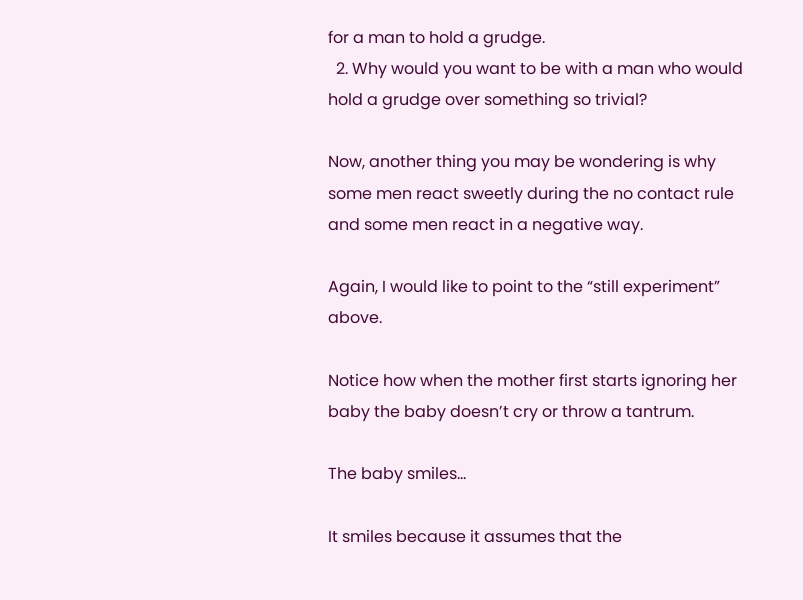for a man to hold a grudge.
  2. Why would you want to be with a man who would hold a grudge over something so trivial?

Now, another thing you may be wondering is why some men react sweetly during the no contact rule and some men react in a negative way.

Again, I would like to point to the “still experiment” above.

Notice how when the mother first starts ignoring her baby the baby doesn’t cry or throw a tantrum.

The baby smiles…

It smiles because it assumes that the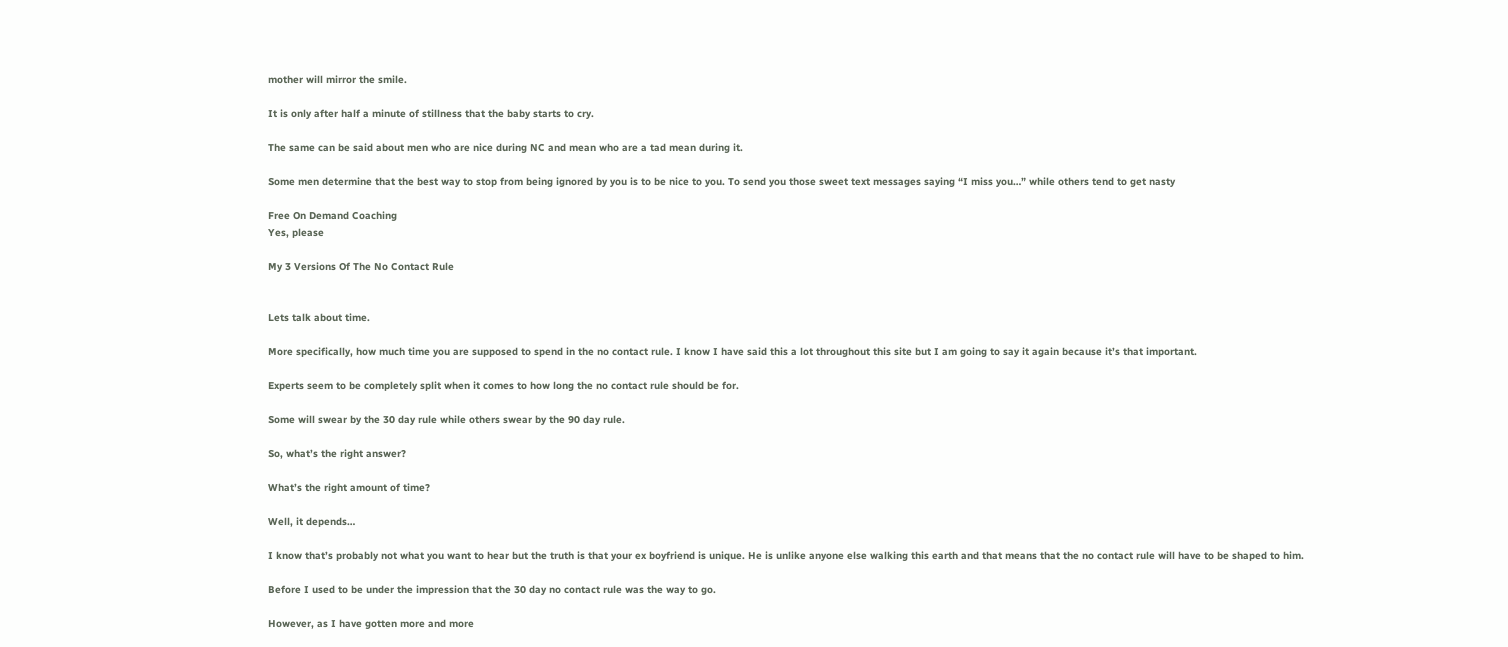mother will mirror the smile.

It is only after half a minute of stillness that the baby starts to cry.

The same can be said about men who are nice during NC and mean who are a tad mean during it.

Some men determine that the best way to stop from being ignored by you is to be nice to you. To send you those sweet text messages saying “I miss you…” while others tend to get nasty

Free On Demand Coaching
Yes, please

My 3 Versions Of The No Contact Rule


Lets talk about time.

More specifically, how much time you are supposed to spend in the no contact rule. I know I have said this a lot throughout this site but I am going to say it again because it’s that important.

Experts seem to be completely split when it comes to how long the no contact rule should be for.

Some will swear by the 30 day rule while others swear by the 90 day rule.

So, what’s the right answer?

What’s the right amount of time?

Well, it depends…

I know that’s probably not what you want to hear but the truth is that your ex boyfriend is unique. He is unlike anyone else walking this earth and that means that the no contact rule will have to be shaped to him.

Before I used to be under the impression that the 30 day no contact rule was the way to go.

However, as I have gotten more and more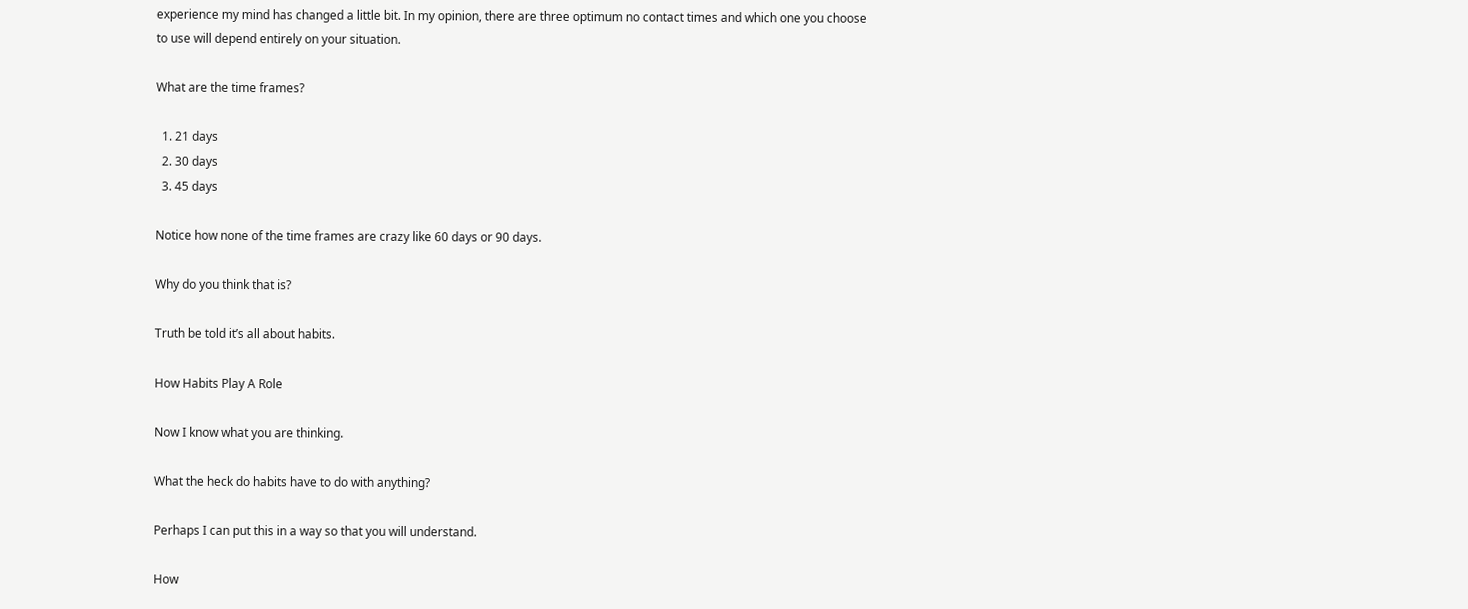experience my mind has changed a little bit. In my opinion, there are three optimum no contact times and which one you choose to use will depend entirely on your situation.

What are the time frames?

  1. 21 days
  2. 30 days
  3. 45 days

Notice how none of the time frames are crazy like 60 days or 90 days.

Why do you think that is?

Truth be told it’s all about habits.

How Habits Play A Role

Now I know what you are thinking.

What the heck do habits have to do with anything?

Perhaps I can put this in a way so that you will understand.

How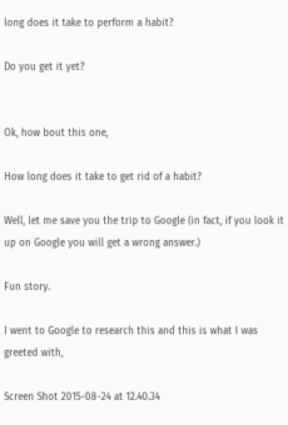long does it take to perform a habit?

Do you get it yet?


Ok, how bout this one,

How long does it take to get rid of a habit?

Well, let me save you the trip to Google (in fact, if you look it up on Google you will get a wrong answer.)

Fun story.

I went to Google to research this and this is what I was greeted with,

Screen Shot 2015-08-24 at 12.40.34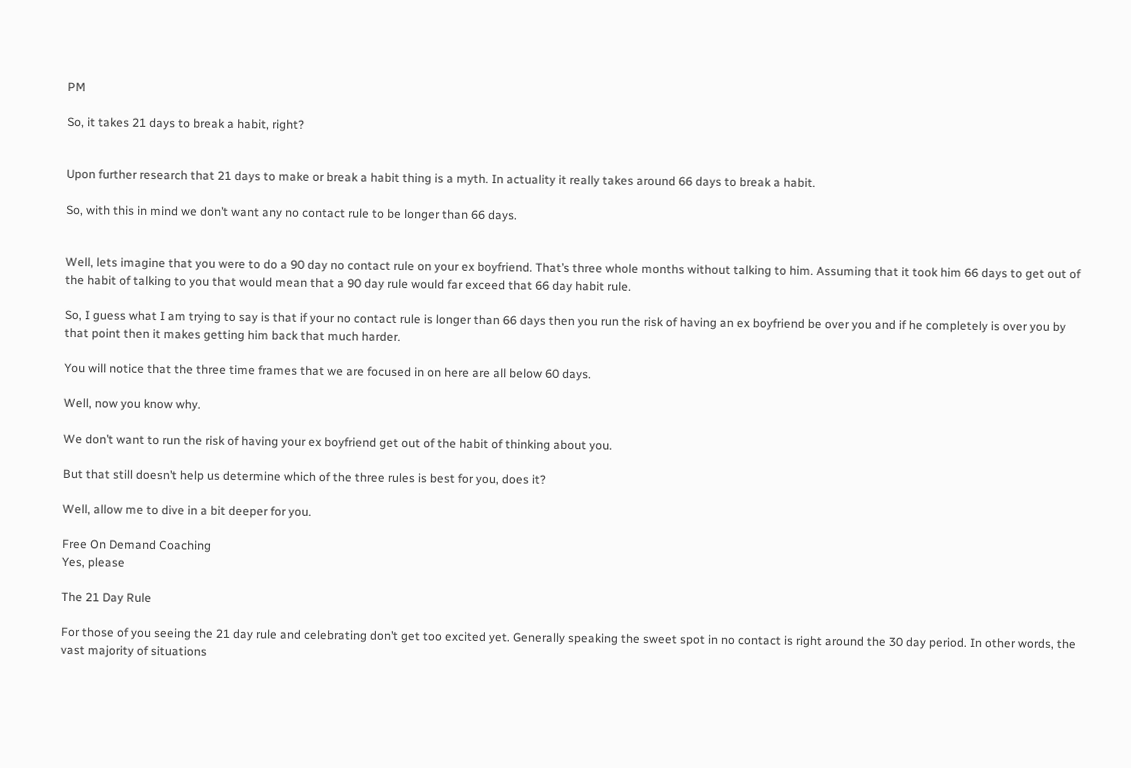PM

So, it takes 21 days to break a habit, right?


Upon further research that 21 days to make or break a habit thing is a myth. In actuality it really takes around 66 days to break a habit.

So, with this in mind we don’t want any no contact rule to be longer than 66 days.


Well, lets imagine that you were to do a 90 day no contact rule on your ex boyfriend. That’s three whole months without talking to him. Assuming that it took him 66 days to get out of the habit of talking to you that would mean that a 90 day rule would far exceed that 66 day habit rule.

So, I guess what I am trying to say is that if your no contact rule is longer than 66 days then you run the risk of having an ex boyfriend be over you and if he completely is over you by that point then it makes getting him back that much harder.

You will notice that the three time frames that we are focused in on here are all below 60 days.

Well, now you know why.

We don’t want to run the risk of having your ex boyfriend get out of the habit of thinking about you.

But that still doesn’t help us determine which of the three rules is best for you, does it?

Well, allow me to dive in a bit deeper for you.

Free On Demand Coaching
Yes, please

The 21 Day Rule

For those of you seeing the 21 day rule and celebrating don’t get too excited yet. Generally speaking the sweet spot in no contact is right around the 30 day period. In other words, the vast majority of situations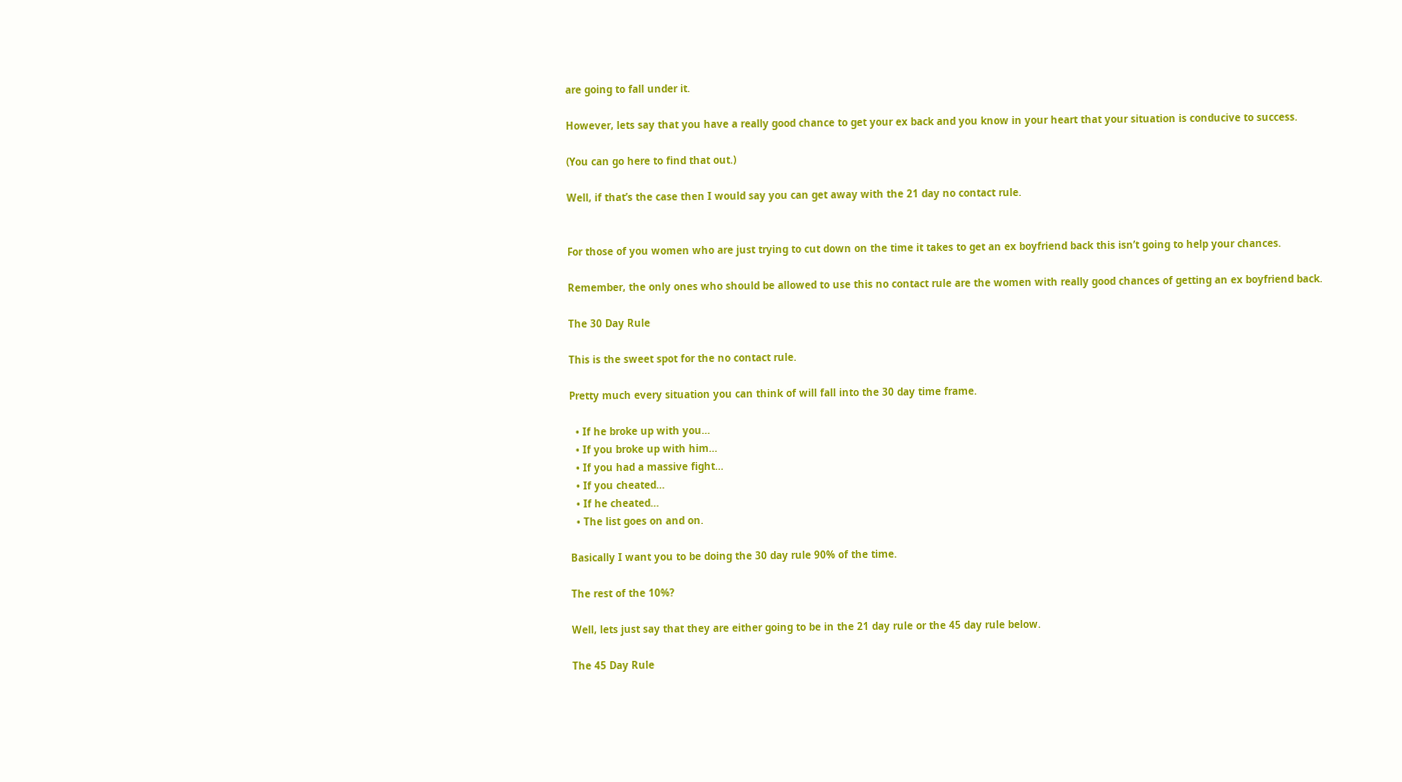are going to fall under it.

However, lets say that you have a really good chance to get your ex back and you know in your heart that your situation is conducive to success.

(You can go here to find that out.)

Well, if that’s the case then I would say you can get away with the 21 day no contact rule.


For those of you women who are just trying to cut down on the time it takes to get an ex boyfriend back this isn’t going to help your chances.

Remember, the only ones who should be allowed to use this no contact rule are the women with really good chances of getting an ex boyfriend back.

The 30 Day Rule

This is the sweet spot for the no contact rule.

Pretty much every situation you can think of will fall into the 30 day time frame.

  • If he broke up with you…
  • If you broke up with him…
  • If you had a massive fight…
  • If you cheated…
  • If he cheated…
  • The list goes on and on.

Basically I want you to be doing the 30 day rule 90% of the time.

The rest of the 10%?

Well, lets just say that they are either going to be in the 21 day rule or the 45 day rule below.

The 45 Day Rule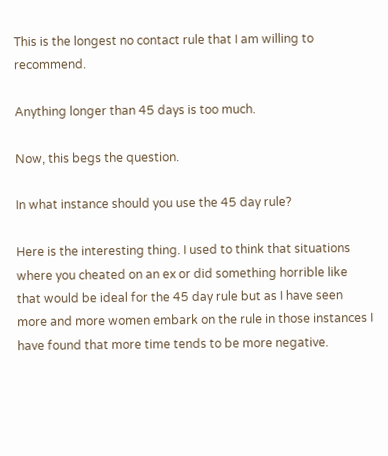This is the longest no contact rule that I am willing to recommend.

Anything longer than 45 days is too much.

Now, this begs the question.

In what instance should you use the 45 day rule?

Here is the interesting thing. I used to think that situations where you cheated on an ex or did something horrible like that would be ideal for the 45 day rule but as I have seen more and more women embark on the rule in those instances I have found that more time tends to be more negative.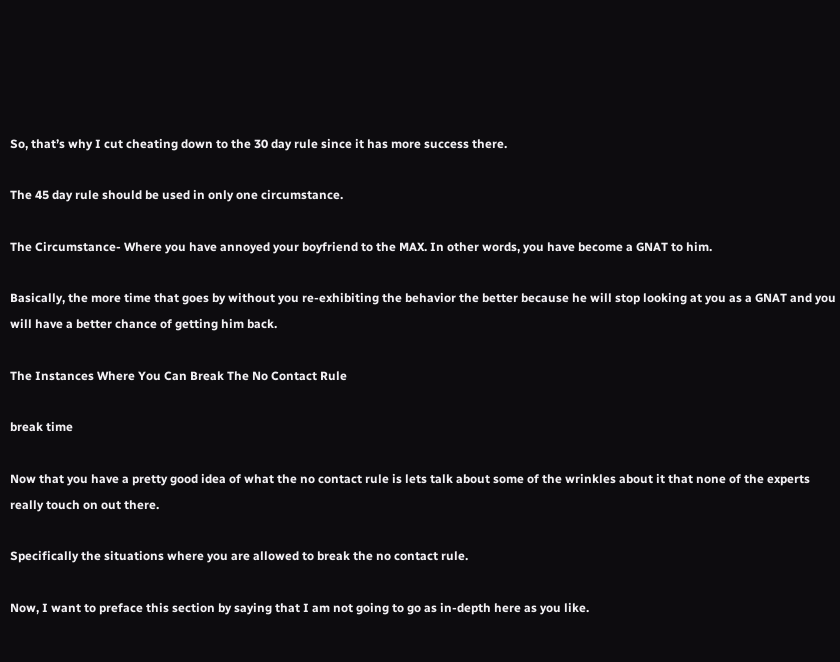So, that’s why I cut cheating down to the 30 day rule since it has more success there.

The 45 day rule should be used in only one circumstance.

The Circumstance- Where you have annoyed your boyfriend to the MAX. In other words, you have become a GNAT to him.

Basically, the more time that goes by without you re-exhibiting the behavior the better because he will stop looking at you as a GNAT and you will have a better chance of getting him back.

The Instances Where You Can Break The No Contact Rule

break time

Now that you have a pretty good idea of what the no contact rule is lets talk about some of the wrinkles about it that none of the experts really touch on out there.

Specifically the situations where you are allowed to break the no contact rule.

Now, I want to preface this section by saying that I am not going to go as in-depth here as you like.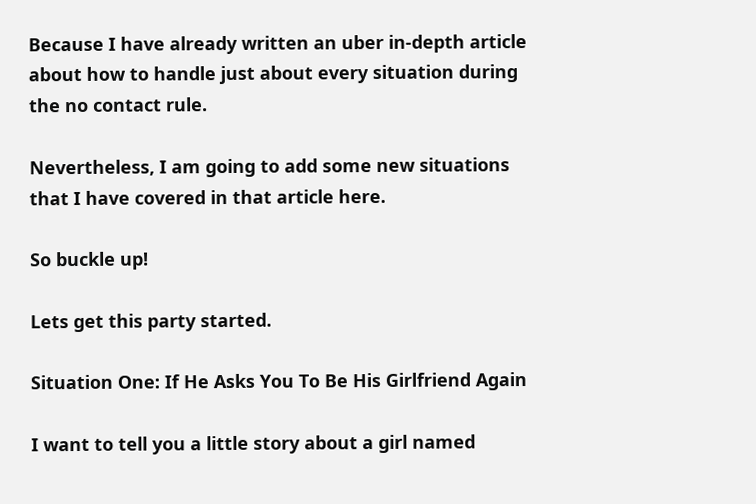Because I have already written an uber in-depth article about how to handle just about every situation during the no contact rule.

Nevertheless, I am going to add some new situations that I have covered in that article here.

So buckle up!

Lets get this party started.

Situation One: If He Asks You To Be His Girlfriend Again

I want to tell you a little story about a girl named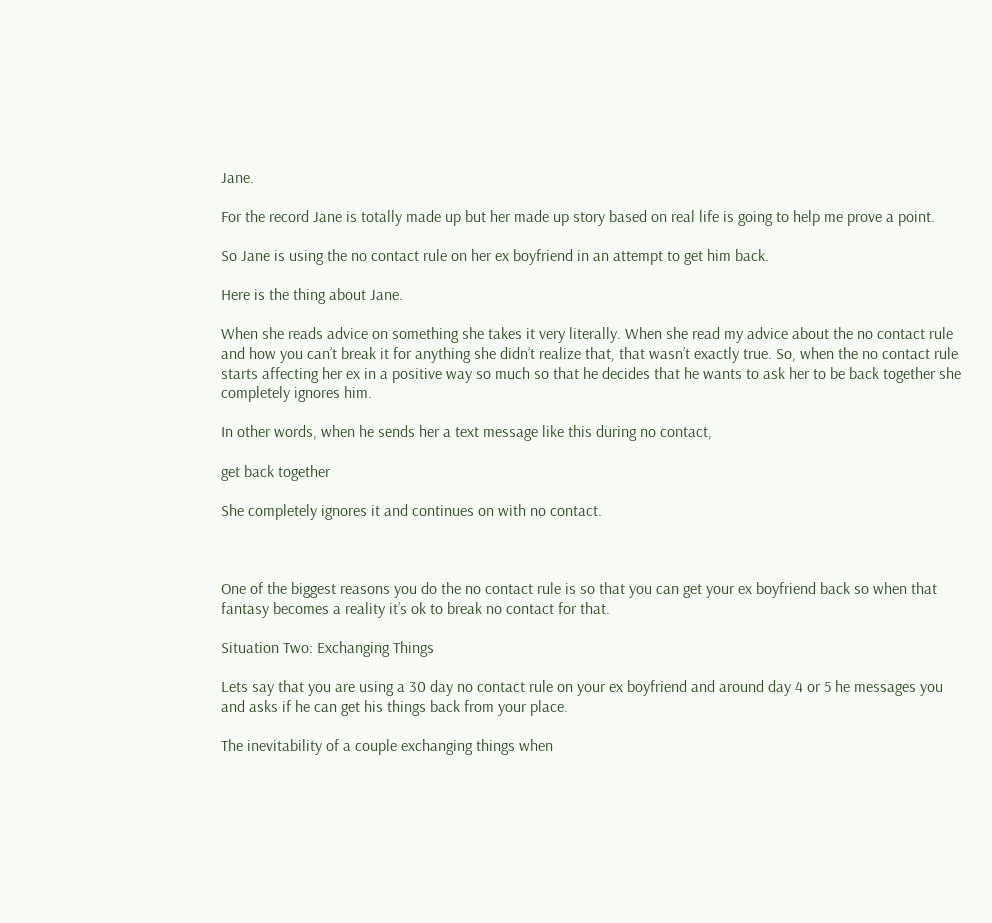Jane.

For the record Jane is totally made up but her made up story based on real life is going to help me prove a point.

So Jane is using the no contact rule on her ex boyfriend in an attempt to get him back.

Here is the thing about Jane.

When she reads advice on something she takes it very literally. When she read my advice about the no contact rule and how you can’t break it for anything she didn’t realize that, that wasn’t exactly true. So, when the no contact rule starts affecting her ex in a positive way so much so that he decides that he wants to ask her to be back together she completely ignores him.

In other words, when he sends her a text message like this during no contact,

get back together

She completely ignores it and continues on with no contact.



One of the biggest reasons you do the no contact rule is so that you can get your ex boyfriend back so when that fantasy becomes a reality it’s ok to break no contact for that.

Situation Two: Exchanging Things

Lets say that you are using a 30 day no contact rule on your ex boyfriend and around day 4 or 5 he messages you and asks if he can get his things back from your place.

The inevitability of a couple exchanging things when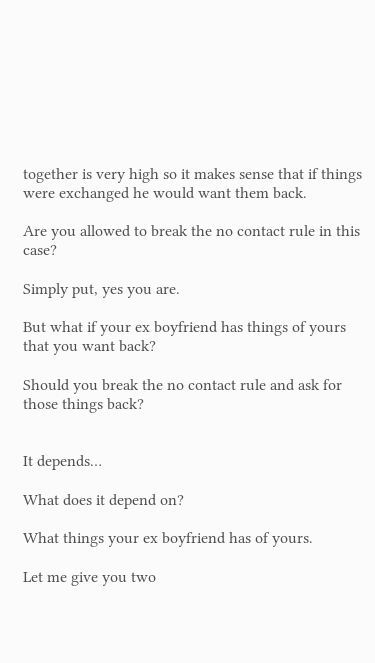together is very high so it makes sense that if things were exchanged he would want them back.

Are you allowed to break the no contact rule in this case?

Simply put, yes you are.

But what if your ex boyfriend has things of yours that you want back?

Should you break the no contact rule and ask for those things back?


It depends…

What does it depend on?

What things your ex boyfriend has of yours.

Let me give you two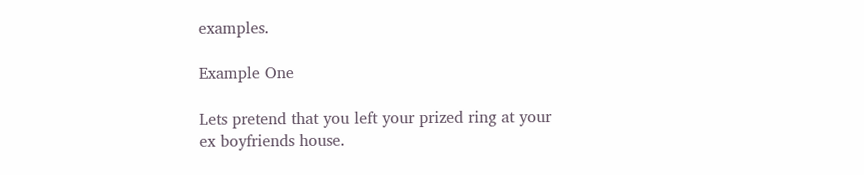examples.

Example One

Lets pretend that you left your prized ring at your ex boyfriends house.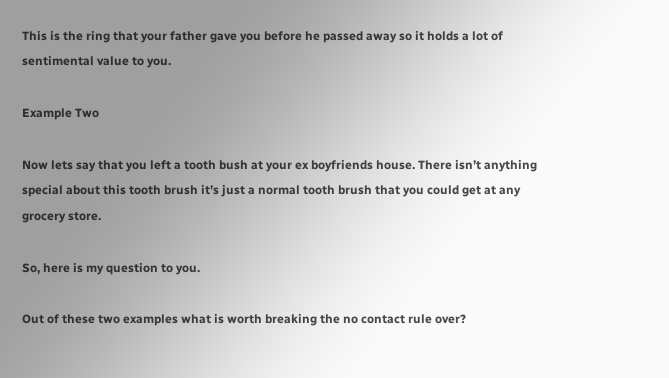This is the ring that your father gave you before he passed away so it holds a lot of sentimental value to you.

Example Two

Now lets say that you left a tooth bush at your ex boyfriends house. There isn’t anything special about this tooth brush it’s just a normal tooth brush that you could get at any grocery store.

So, here is my question to you.

Out of these two examples what is worth breaking the no contact rule over?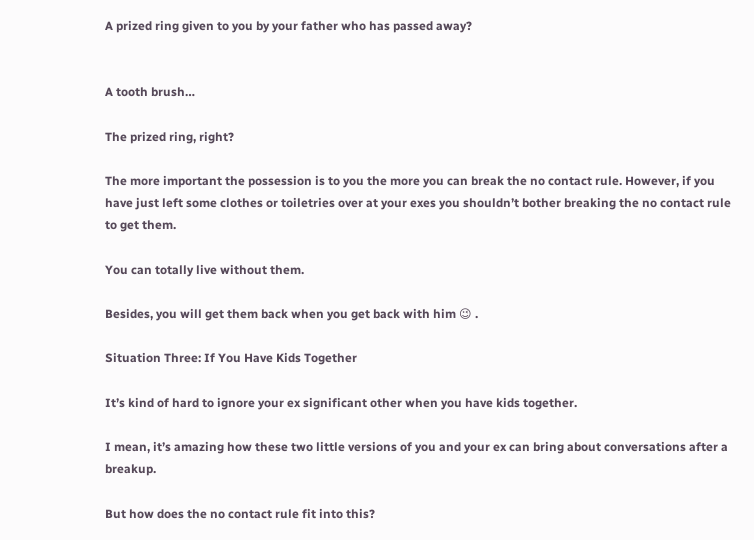A prized ring given to you by your father who has passed away?


A tooth brush…

The prized ring, right?

The more important the possession is to you the more you can break the no contact rule. However, if you have just left some clothes or toiletries over at your exes you shouldn’t bother breaking the no contact rule to get them.

You can totally live without them.

Besides, you will get them back when you get back with him 😉 .

Situation Three: If You Have Kids Together

It’s kind of hard to ignore your ex significant other when you have kids together.

I mean, it’s amazing how these two little versions of you and your ex can bring about conversations after a breakup.

But how does the no contact rule fit into this?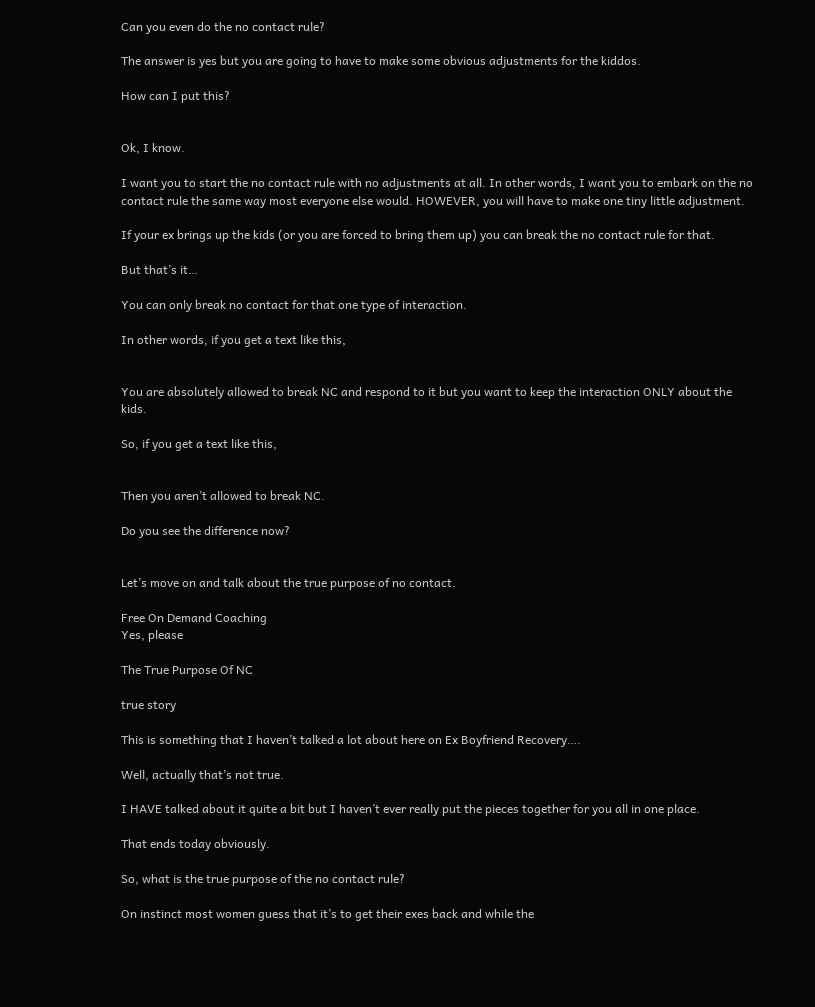Can you even do the no contact rule?

The answer is yes but you are going to have to make some obvious adjustments for the kiddos.

How can I put this?


Ok, I know.

I want you to start the no contact rule with no adjustments at all. In other words, I want you to embark on the no contact rule the same way most everyone else would. HOWEVER, you will have to make one tiny little adjustment.

If your ex brings up the kids (or you are forced to bring them up) you can break the no contact rule for that.

But that’s it…

You can only break no contact for that one type of interaction.

In other words, if you get a text like this,


You are absolutely allowed to break NC and respond to it but you want to keep the interaction ONLY about the kids.

So, if you get a text like this,


Then you aren’t allowed to break NC.

Do you see the difference now?


Let’s move on and talk about the true purpose of no contact.

Free On Demand Coaching
Yes, please

The True Purpose Of NC

true story

This is something that I haven’t talked a lot about here on Ex Boyfriend Recovery….

Well, actually that’s not true.

I HAVE talked about it quite a bit but I haven’t ever really put the pieces together for you all in one place.

That ends today obviously.

So, what is the true purpose of the no contact rule?

On instinct most women guess that it’s to get their exes back and while the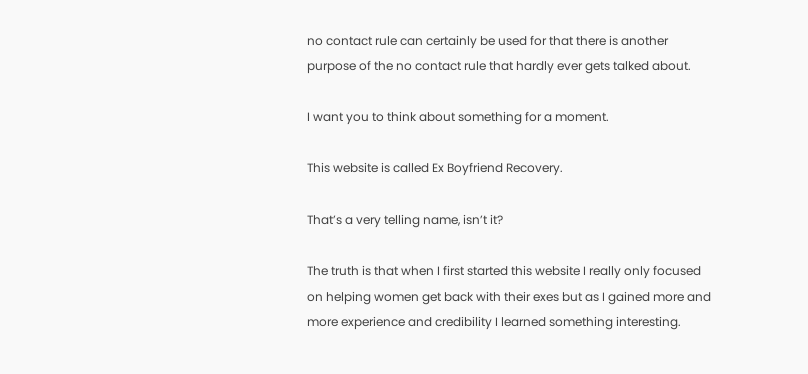no contact rule can certainly be used for that there is another purpose of the no contact rule that hardly ever gets talked about.

I want you to think about something for a moment.

This website is called Ex Boyfriend Recovery.

That’s a very telling name, isn’t it?

The truth is that when I first started this website I really only focused on helping women get back with their exes but as I gained more and more experience and credibility I learned something interesting.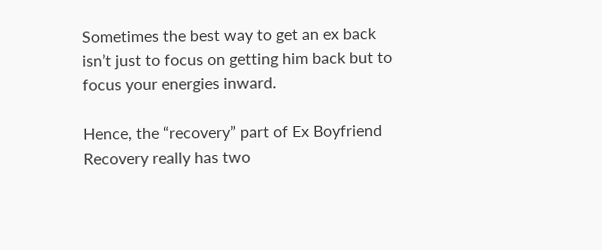Sometimes the best way to get an ex back isn’t just to focus on getting him back but to focus your energies inward.

Hence, the “recovery” part of Ex Boyfriend Recovery really has two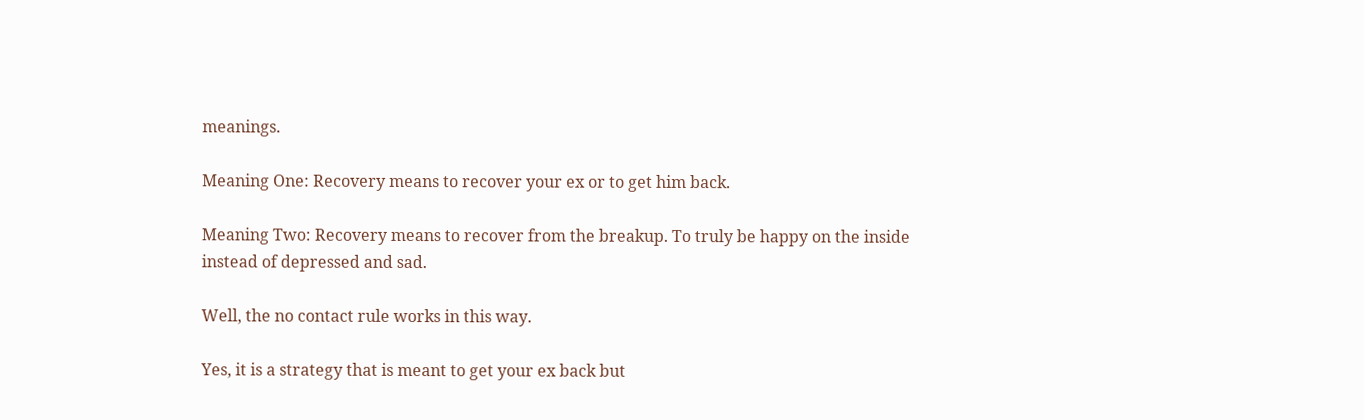meanings.

Meaning One: Recovery means to recover your ex or to get him back.

Meaning Two: Recovery means to recover from the breakup. To truly be happy on the inside instead of depressed and sad.

Well, the no contact rule works in this way.

Yes, it is a strategy that is meant to get your ex back but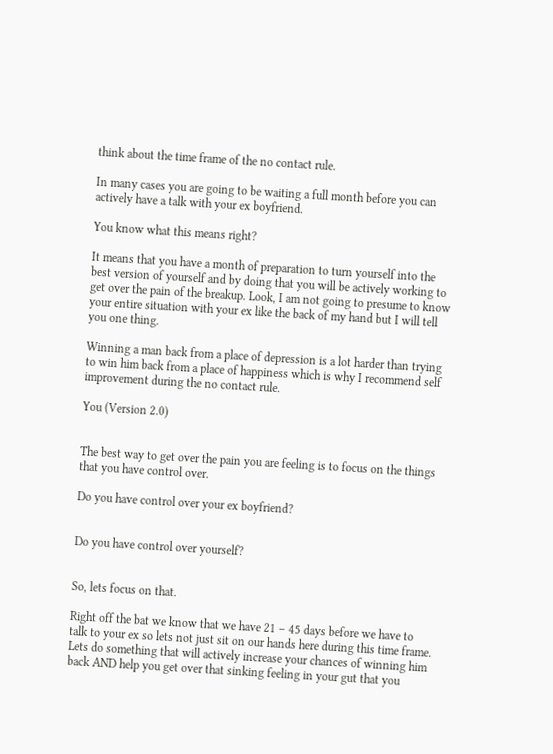think about the time frame of the no contact rule.

In many cases you are going to be waiting a full month before you can actively have a talk with your ex boyfriend.

You know what this means right?

It means that you have a month of preparation to turn yourself into the best version of yourself and by doing that you will be actively working to get over the pain of the breakup. Look, I am not going to presume to know your entire situation with your ex like the back of my hand but I will tell you one thing.

Winning a man back from a place of depression is a lot harder than trying to win him back from a place of happiness which is why I recommend self improvement during the no contact rule.

You (Version 2.0)


The best way to get over the pain you are feeling is to focus on the things that you have control over.

Do you have control over your ex boyfriend?


Do you have control over yourself?


So, lets focus on that.

Right off the bat we know that we have 21 – 45 days before we have to talk to your ex so lets not just sit on our hands here during this time frame. Lets do something that will actively increase your chances of winning him back AND help you get over that sinking feeling in your gut that you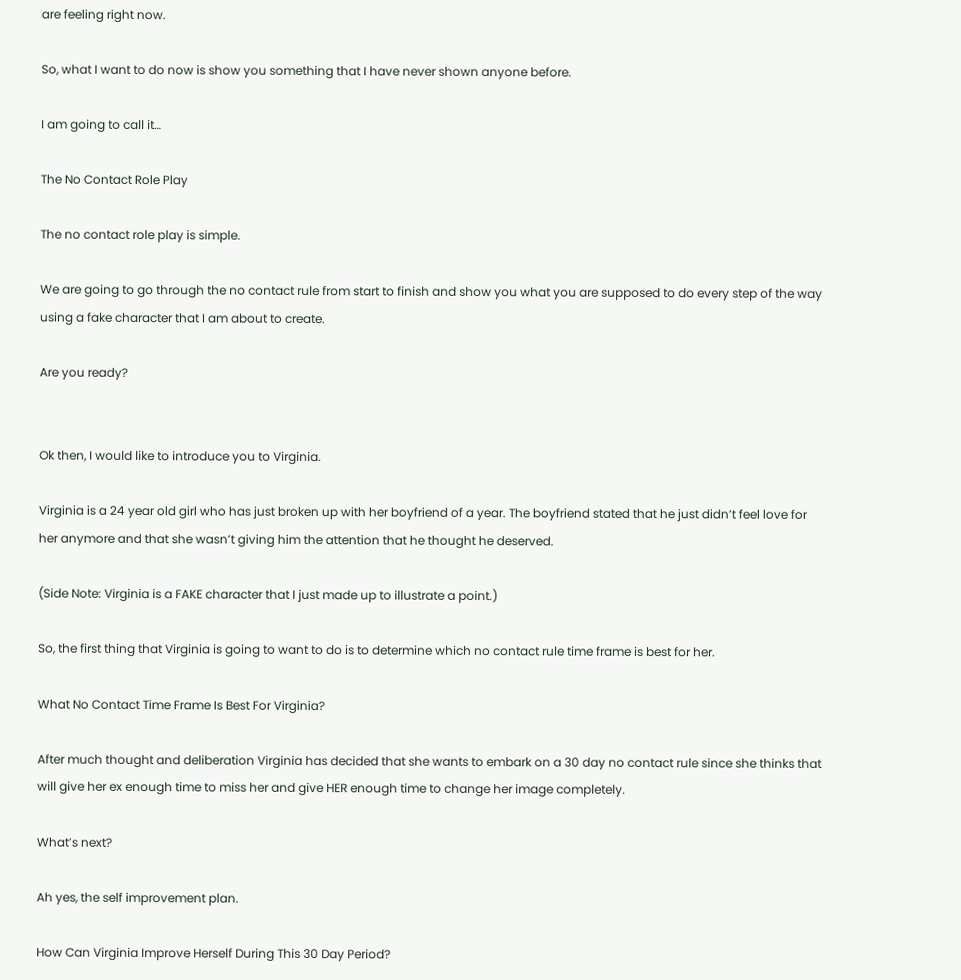are feeling right now.

So, what I want to do now is show you something that I have never shown anyone before.

I am going to call it…

The No Contact Role Play

The no contact role play is simple.

We are going to go through the no contact rule from start to finish and show you what you are supposed to do every step of the way using a fake character that I am about to create.

Are you ready?


Ok then, I would like to introduce you to Virginia.

Virginia is a 24 year old girl who has just broken up with her boyfriend of a year. The boyfriend stated that he just didn’t feel love for her anymore and that she wasn’t giving him the attention that he thought he deserved.

(Side Note: Virginia is a FAKE character that I just made up to illustrate a point.)

So, the first thing that Virginia is going to want to do is to determine which no contact rule time frame is best for her.

What No Contact Time Frame Is Best For Virginia?

After much thought and deliberation Virginia has decided that she wants to embark on a 30 day no contact rule since she thinks that will give her ex enough time to miss her and give HER enough time to change her image completely.

What’s next?

Ah yes, the self improvement plan.

How Can Virginia Improve Herself During This 30 Day Period?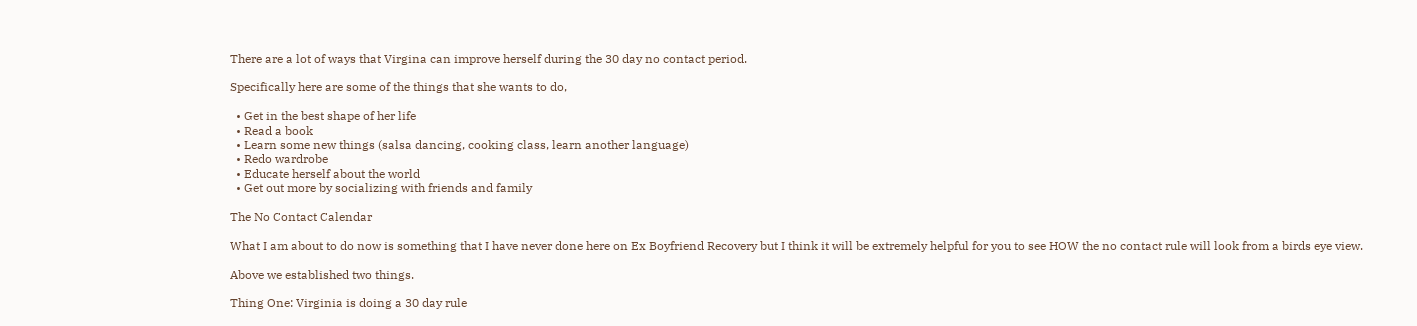There are a lot of ways that Virgina can improve herself during the 30 day no contact period.

Specifically here are some of the things that she wants to do,

  • Get in the best shape of her life
  • Read a book
  • Learn some new things (salsa dancing, cooking class, learn another language)
  • Redo wardrobe
  • Educate herself about the world
  • Get out more by socializing with friends and family

The No Contact Calendar

What I am about to do now is something that I have never done here on Ex Boyfriend Recovery but I think it will be extremely helpful for you to see HOW the no contact rule will look from a birds eye view.

Above we established two things.

Thing One: Virginia is doing a 30 day rule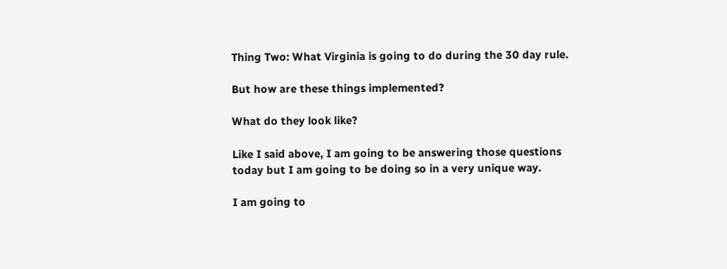Thing Two: What Virginia is going to do during the 30 day rule.

But how are these things implemented?

What do they look like?

Like I said above, I am going to be answering those questions today but I am going to be doing so in a very unique way.

I am going to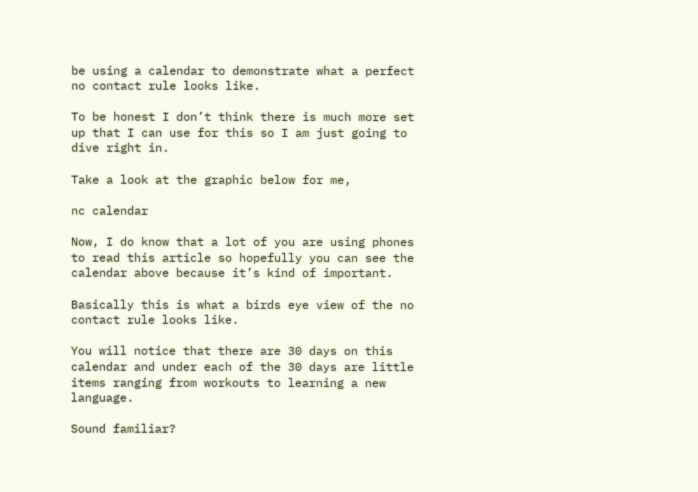be using a calendar to demonstrate what a perfect no contact rule looks like.

To be honest I don’t think there is much more set up that I can use for this so I am just going to dive right in.

Take a look at the graphic below for me,

nc calendar

Now, I do know that a lot of you are using phones to read this article so hopefully you can see the calendar above because it’s kind of important.

Basically this is what a birds eye view of the no contact rule looks like.

You will notice that there are 30 days on this calendar and under each of the 30 days are little items ranging from workouts to learning a new language.

Sound familiar?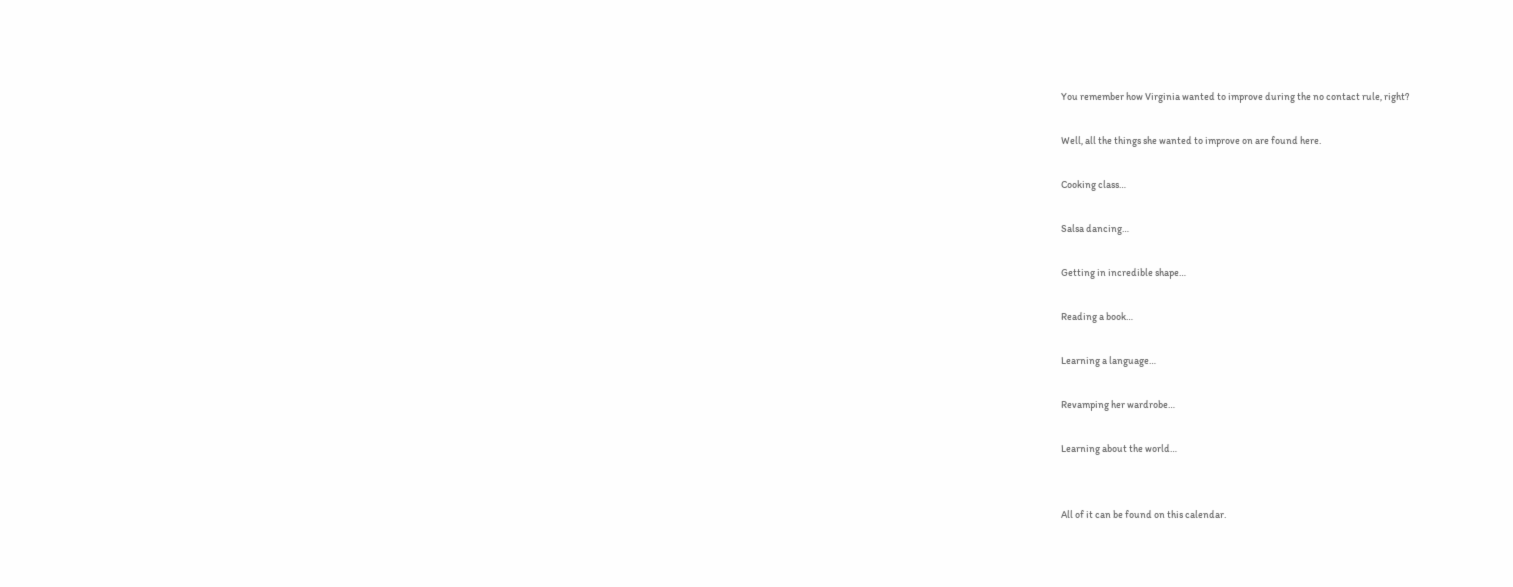You remember how Virginia wanted to improve during the no contact rule, right?

Well, all the things she wanted to improve on are found here.

Cooking class…

Salsa dancing…

Getting in incredible shape…

Reading a book…

Learning a language…

Revamping her wardrobe…

Learning about the world…


All of it can be found on this calendar.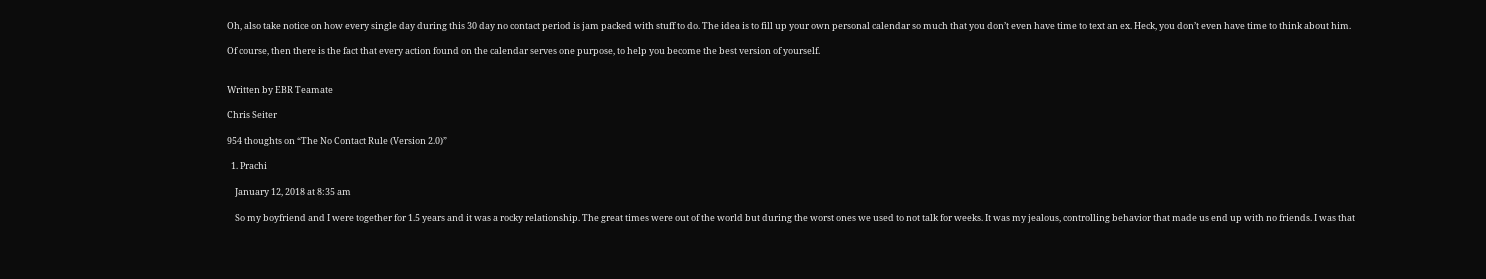Oh, also take notice on how every single day during this 30 day no contact period is jam packed with stuff to do. The idea is to fill up your own personal calendar so much that you don’t even have time to text an ex. Heck, you don’t even have time to think about him.

Of course, then there is the fact that every action found on the calendar serves one purpose, to help you become the best version of yourself.


Written by EBR Teamate

Chris Seiter

954 thoughts on “The No Contact Rule (Version 2.0)”

  1. Prachi

    January 12, 2018 at 8:35 am

    So my boyfriend and I were together for 1.5 years and it was a rocky relationship. The great times were out of the world but during the worst ones we used to not talk for weeks. It was my jealous, controlling behavior that made us end up with no friends. I was that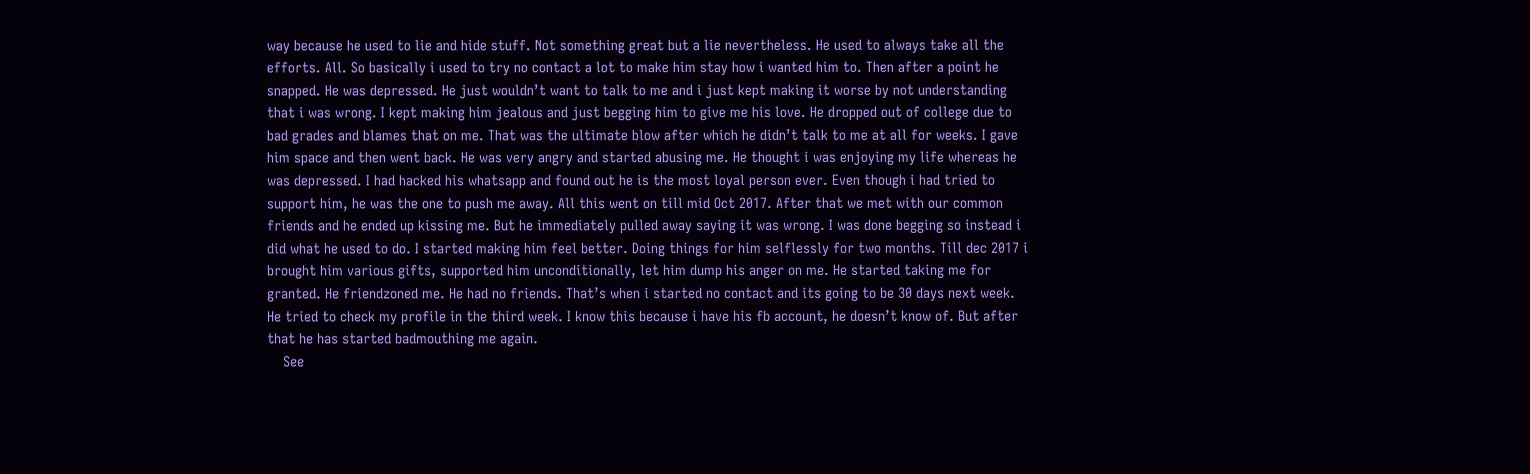way because he used to lie and hide stuff. Not something great but a lie nevertheless. He used to always take all the efforts. All. So basically i used to try no contact a lot to make him stay how i wanted him to. Then after a point he snapped. He was depressed. He just wouldn’t want to talk to me and i just kept making it worse by not understanding that i was wrong. I kept making him jealous and just begging him to give me his love. He dropped out of college due to bad grades and blames that on me. That was the ultimate blow after which he didn’t talk to me at all for weeks. I gave him space and then went back. He was very angry and started abusing me. He thought i was enjoying my life whereas he was depressed. I had hacked his whatsapp and found out he is the most loyal person ever. Even though i had tried to support him, he was the one to push me away. All this went on till mid Oct 2017. After that we met with our common friends and he ended up kissing me. But he immediately pulled away saying it was wrong. I was done begging so instead i did what he used to do. I started making him feel better. Doing things for him selflessly for two months. Till dec 2017 i brought him various gifts, supported him unconditionally, let him dump his anger on me. He started taking me for granted. He friendzoned me. He had no friends. That’s when i started no contact and its going to be 30 days next week. He tried to check my profile in the third week. I know this because i have his fb account, he doesn’t know of. But after that he has started badmouthing me again.
    See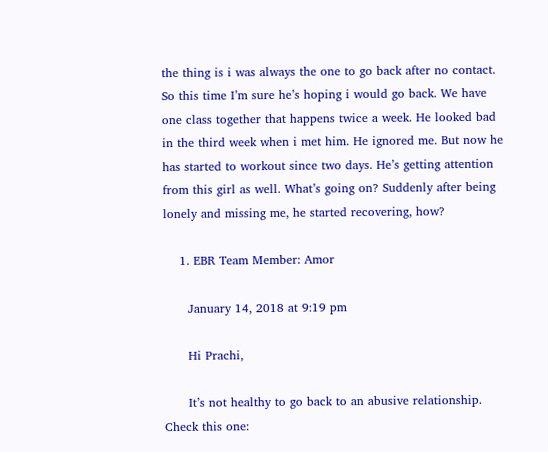the thing is i was always the one to go back after no contact. So this time I’m sure he’s hoping i would go back. We have one class together that happens twice a week. He looked bad in the third week when i met him. He ignored me. But now he has started to workout since two days. He’s getting attention from this girl as well. What’s going on? Suddenly after being lonely and missing me, he started recovering, how?

    1. EBR Team Member: Amor

      January 14, 2018 at 9:19 pm

      Hi Prachi,

      It’s not healthy to go back to an abusive relationship. Check this one: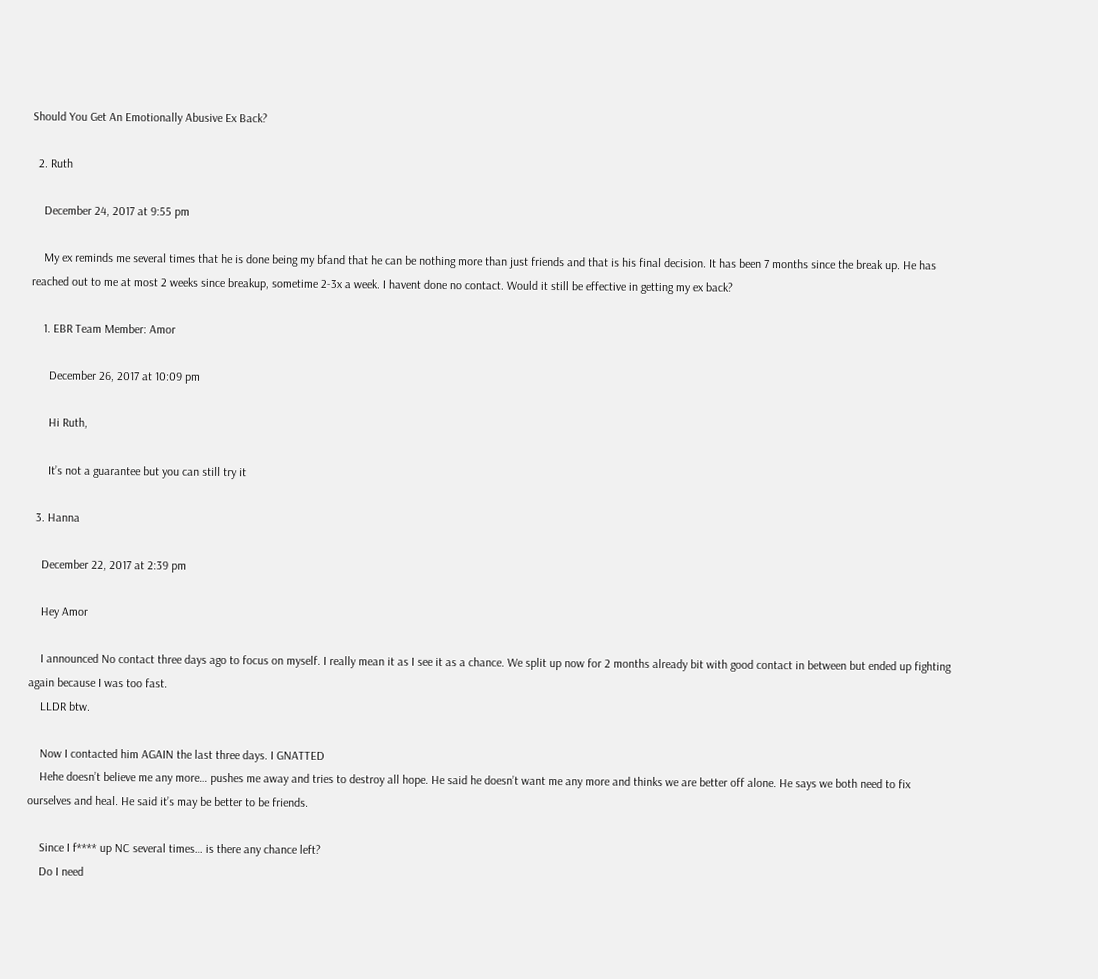Should You Get An Emotionally Abusive Ex Back?

  2. Ruth

    December 24, 2017 at 9:55 pm

    My ex reminds me several times that he is done being my bfand that he can be nothing more than just friends and that is his final decision. It has been 7 months since the break up. He has reached out to me at most 2 weeks since breakup, sometime 2-3x a week. I havent done no contact. Would it still be effective in getting my ex back?

    1. EBR Team Member: Amor

      December 26, 2017 at 10:09 pm

      Hi Ruth,

      It’s not a guarantee but you can still try it

  3. Hanna

    December 22, 2017 at 2:39 pm

    Hey Amor

    I announced No contact three days ago to focus on myself. I really mean it as I see it as a chance. We split up now for 2 months already bit with good contact in between but ended up fighting again because I was too fast.
    LLDR btw.

    Now I contacted him AGAIN the last three days. I GNATTED
    Hehe doesn’t believe me any more… pushes me away and tries to destroy all hope. He said he doesn’t want me any more and thinks we are better off alone. He says we both need to fix ourselves and heal. He said it’s may be better to be friends.

    Since I f**** up NC several times… is there any chance left?
    Do I need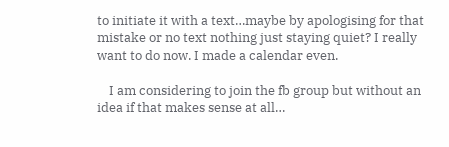to initiate it with a text…maybe by apologising for that mistake or no text nothing just staying quiet? I really want to do now. I made a calendar even.

    I am considering to join the fb group but without an idea if that makes sense at all…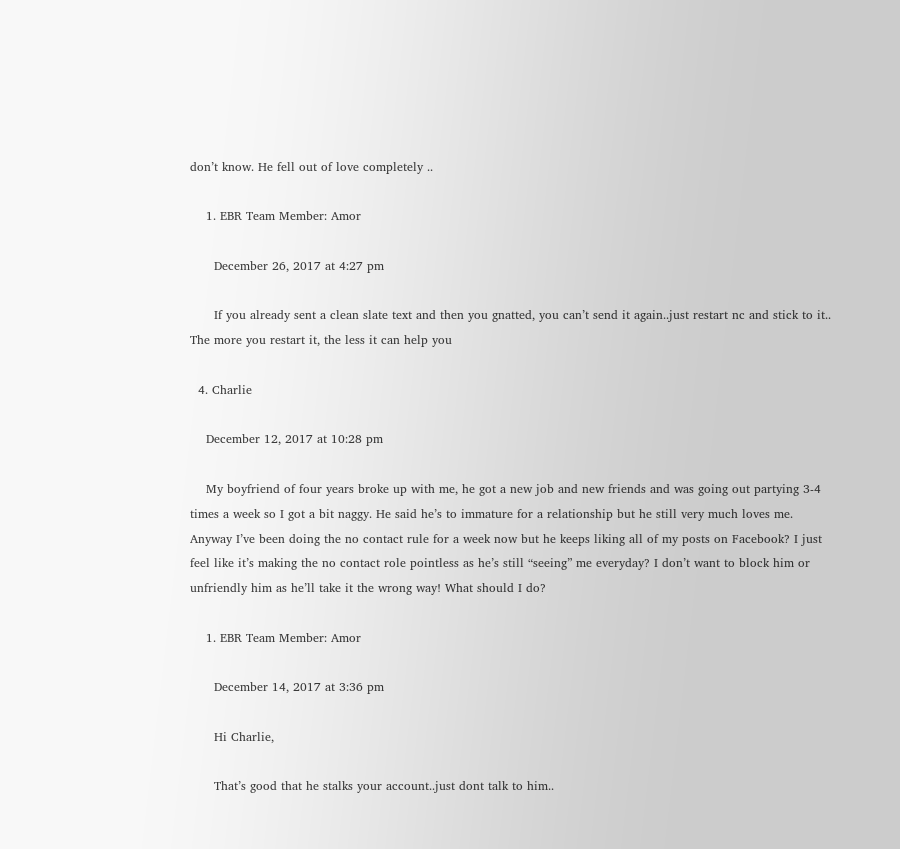don’t know. He fell out of love completely ..

    1. EBR Team Member: Amor

      December 26, 2017 at 4:27 pm

      If you already sent a clean slate text and then you gnatted, you can’t send it again..just restart nc and stick to it.. The more you restart it, the less it can help you

  4. Charlie

    December 12, 2017 at 10:28 pm

    My boyfriend of four years broke up with me, he got a new job and new friends and was going out partying 3-4 times a week so I got a bit naggy. He said he’s to immature for a relationship but he still very much loves me. Anyway I’ve been doing the no contact rule for a week now but he keeps liking all of my posts on Facebook? I just feel like it’s making the no contact role pointless as he’s still “seeing” me everyday? I don’t want to block him or unfriendly him as he’ll take it the wrong way! What should I do?

    1. EBR Team Member: Amor

      December 14, 2017 at 3:36 pm

      Hi Charlie,

      That’s good that he stalks your account..just dont talk to him..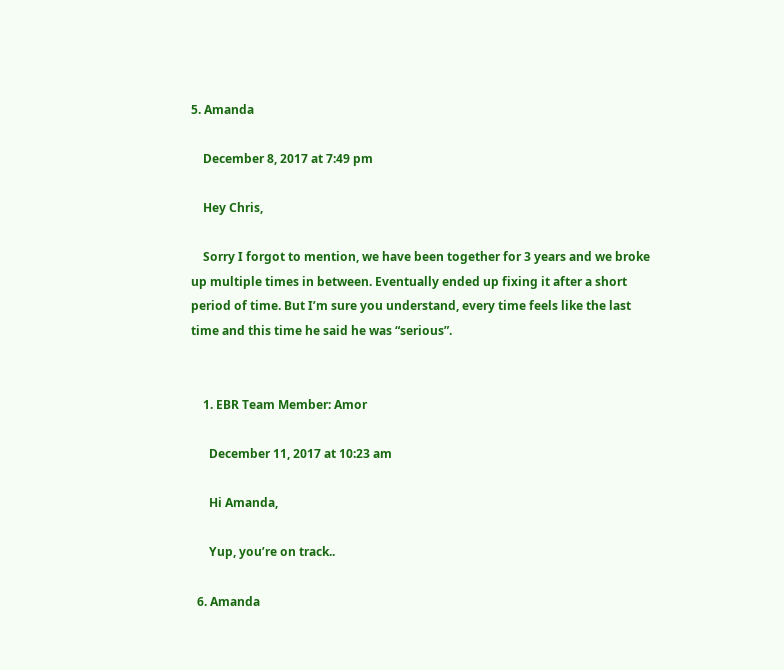5. Amanda

    December 8, 2017 at 7:49 pm

    Hey Chris,

    Sorry I forgot to mention, we have been together for 3 years and we broke up multiple times in between. Eventually ended up fixing it after a short period of time. But I’m sure you understand, every time feels like the last time and this time he said he was “serious”.


    1. EBR Team Member: Amor

      December 11, 2017 at 10:23 am

      Hi Amanda,

      Yup, you’re on track..

  6. Amanda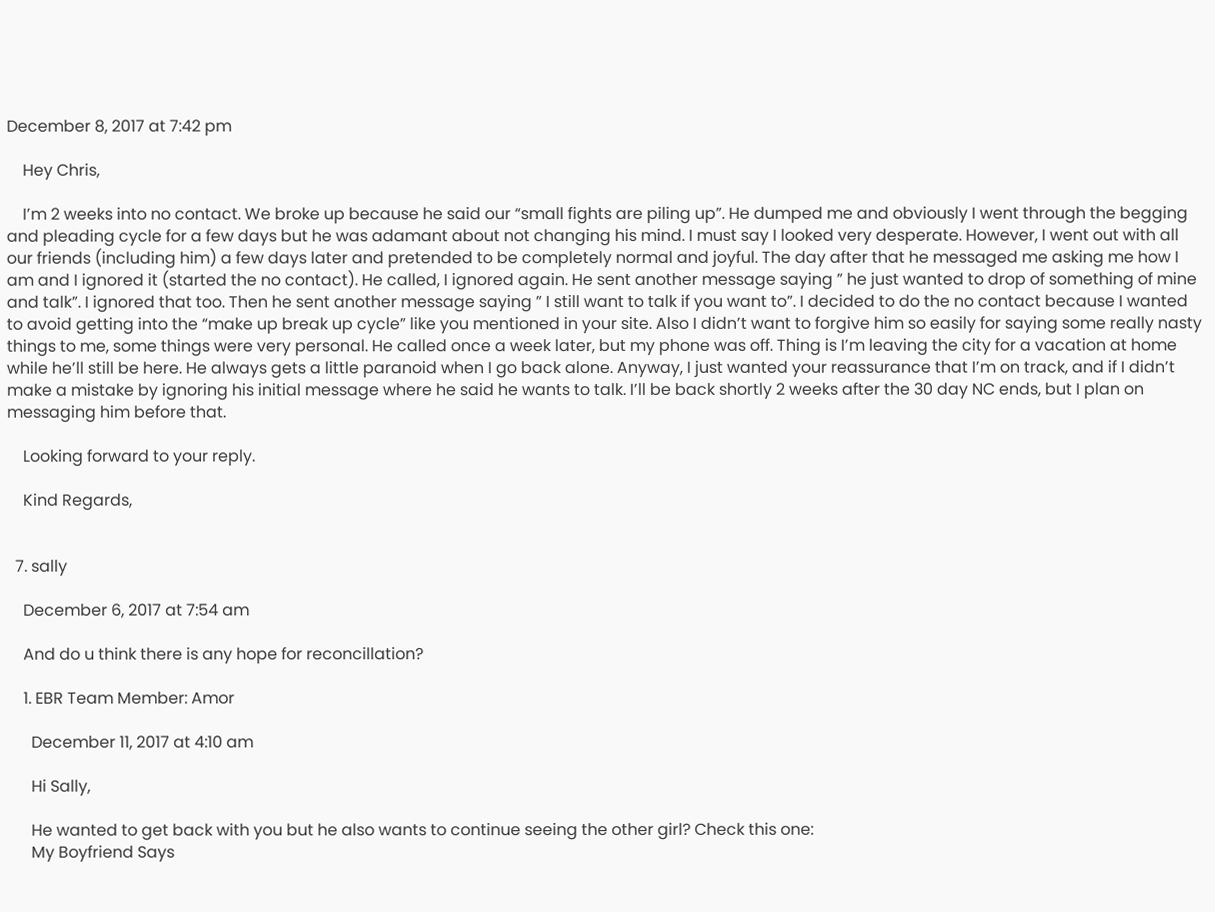December 8, 2017 at 7:42 pm

    Hey Chris,

    I’m 2 weeks into no contact. We broke up because he said our “small fights are piling up”. He dumped me and obviously I went through the begging and pleading cycle for a few days but he was adamant about not changing his mind. I must say I looked very desperate. However, I went out with all our friends (including him) a few days later and pretended to be completely normal and joyful. The day after that he messaged me asking me how I am and I ignored it (started the no contact). He called, I ignored again. He sent another message saying ” he just wanted to drop of something of mine and talk”. I ignored that too. Then he sent another message saying ” I still want to talk if you want to”. I decided to do the no contact because I wanted to avoid getting into the “make up break up cycle” like you mentioned in your site. Also I didn’t want to forgive him so easily for saying some really nasty things to me, some things were very personal. He called once a week later, but my phone was off. Thing is I’m leaving the city for a vacation at home while he’ll still be here. He always gets a little paranoid when I go back alone. Anyway, I just wanted your reassurance that I’m on track, and if I didn’t make a mistake by ignoring his initial message where he said he wants to talk. I’ll be back shortly 2 weeks after the 30 day NC ends, but I plan on messaging him before that.

    Looking forward to your reply.

    Kind Regards,


  7. sally

    December 6, 2017 at 7:54 am

    And do u think there is any hope for reconcillation?

    1. EBR Team Member: Amor

      December 11, 2017 at 4:10 am

      Hi Sally,

      He wanted to get back with you but he also wants to continue seeing the other girl? Check this one:
      My Boyfriend Says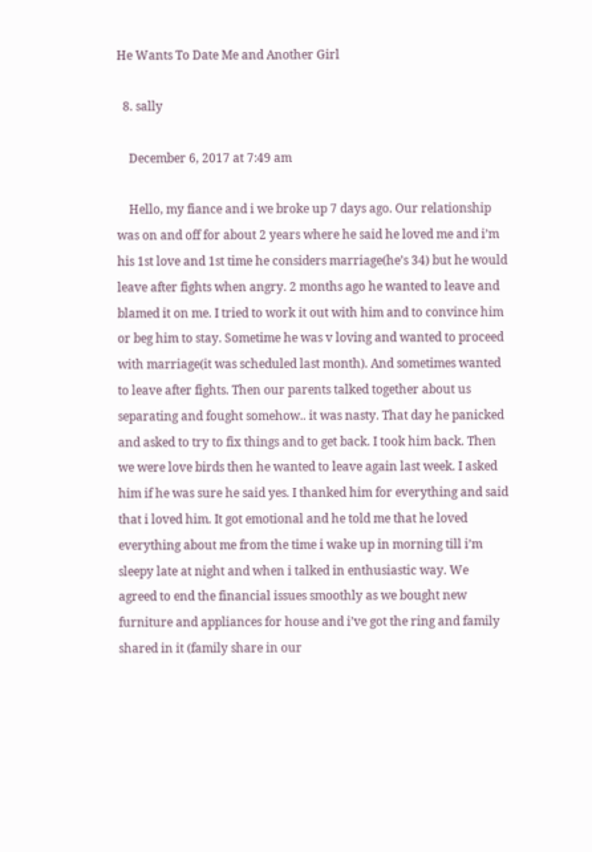He Wants To Date Me and Another Girl

  8. sally

    December 6, 2017 at 7:49 am

    Hello, my fiance and i we broke up 7 days ago. Our relationship was on and off for about 2 years where he said he loved me and i’m his 1st love and 1st time he considers marriage(he’s 34) but he would leave after fights when angry. 2 months ago he wanted to leave and blamed it on me. I tried to work it out with him and to convince him or beg him to stay. Sometime he was v loving and wanted to proceed with marriage(it was scheduled last month). And sometimes wanted to leave after fights. Then our parents talked together about us separating and fought somehow.. it was nasty. That day he panicked and asked to try to fix things and to get back. I took him back. Then we were love birds then he wanted to leave again last week. I asked him if he was sure he said yes. I thanked him for everything and said that i loved him. It got emotional and he told me that he loved everything about me from the time i wake up in morning till i’m sleepy late at night and when i talked in enthusiastic way. We agreed to end the financial issues smoothly as we bought new furniture and appliances for house and i’ve got the ring and family shared in it (family share in our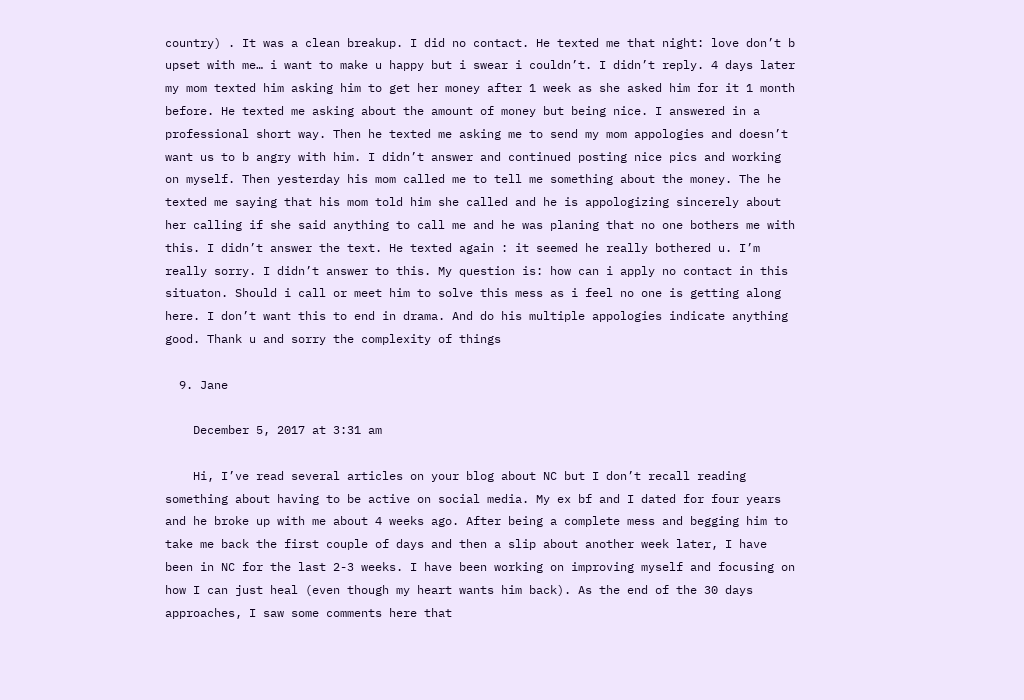country) . It was a clean breakup. I did no contact. He texted me that night: love don’t b upset with me… i want to make u happy but i swear i couldn’t. I didn’t reply. 4 days later my mom texted him asking him to get her money after 1 week as she asked him for it 1 month before. He texted me asking about the amount of money but being nice. I answered in a professional short way. Then he texted me asking me to send my mom appologies and doesn’t want us to b angry with him. I didn’t answer and continued posting nice pics and working on myself. Then yesterday his mom called me to tell me something about the money. The he texted me saying that his mom told him she called and he is appologizing sincerely about her calling if she said anything to call me and he was planing that no one bothers me with this. I didn’t answer the text. He texted again : it seemed he really bothered u. I’m really sorry. I didn’t answer to this. My question is: how can i apply no contact in this situaton. Should i call or meet him to solve this mess as i feel no one is getting along here. I don’t want this to end in drama. And do his multiple appologies indicate anything good. Thank u and sorry the complexity of things

  9. Jane

    December 5, 2017 at 3:31 am

    Hi, I’ve read several articles on your blog about NC but I don’t recall reading something about having to be active on social media. My ex bf and I dated for four years and he broke up with me about 4 weeks ago. After being a complete mess and begging him to take me back the first couple of days and then a slip about another week later, I have been in NC for the last 2-3 weeks. I have been working on improving myself and focusing on how I can just heal (even though my heart wants him back). As the end of the 30 days approaches, I saw some comments here that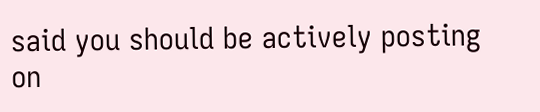said you should be actively posting on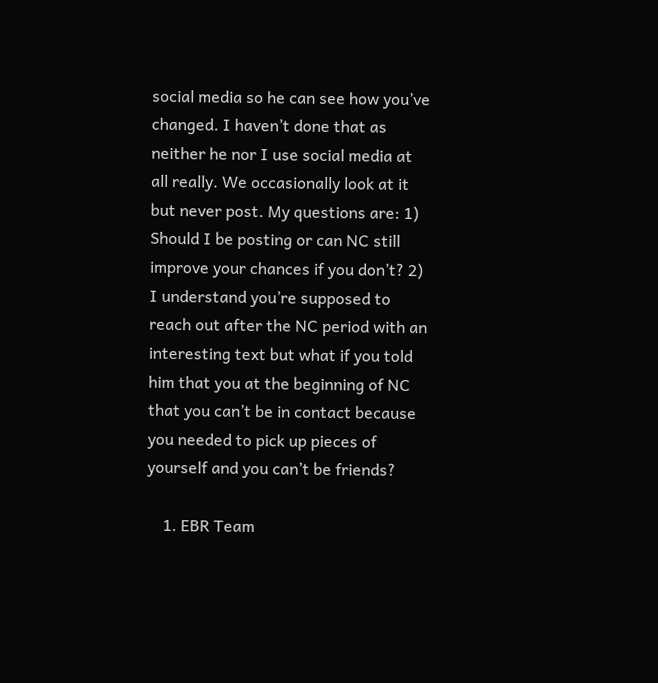social media so he can see how you’ve changed. I haven’t done that as neither he nor I use social media at all really. We occasionally look at it but never post. My questions are: 1) Should I be posting or can NC still improve your chances if you don’t? 2) I understand you’re supposed to reach out after the NC period with an interesting text but what if you told him that you at the beginning of NC that you can’t be in contact because you needed to pick up pieces of yourself and you can’t be friends?

    1. EBR Team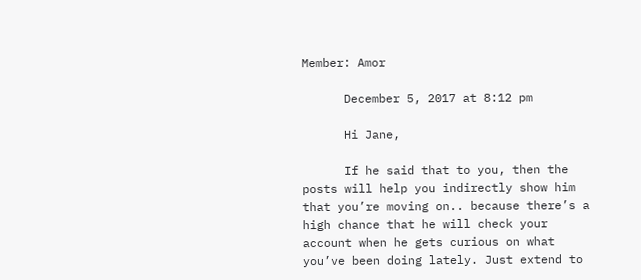Member: Amor

      December 5, 2017 at 8:12 pm

      Hi Jane,

      If he said that to you, then the posts will help you indirectly show him that you’re moving on.. because there’s a high chance that he will check your account when he gets curious on what you’ve been doing lately. Just extend to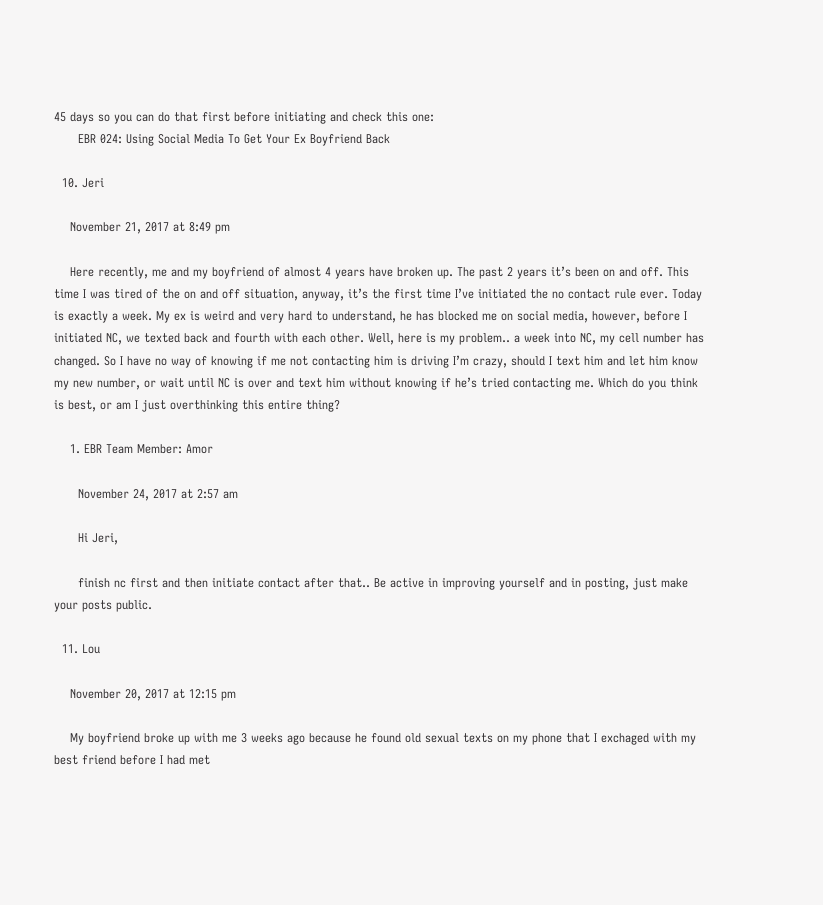45 days so you can do that first before initiating and check this one:
      EBR 024: Using Social Media To Get Your Ex Boyfriend Back

  10. Jeri

    November 21, 2017 at 8:49 pm

    Here recently, me and my boyfriend of almost 4 years have broken up. The past 2 years it’s been on and off. This time I was tired of the on and off situation, anyway, it’s the first time I’ve initiated the no contact rule ever. Today is exactly a week. My ex is weird and very hard to understand, he has blocked me on social media, however, before I initiated NC, we texted back and fourth with each other. Well, here is my problem.. a week into NC, my cell number has changed. So I have no way of knowing if me not contacting him is driving I’m crazy, should I text him and let him know my new number, or wait until NC is over and text him without knowing if he’s tried contacting me. Which do you think is best, or am I just overthinking this entire thing?

    1. EBR Team Member: Amor

      November 24, 2017 at 2:57 am

      Hi Jeri,

      finish nc first and then initiate contact after that.. Be active in improving yourself and in posting, just make your posts public.

  11. Lou

    November 20, 2017 at 12:15 pm

    My boyfriend broke up with me 3 weeks ago because he found old sexual texts on my phone that I exchaged with my best friend before I had met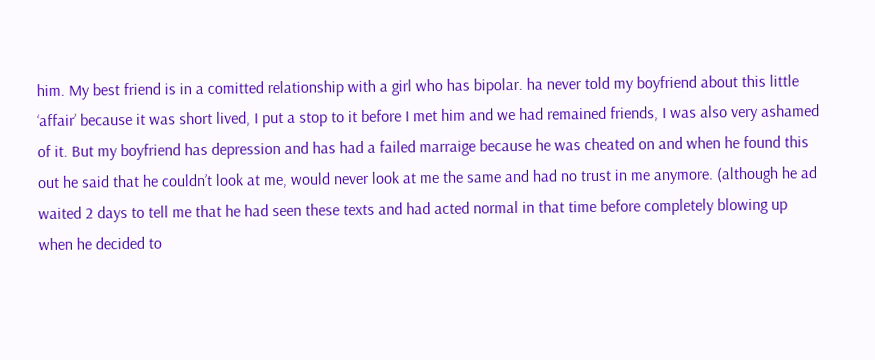him. My best friend is in a comitted relationship with a girl who has bipolar. ha never told my boyfriend about this little ‘affair’ because it was short lived, I put a stop to it before I met him and we had remained friends, I was also very ashamed of it. But my boyfriend has depression and has had a failed marraige because he was cheated on and when he found this out he said that he couldn’t look at me, would never look at me the same and had no trust in me anymore. (although he ad waited 2 days to tell me that he had seen these texts and had acted normal in that time before completely blowing up when he decided to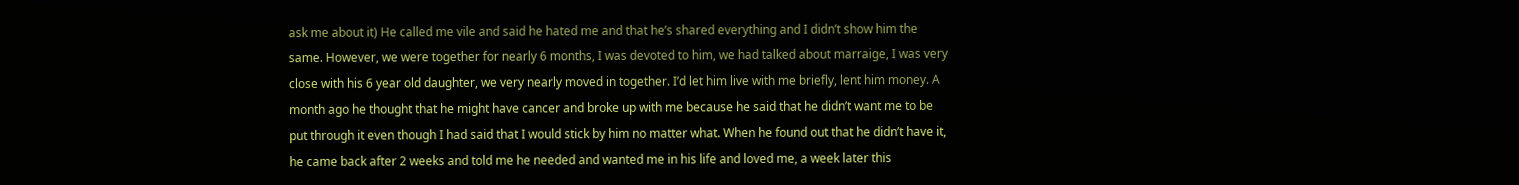ask me about it) He called me vile and said he hated me and that he’s shared everything and I didn’t show him the same. However, we were together for nearly 6 months, I was devoted to him, we had talked about marraige, I was very close with his 6 year old daughter, we very nearly moved in together. I’d let him live with me briefly, lent him money. A month ago he thought that he might have cancer and broke up with me because he said that he didn’t want me to be put through it even though I had said that I would stick by him no matter what. When he found out that he didn’t have it, he came back after 2 weeks and told me he needed and wanted me in his life and loved me, a week later this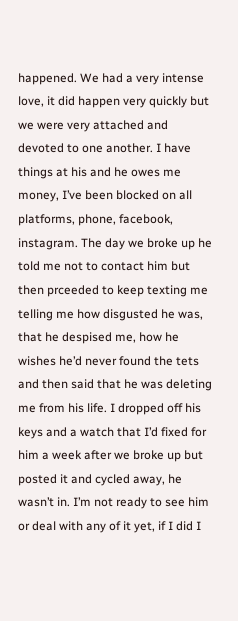happened. We had a very intense love, it did happen very quickly but we were very attached and devoted to one another. I have things at his and he owes me money, I’ve been blocked on all platforms, phone, facebook, instagram. The day we broke up he told me not to contact him but then prceeded to keep texting me telling me how disgusted he was, that he despised me, how he wishes he’d never found the tets and then said that he was deleting me from his life. I dropped off his keys and a watch that I’d fixed for him a week after we broke up but posted it and cycled away, he wasn’t in. I’m not ready to see him or deal with any of it yet, if I did I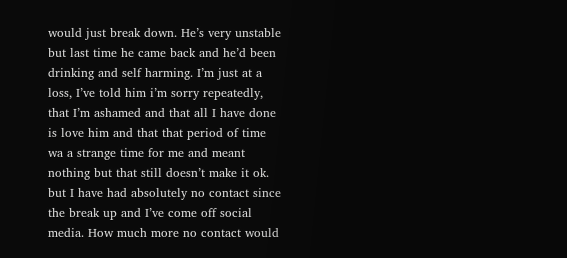would just break down. He’s very unstable but last time he came back and he’d been drinking and self harming. I’m just at a loss, I’ve told him i’m sorry repeatedly, that I’m ashamed and that all I have done is love him and that that period of time wa a strange time for me and meant nothing but that still doesn’t make it ok. but I have had absolutely no contact since the break up and I’ve come off social media. How much more no contact would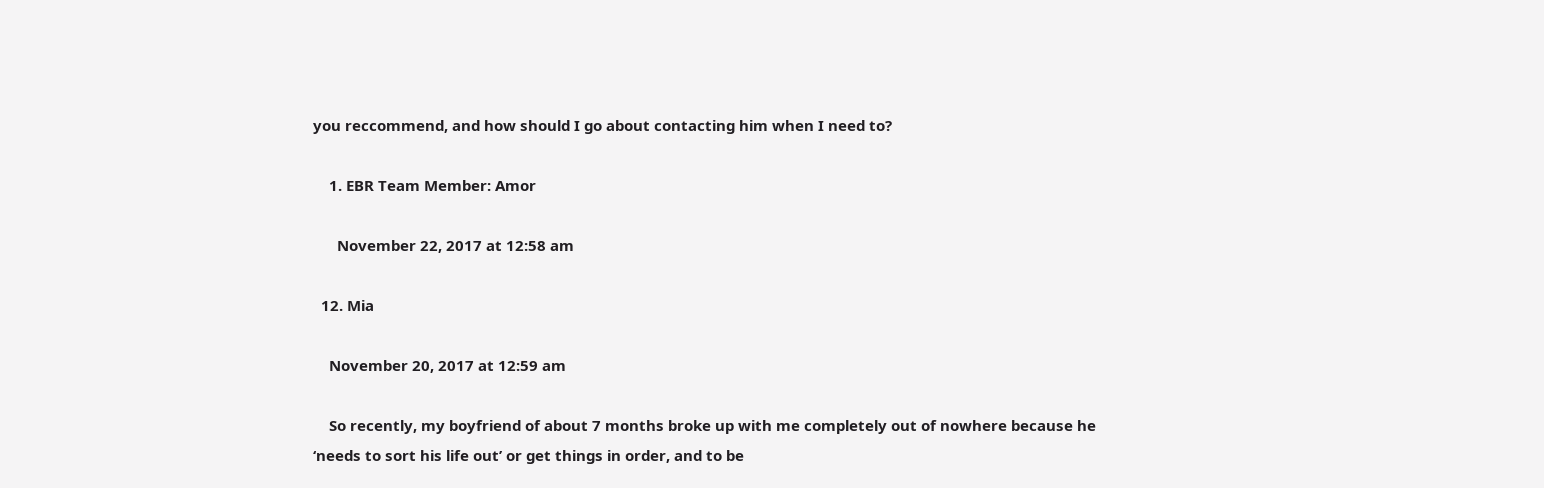you reccommend, and how should I go about contacting him when I need to?

    1. EBR Team Member: Amor

      November 22, 2017 at 12:58 am

  12. Mia

    November 20, 2017 at 12:59 am

    So recently, my boyfriend of about 7 months broke up with me completely out of nowhere because he ‘needs to sort his life out’ or get things in order, and to be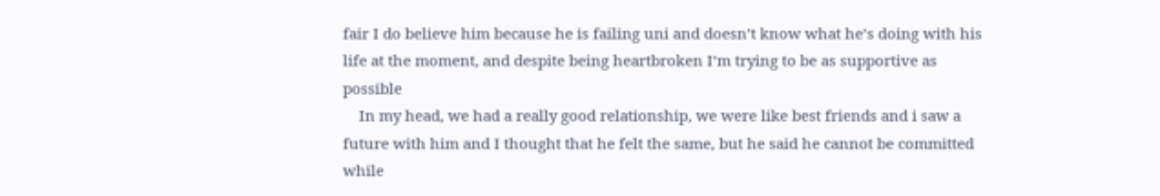fair I do believe him because he is failing uni and doesn’t know what he’s doing with his life at the moment, and despite being heartbroken I’m trying to be as supportive as possible
    In my head, we had a really good relationship, we were like best friends and i saw a future with him and I thought that he felt the same, but he said he cannot be committed while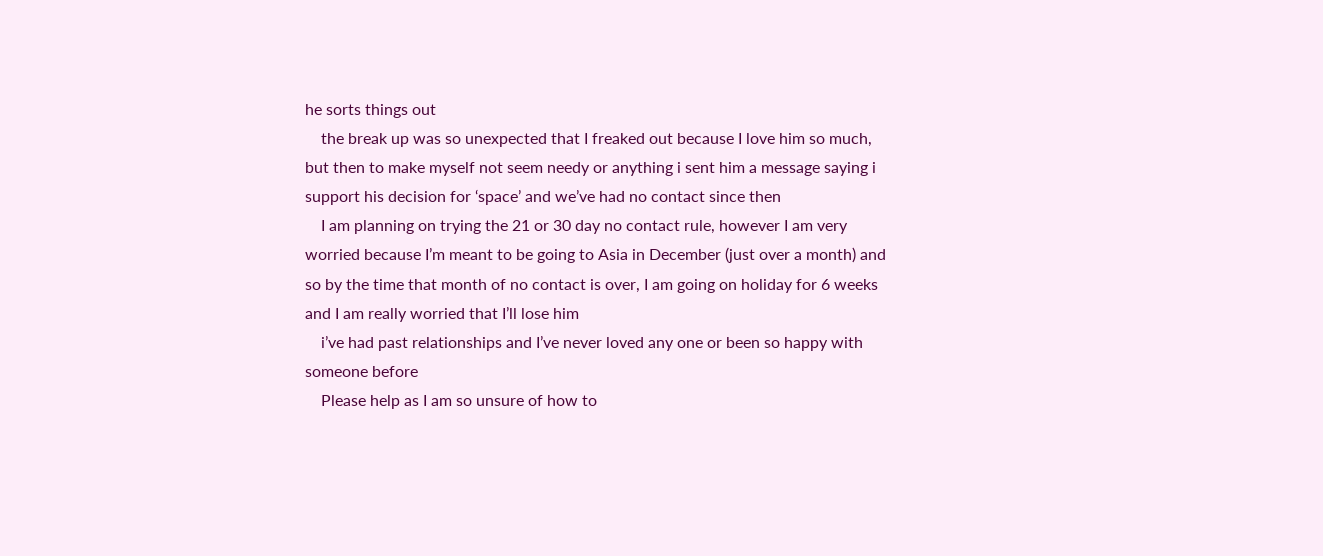he sorts things out
    the break up was so unexpected that I freaked out because I love him so much, but then to make myself not seem needy or anything i sent him a message saying i support his decision for ‘space’ and we’ve had no contact since then
    I am planning on trying the 21 or 30 day no contact rule, however I am very worried because I’m meant to be going to Asia in December (just over a month) and so by the time that month of no contact is over, I am going on holiday for 6 weeks and I am really worried that I’ll lose him
    i’ve had past relationships and I’ve never loved any one or been so happy with someone before
    Please help as I am so unsure of how to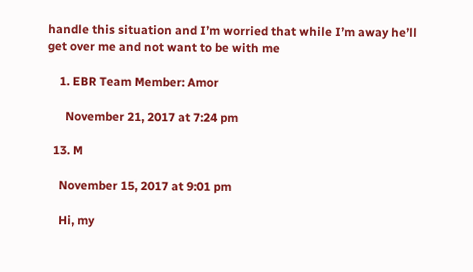handle this situation and I’m worried that while I’m away he’ll get over me and not want to be with me

    1. EBR Team Member: Amor

      November 21, 2017 at 7:24 pm

  13. M

    November 15, 2017 at 9:01 pm

    Hi, my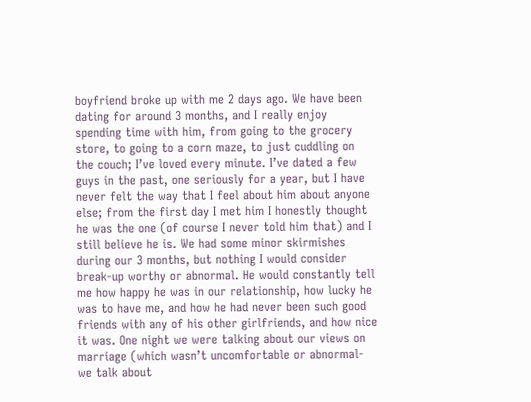boyfriend broke up with me 2 days ago. We have been dating for around 3 months, and I really enjoy spending time with him, from going to the grocery store, to going to a corn maze, to just cuddling on the couch; I’ve loved every minute. I’ve dated a few guys in the past, one seriously for a year, but I have never felt the way that I feel about him about anyone else; from the first day I met him I honestly thought he was the one (of course I never told him that) and I still believe he is. We had some minor skirmishes during our 3 months, but nothing I would consider break-up worthy or abnormal. He would constantly tell me how happy he was in our relationship, how lucky he was to have me, and how he had never been such good friends with any of his other girlfriends, and how nice it was. One night we were talking about our views on marriage (which wasn’t uncomfortable or abnormal- we talk about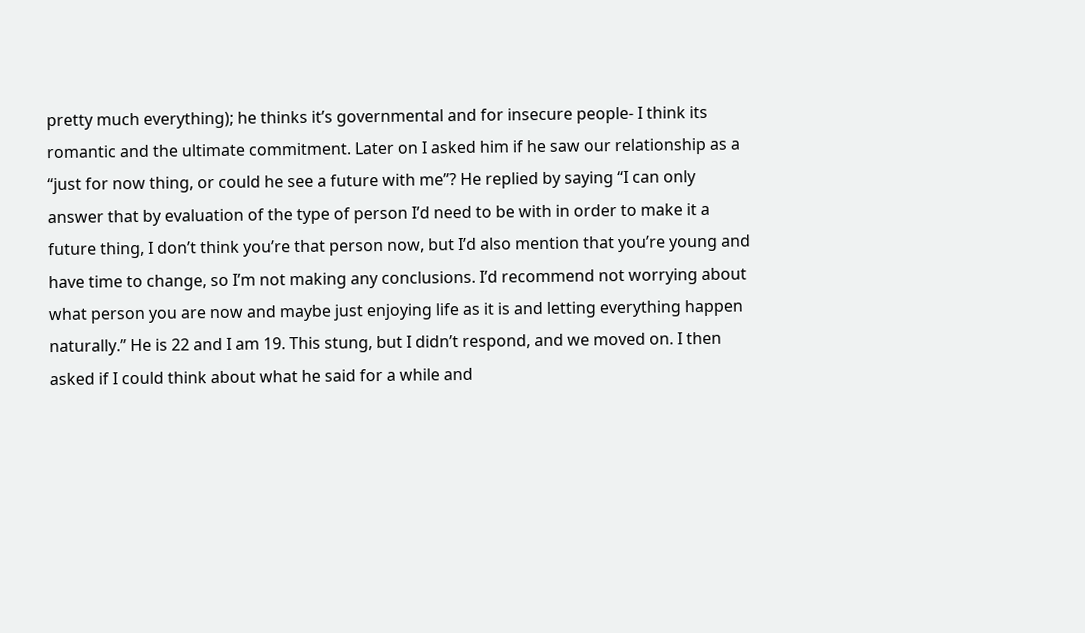pretty much everything); he thinks it’s governmental and for insecure people- I think its romantic and the ultimate commitment. Later on I asked him if he saw our relationship as a “just for now thing, or could he see a future with me”? He replied by saying “I can only answer that by evaluation of the type of person I’d need to be with in order to make it a future thing, I don’t think you’re that person now, but I’d also mention that you’re young and have time to change, so I’m not making any conclusions. I’d recommend not worrying about what person you are now and maybe just enjoying life as it is and letting everything happen naturally.” He is 22 and I am 19. This stung, but I didn’t respond, and we moved on. I then asked if I could think about what he said for a while and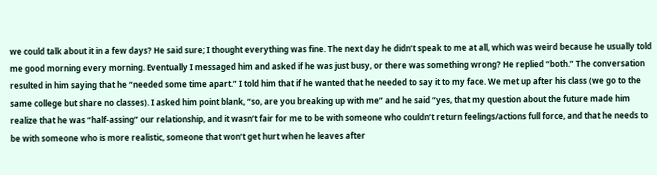we could talk about it in a few days? He said sure; I thought everything was fine. The next day he didn’t speak to me at all, which was weird because he usually told me good morning every morning. Eventually I messaged him and asked if he was just busy, or there was something wrong? He replied “both.” The conversation resulted in him saying that he “needed some time apart.” I told him that if he wanted that he needed to say it to my face. We met up after his class (we go to the same college but share no classes). I asked him point blank, “so, are you breaking up with me” and he said “yes, that my question about the future made him realize that he was “half-assing” our relationship, and it wasn’t fair for me to be with someone who couldn’t return feelings/actions full force, and that he needs to be with someone who is more realistic, someone that won’t get hurt when he leaves after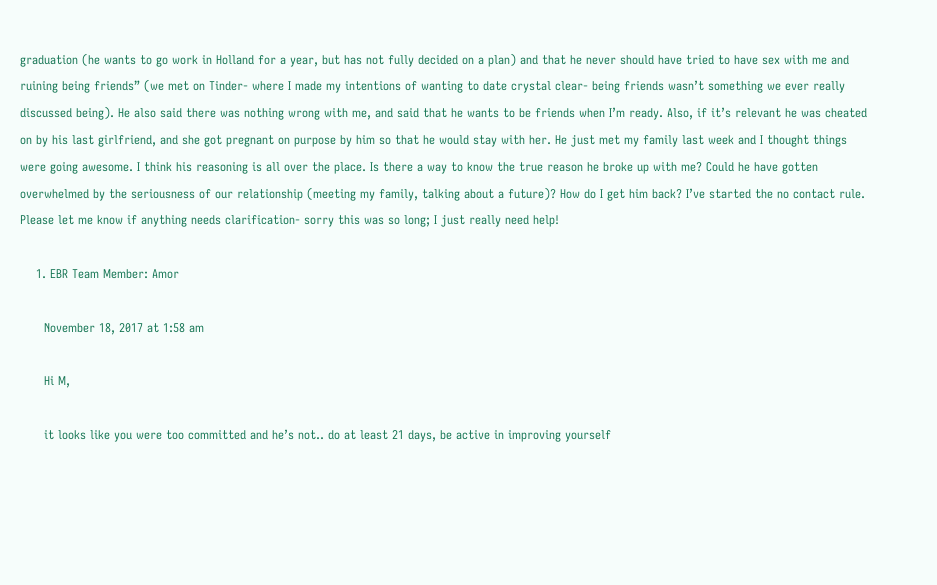graduation (he wants to go work in Holland for a year, but has not fully decided on a plan) and that he never should have tried to have sex with me and ruining being friends” (we met on Tinder- where I made my intentions of wanting to date crystal clear- being friends wasn’t something we ever really discussed being). He also said there was nothing wrong with me, and said that he wants to be friends when I’m ready. Also, if it’s relevant he was cheated on by his last girlfriend, and she got pregnant on purpose by him so that he would stay with her. He just met my family last week and I thought things were going awesome. I think his reasoning is all over the place. Is there a way to know the true reason he broke up with me? Could he have gotten overwhelmed by the seriousness of our relationship (meeting my family, talking about a future)? How do I get him back? I’ve started the no contact rule. Please let me know if anything needs clarification- sorry this was so long; I just really need help!

    1. EBR Team Member: Amor

      November 18, 2017 at 1:58 am

      Hi M,

      it looks like you were too committed and he’s not.. do at least 21 days, be active in improving yourself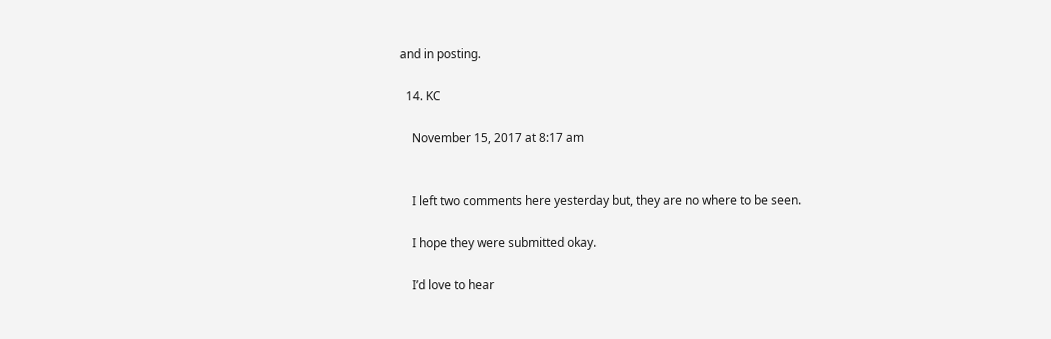and in posting.

  14. KC

    November 15, 2017 at 8:17 am


    I left two comments here yesterday but, they are no where to be seen.

    I hope they were submitted okay.

    I’d love to hear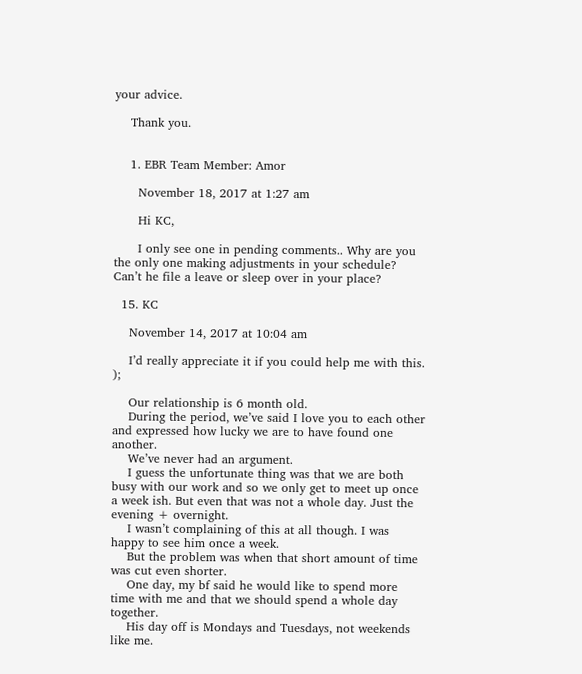your advice.

    Thank you.


    1. EBR Team Member: Amor

      November 18, 2017 at 1:27 am

      Hi KC,

      I only see one in pending comments.. Why are you the only one making adjustments in your schedule? Can’t he file a leave or sleep over in your place?

  15. KC

    November 14, 2017 at 10:04 am

    I’d really appreciate it if you could help me with this. );

    Our relationship is 6 month old.
    During the period, we’ve said I love you to each other and expressed how lucky we are to have found one another.
    We’ve never had an argument.
    I guess the unfortunate thing was that we are both busy with our work and so we only get to meet up once a week ish. But even that was not a whole day. Just the evening + overnight.
    I wasn’t complaining of this at all though. I was happy to see him once a week.
    But the problem was when that short amount of time was cut even shorter.
    One day, my bf said he would like to spend more time with me and that we should spend a whole day together.
    His day off is Mondays and Tuesdays, not weekends like me.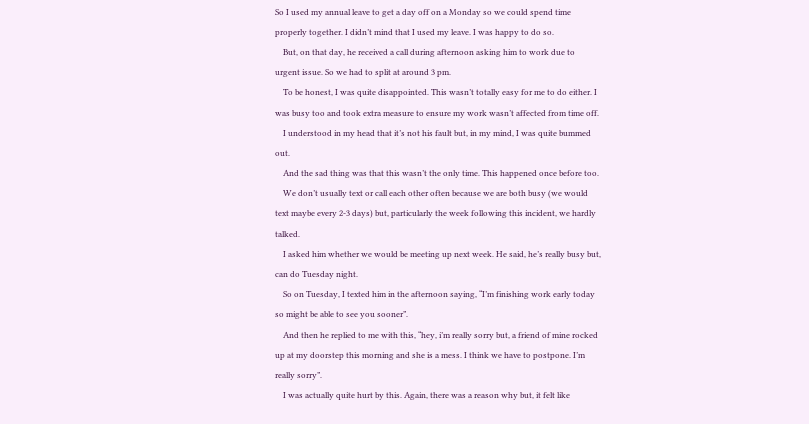So I used my annual leave to get a day off on a Monday so we could spend time properly together. I didn’t mind that I used my leave. I was happy to do so.
    But, on that day, he received a call during afternoon asking him to work due to urgent issue. So we had to split at around 3 pm.
    To be honest, I was quite disappointed. This wasn’t totally easy for me to do either. I was busy too and took extra measure to ensure my work wasn’t affected from time off.
    I understood in my head that it’s not his fault but, in my mind, I was quite bummed out.
    And the sad thing was that this wasn’t the only time. This happened once before too.
    We don’t usually text or call each other often because we are both busy (we would text maybe every 2-3 days) but, particularly the week following this incident, we hardly talked.
    I asked him whether we would be meeting up next week. He said, he’s really busy but, can do Tuesday night.
    So on Tuesday, I texted him in the afternoon saying, “I’m finishing work early today so might be able to see you sooner”.
    And then he replied to me with this, “hey, i’m really sorry but, a friend of mine rocked up at my doorstep this morning and she is a mess. I think we have to postpone. I’m really sorry”.
    I was actually quite hurt by this. Again, there was a reason why but, it felt like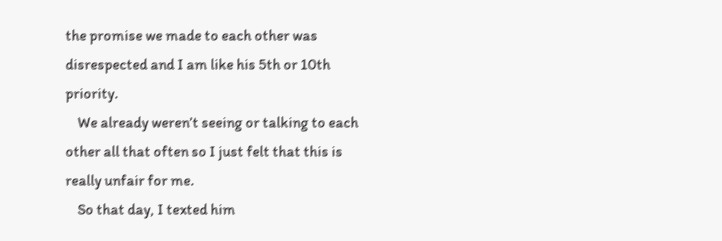the promise we made to each other was disrespected and I am like his 5th or 10th priority.
    We already weren’t seeing or talking to each other all that often so I just felt that this is really unfair for me.
    So that day, I texted him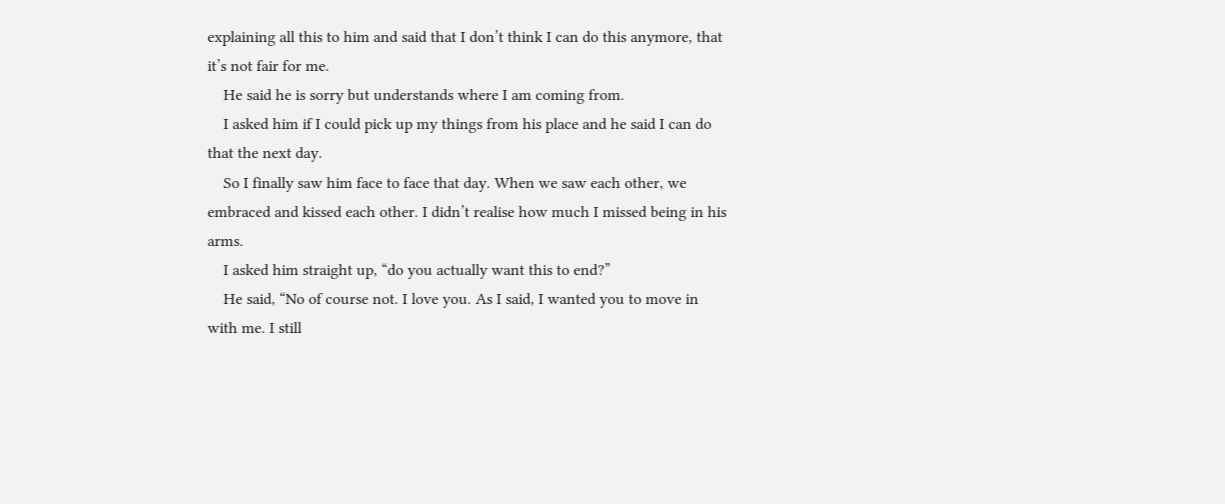explaining all this to him and said that I don’t think I can do this anymore, that it’s not fair for me.
    He said he is sorry but understands where I am coming from.
    I asked him if I could pick up my things from his place and he said I can do that the next day.
    So I finally saw him face to face that day. When we saw each other, we embraced and kissed each other. I didn’t realise how much I missed being in his arms.
    I asked him straight up, “do you actually want this to end?”
    He said, “No of course not. I love you. As I said, I wanted you to move in with me. I still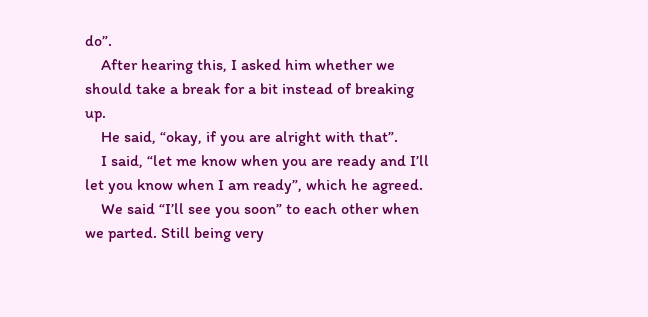do”.
    After hearing this, I asked him whether we should take a break for a bit instead of breaking up.
    He said, “okay, if you are alright with that”.
    I said, “let me know when you are ready and I’ll let you know when I am ready”, which he agreed.
    We said “I’ll see you soon” to each other when we parted. Still being very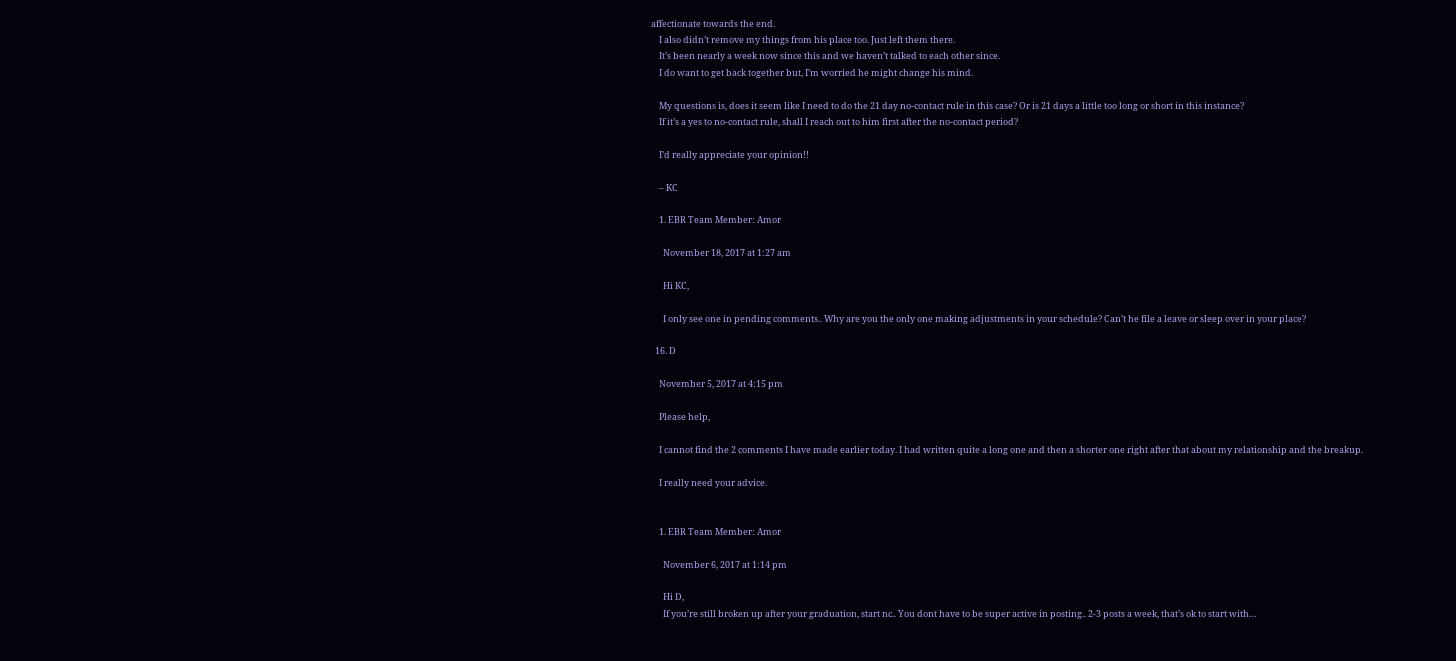affectionate towards the end.
    I also didn’t remove my things from his place too. Just left them there.
    It’s been nearly a week now since this and we haven’t talked to each other since.
    I do want to get back together but, I’m worried he might change his mind.

    My questions is, does it seem like I need to do the 21 day no-contact rule in this case? Or is 21 days a little too long or short in this instance?
    If it’s a yes to no-contact rule, shall I reach out to him first after the no-contact period?

    I’d really appreciate your opinion!!

    – KC

    1. EBR Team Member: Amor

      November 18, 2017 at 1:27 am

      Hi KC,

      I only see one in pending comments.. Why are you the only one making adjustments in your schedule? Can’t he file a leave or sleep over in your place?

  16. D

    November 5, 2017 at 4:15 pm

    Please help,

    I cannot find the 2 comments I have made earlier today. I had written quite a long one and then a shorter one right after that about my relationship and the breakup.

    I really need your advice.


    1. EBR Team Member: Amor

      November 6, 2017 at 1:14 pm

      Hi D,
      If you’re still broken up after your graduation, start nc.. You dont have to be super active in posting.. 2-3 posts a week, that’s ok to start with…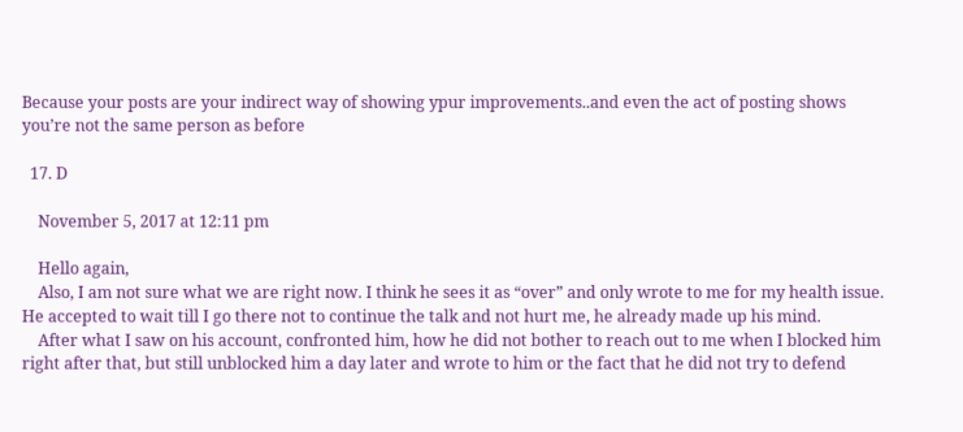Because your posts are your indirect way of showing ypur improvements..and even the act of posting shows you’re not the same person as before

  17. D

    November 5, 2017 at 12:11 pm

    Hello again,
    Also, I am not sure what we are right now. I think he sees it as “over” and only wrote to me for my health issue. He accepted to wait till I go there not to continue the talk and not hurt me, he already made up his mind.
    After what I saw on his account, confronted him, how he did not bother to reach out to me when I blocked him right after that, but still unblocked him a day later and wrote to him or the fact that he did not try to defend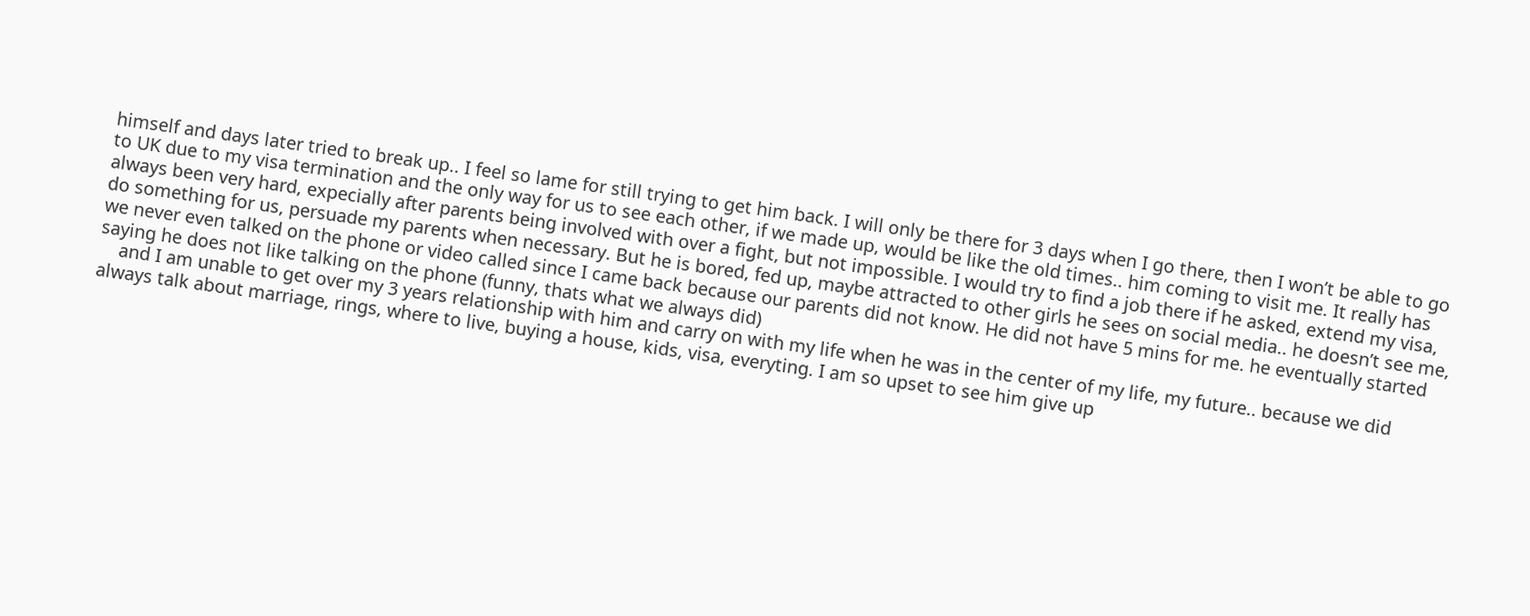himself and days later tried to break up.. I feel so lame for still trying to get him back. I will only be there for 3 days when I go there, then I won’t be able to go to UK due to my visa termination and the only way for us to see each other, if we made up, would be like the old times.. him coming to visit me. It really has always been very hard, expecially after parents being involved with over a fight, but not impossible. I would try to find a job there if he asked, extend my visa, do something for us, persuade my parents when necessary. But he is bored, fed up, maybe attracted to other girls he sees on social media.. he doesn’t see me, we never even talked on the phone or video called since I came back because our parents did not know. He did not have 5 mins for me. he eventually started saying he does not like talking on the phone (funny, thats what we always did)
    and I am unable to get over my 3 years relationship with him and carry on with my life when he was in the center of my life, my future.. because we did always talk about marriage, rings, where to live, buying a house, kids, visa, everyting. I am so upset to see him give up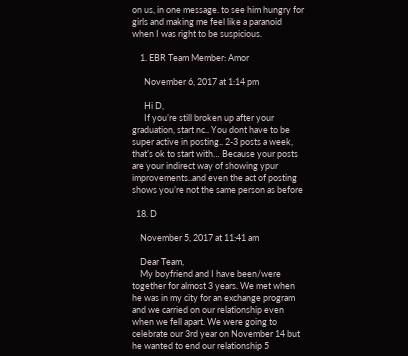on us, in one message. to see him hungry for girls and making me feel like a paranoid when I was right to be suspicious.

    1. EBR Team Member: Amor

      November 6, 2017 at 1:14 pm

      Hi D,
      If you’re still broken up after your graduation, start nc.. You dont have to be super active in posting.. 2-3 posts a week, that’s ok to start with… Because your posts are your indirect way of showing ypur improvements..and even the act of posting shows you’re not the same person as before

  18. D

    November 5, 2017 at 11:41 am

    Dear Team,
    My boyfriend and I have been/were together for almost 3 years. We met when he was in my city for an exchange program and we carried on our relationship even when we fell apart. We were going to celebrate our 3rd year on November 14 but he wanted to end our relationship 5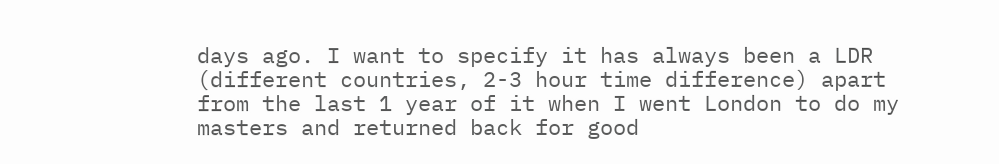days ago. I want to specify it has always been a LDR (different countries, 2-3 hour time difference) apart from the last 1 year of it when I went London to do my masters and returned back for good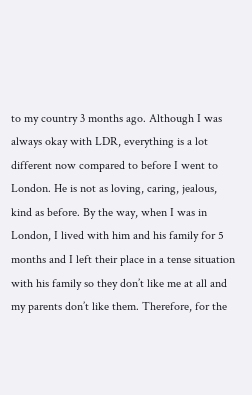to my country 3 months ago. Although I was always okay with LDR, everything is a lot different now compared to before I went to London. He is not as loving, caring, jealous, kind as before. By the way, when I was in London, I lived with him and his family for 5 months and I left their place in a tense situation with his family so they don’t like me at all and my parents don’t like them. Therefore, for the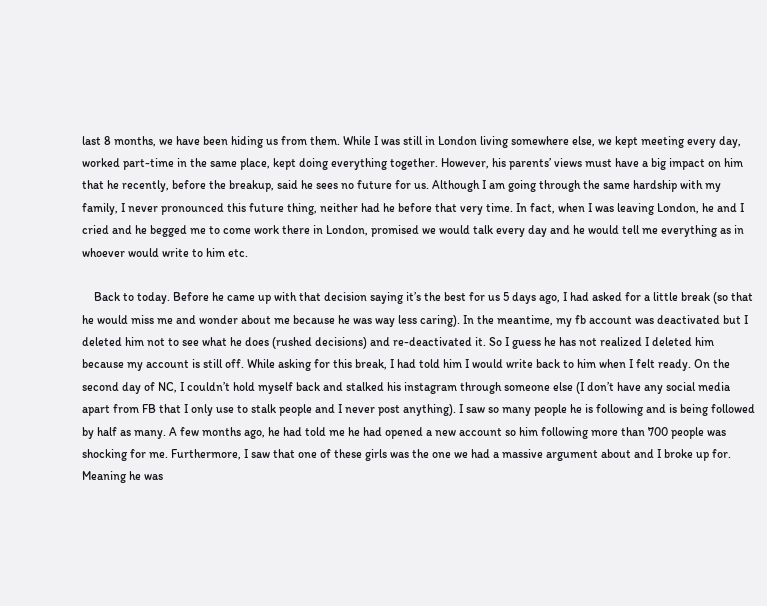last 8 months, we have been hiding us from them. While I was still in London living somewhere else, we kept meeting every day, worked part-time in the same place, kept doing everything together. However, his parents’ views must have a big impact on him that he recently, before the breakup, said he sees no future for us. Although I am going through the same hardship with my family, I never pronounced this future thing, neither had he before that very time. In fact, when I was leaving London, he and I cried and he begged me to come work there in London, promised we would talk every day and he would tell me everything as in whoever would write to him etc.

    Back to today. Before he came up with that decision saying it’s the best for us 5 days ago, I had asked for a little break (so that he would miss me and wonder about me because he was way less caring). In the meantime, my fb account was deactivated but I deleted him not to see what he does (rushed decisions) and re-deactivated it. So I guess he has not realized I deleted him because my account is still off. While asking for this break, I had told him I would write back to him when I felt ready. On the second day of NC, I couldn’t hold myself back and stalked his instagram through someone else (I don’t have any social media apart from FB that I only use to stalk people and I never post anything). I saw so many people he is following and is being followed by half as many. A few months ago, he had told me he had opened a new account so him following more than 700 people was shocking for me. Furthermore, I saw that one of these girls was the one we had a massive argument about and I broke up for. Meaning he was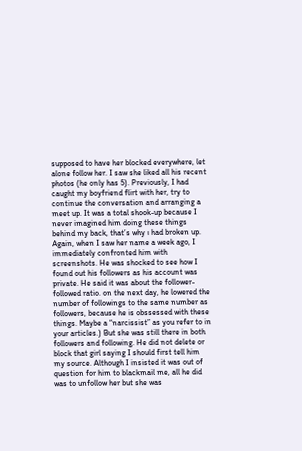supposed to have her blocked everywhere, let alone follow her. I saw she liked all his recent photos (he only has 5). Previously, I had caught my boyfriend flirt with her, try to continue the conversation and arranging a meet up. It was a total shook-up because I never imagined him doing these things behind my back, that’s why ı had broken up. Again, when I saw her name a week ago, I immediately confronted him with screenshots. He was shocked to see how I found out his followers as his account was private. He said it was about the follower-followed ratio. on the next day, he lowered the number of followings to the same number as followers, because he is obssessed with these things. Maybe a “narcissist” as you refer to in your articles.) But she was still there in both followers and following. He did not delete or block that girl saying I should first tell him my source. Although I insisted it was out of question for him to blackmail me, all he did was to unfollow her but she was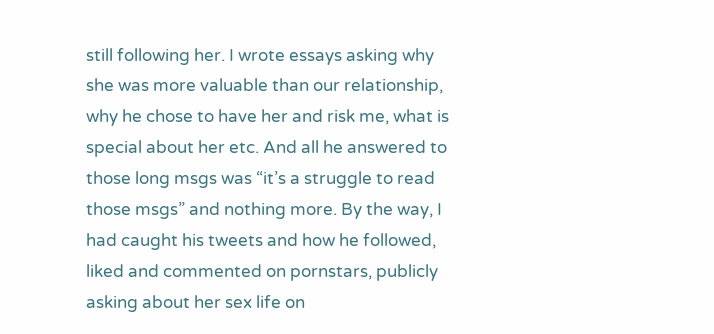still following her. I wrote essays asking why she was more valuable than our relationship, why he chose to have her and risk me, what is special about her etc. And all he answered to those long msgs was “it’s a struggle to read those msgs” and nothing more. By the way, I had caught his tweets and how he followed, liked and commented on pornstars, publicly asking about her sex life on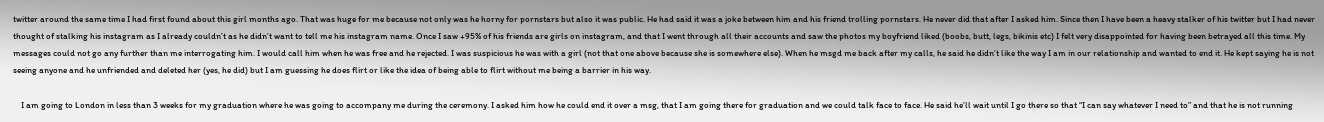twitter around the same time I had first found about this girl months ago. That was huge for me because not only was he horny for pornstars but also it was public. He had said it was a joke between him and his friend trolling pornstars. He never did that after I asked him. Since then I have been a heavy stalker of his twitter but I had never thought of stalking his instagram as I already couldn’t as he didn’t want to tell me his instagram name. Once I saw +95% of his friends are girls on instagram, and that I went through all their accounts and saw the photos my boyfriend liked (boobs, butt, legs, bikinis etc) I felt very disappointed for having been betrayed all this time. My messages could not go any further than me interrogating him. I would call him when he was free and he rejected. I was suspicious he was with a girl (not that one above because she is somewhere else). When he msgd me back after my calls, he said he didn’t like the way I am in our relationship and wanted to end it. He kept saying he is not seeing anyone and he unfriended and deleted her (yes, he did) but I am guessing he does flirt or like the idea of being able to flirt without me being a barrier in his way.

    I am going to London in less than 3 weeks for my graduation where he was going to accompany me during the ceremony. I asked him how he could end it over a msg, that I am going there for graduation and we could talk face to face. He said he’ll wait until I go there so that “I can say whatever I need to” and that he is not running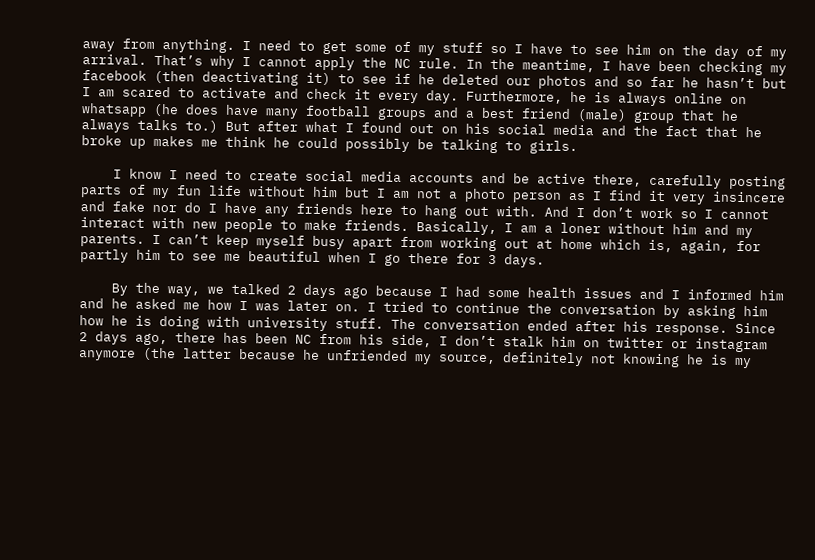away from anything. I need to get some of my stuff so I have to see him on the day of my arrival. That’s why I cannot apply the NC rule. In the meantime, I have been checking my facebook (then deactivating it) to see if he deleted our photos and so far he hasn’t but I am scared to activate and check it every day. Furthermore, he is always online on whatsapp (he does have many football groups and a best friend (male) group that he always talks to.) But after what I found out on his social media and the fact that he broke up makes me think he could possibly be talking to girls.

    I know I need to create social media accounts and be active there, carefully posting parts of my fun life without him but I am not a photo person as I find it very insincere and fake nor do I have any friends here to hang out with. And I don’t work so I cannot interact with new people to make friends. Basically, I am a loner without him and my parents. I can’t keep myself busy apart from working out at home which is, again, for partly him to see me beautiful when I go there for 3 days.

    By the way, we talked 2 days ago because I had some health issues and I informed him and he asked me how I was later on. I tried to continue the conversation by asking him how he is doing with university stuff. The conversation ended after his response. Since 2 days ago, there has been NC from his side, I don’t stalk him on twitter or instagram anymore (the latter because he unfriended my source, definitely not knowing he is my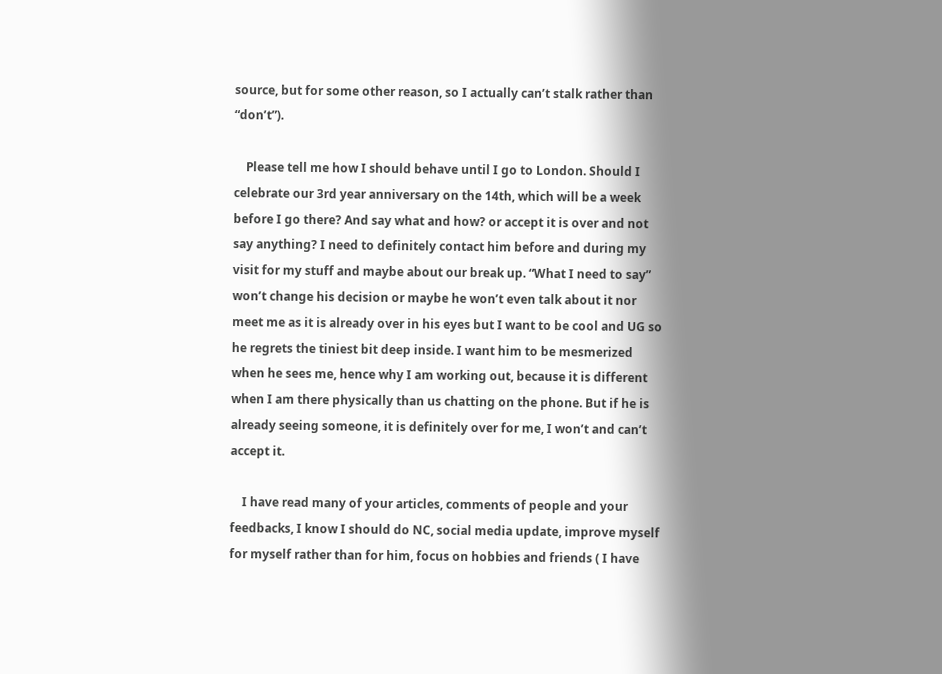source, but for some other reason, so I actually can’t stalk rather than “don’t”).

    Please tell me how I should behave until I go to London. Should I celebrate our 3rd year anniversary on the 14th, which will be a week before I go there? And say what and how? or accept it is over and not say anything? I need to definitely contact him before and during my visit for my stuff and maybe about our break up. “What I need to say” won’t change his decision or maybe he won’t even talk about it nor meet me as it is already over in his eyes but I want to be cool and UG so he regrets the tiniest bit deep inside. I want him to be mesmerized when he sees me, hence why I am working out, because it is different when I am there physically than us chatting on the phone. But if he is already seeing someone, it is definitely over for me, I won’t and can’t accept it.

    I have read many of your articles, comments of people and your feedbacks, I know I should do NC, social media update, improve myself for myself rather than for him, focus on hobbies and friends ( I have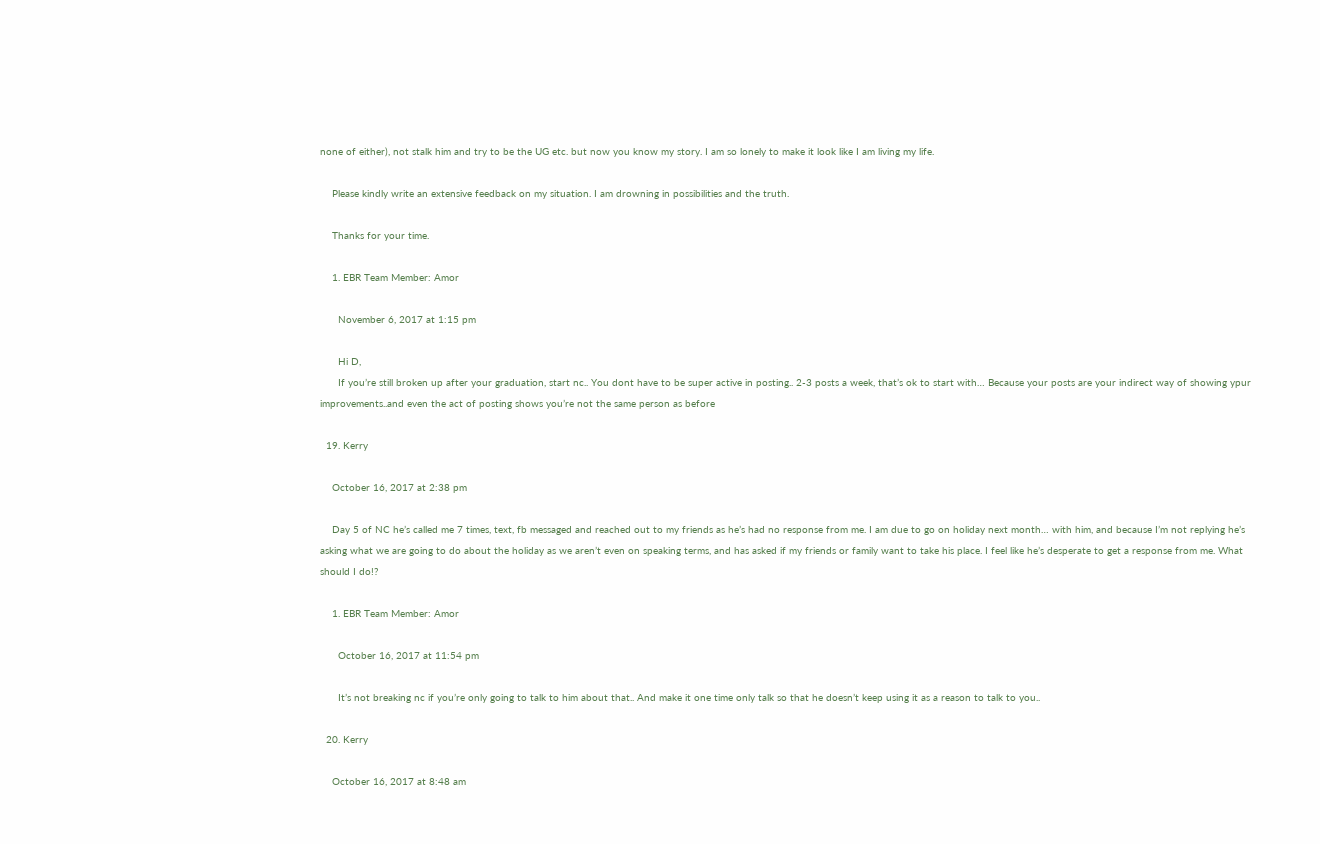none of either), not stalk him and try to be the UG etc. but now you know my story. I am so lonely to make it look like I am living my life.

    Please kindly write an extensive feedback on my situation. I am drowning in possibilities and the truth.

    Thanks for your time.

    1. EBR Team Member: Amor

      November 6, 2017 at 1:15 pm

      Hi D,
      If you’re still broken up after your graduation, start nc.. You dont have to be super active in posting.. 2-3 posts a week, that’s ok to start with… Because your posts are your indirect way of showing ypur improvements..and even the act of posting shows you’re not the same person as before

  19. Kerry

    October 16, 2017 at 2:38 pm

    Day 5 of NC he’s called me 7 times, text, fb messaged and reached out to my friends as he’s had no response from me. I am due to go on holiday next month… with him, and because I’m not replying he’s asking what we are going to do about the holiday as we aren’t even on speaking terms, and has asked if my friends or family want to take his place. I feel like he’s desperate to get a response from me. What should I do!?

    1. EBR Team Member: Amor

      October 16, 2017 at 11:54 pm

      It’s not breaking nc if you’re only going to talk to him about that.. And make it one time only talk so that he doesn’t keep using it as a reason to talk to you..

  20. Kerry

    October 16, 2017 at 8:48 am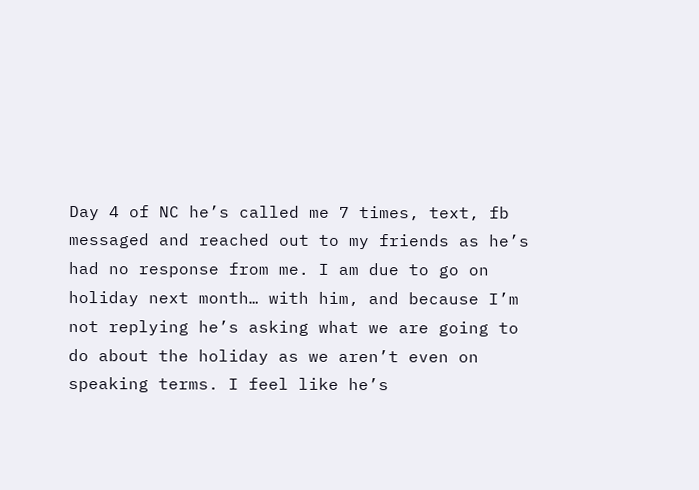Day 4 of NC he’s called me 7 times, text, fb messaged and reached out to my friends as he’s had no response from me. I am due to go on holiday next month… with him, and because I’m not replying he’s asking what we are going to do about the holiday as we aren’t even on speaking terms. I feel like he’s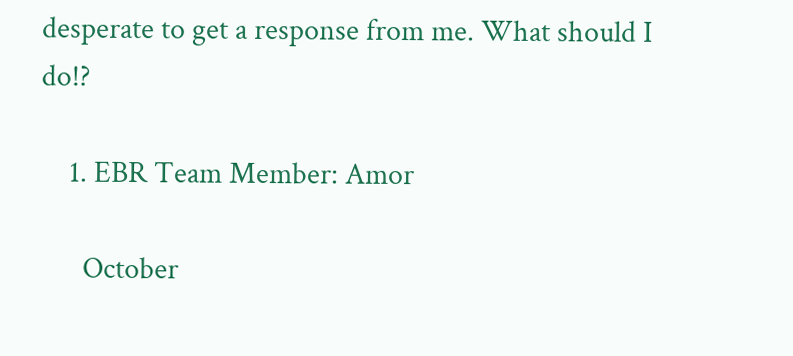desperate to get a response from me. What should I do!?

    1. EBR Team Member: Amor

      October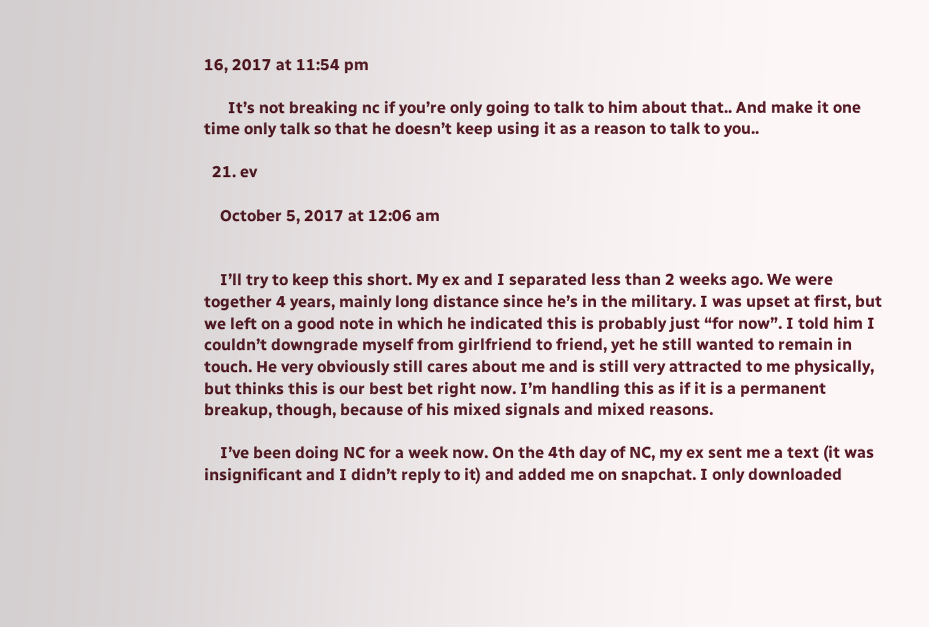16, 2017 at 11:54 pm

      It’s not breaking nc if you’re only going to talk to him about that.. And make it one time only talk so that he doesn’t keep using it as a reason to talk to you..

  21. ev

    October 5, 2017 at 12:06 am


    I’ll try to keep this short. My ex and I separated less than 2 weeks ago. We were together 4 years, mainly long distance since he’s in the military. I was upset at first, but we left on a good note in which he indicated this is probably just “for now”. I told him I couldn’t downgrade myself from girlfriend to friend, yet he still wanted to remain in touch. He very obviously still cares about me and is still very attracted to me physically, but thinks this is our best bet right now. I’m handling this as if it is a permanent breakup, though, because of his mixed signals and mixed reasons.

    I’ve been doing NC for a week now. On the 4th day of NC, my ex sent me a text (it was insignificant and I didn’t reply to it) and added me on snapchat. I only downloaded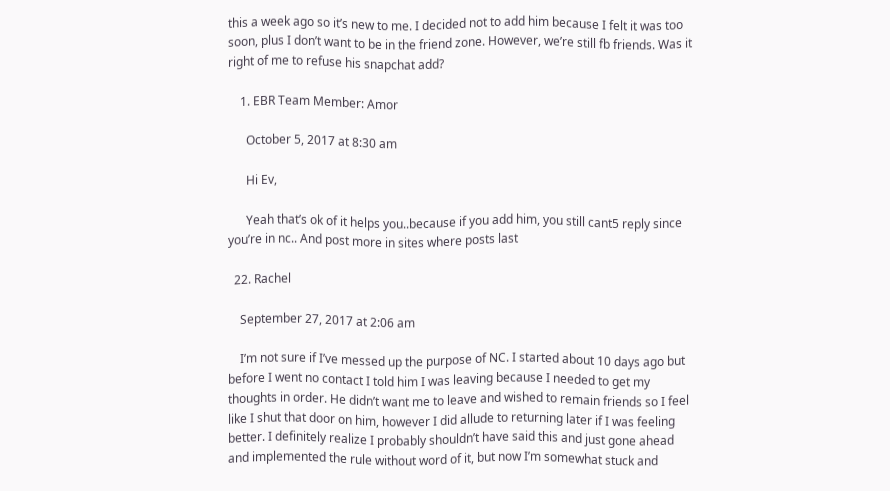this a week ago so it’s new to me. I decided not to add him because I felt it was too soon, plus I don’t want to be in the friend zone. However, we’re still fb friends. Was it right of me to refuse his snapchat add?

    1. EBR Team Member: Amor

      October 5, 2017 at 8:30 am

      Hi Ev,

      Yeah that’s ok of it helps you..because if you add him, you still cant5 reply since you’re in nc.. And post more in sites where posts last

  22. Rachel

    September 27, 2017 at 2:06 am

    I’m not sure if I’ve messed up the purpose of NC. I started about 10 days ago but before I went no contact I told him I was leaving because I needed to get my thoughts in order. He didn’t want me to leave and wished to remain friends so I feel like I shut that door on him, however I did allude to returning later if I was feeling better. I definitely realize I probably shouldn’t have said this and just gone ahead and implemented the rule without word of it, but now I’m somewhat stuck and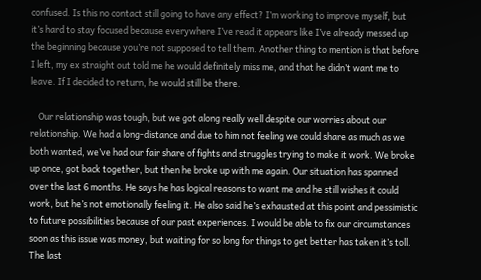confused. Is this no contact still going to have any effect? I’m working to improve myself, but it’s hard to stay focused because everywhere I’ve read it appears like I’ve already messed up the beginning because you’re not supposed to tell them. Another thing to mention is that before I left, my ex straight out told me he would definitely miss me, and that he didn’t want me to leave. If I decided to return, he would still be there.

    Our relationship was tough, but we got along really well despite our worries about our relationship. We had a long-distance and due to him not feeling we could share as much as we both wanted, we’ve had our fair share of fights and struggles trying to make it work. We broke up once, got back together, but then he broke up with me again. Our situation has spanned over the last 6 months. He says he has logical reasons to want me and he still wishes it could work, but he’s not emotionally feeling it. He also said he’s exhausted at this point and pessimistic to future possibilities because of our past experiences. I would be able to fix our circumstances soon as this issue was money, but waiting for so long for things to get better has taken it’s toll. The last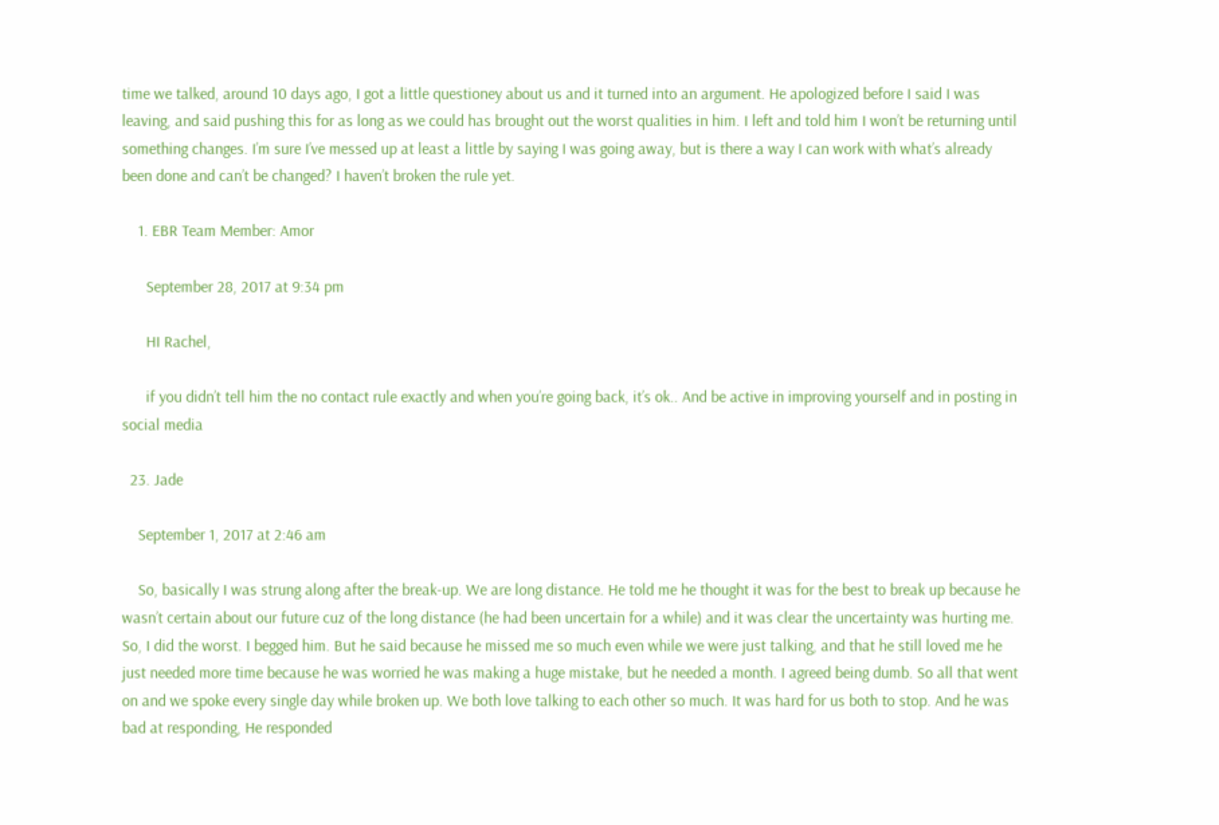time we talked, around 10 days ago, I got a little questioney about us and it turned into an argument. He apologized before I said I was leaving, and said pushing this for as long as we could has brought out the worst qualities in him. I left and told him I won’t be returning until something changes. I’m sure I’ve messed up at least a little by saying I was going away, but is there a way I can work with what’s already been done and can’t be changed? I haven’t broken the rule yet.

    1. EBR Team Member: Amor

      September 28, 2017 at 9:34 pm

      HI Rachel,

      if you didn’t tell him the no contact rule exactly and when you’re going back, it’s ok.. And be active in improving yourself and in posting in social media

  23. Jade

    September 1, 2017 at 2:46 am

    So, basically I was strung along after the break-up. We are long distance. He told me he thought it was for the best to break up because he wasn’t certain about our future cuz of the long distance (he had been uncertain for a while) and it was clear the uncertainty was hurting me. So, I did the worst. I begged him. But he said because he missed me so much even while we were just talking, and that he still loved me he just needed more time because he was worried he was making a huge mistake, but he needed a month. I agreed being dumb. So all that went on and we spoke every single day while broken up. We both love talking to each other so much. It was hard for us both to stop. And he was bad at responding, He responded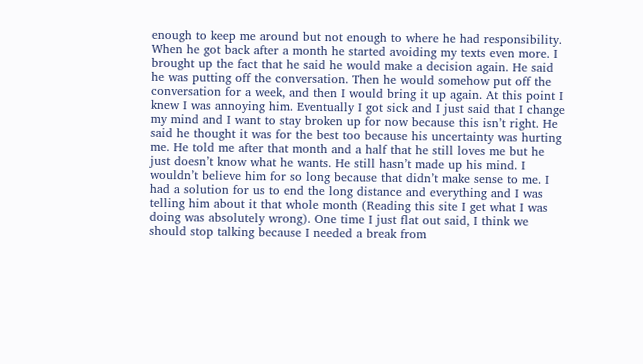enough to keep me around but not enough to where he had responsibility. When he got back after a month he started avoiding my texts even more. I brought up the fact that he said he would make a decision again. He said he was putting off the conversation. Then he would somehow put off the conversation for a week, and then I would bring it up again. At this point I knew I was annoying him. Eventually I got sick and I just said that I change my mind and I want to stay broken up for now because this isn’t right. He said he thought it was for the best too because his uncertainty was hurting me. He told me after that month and a half that he still loves me but he just doesn’t know what he wants. He still hasn’t made up his mind. I wouldn’t believe him for so long because that didn’t make sense to me. I had a solution for us to end the long distance and everything and I was telling him about it that whole month (Reading this site I get what I was doing was absolutely wrong). One time I just flat out said, I think we should stop talking because I needed a break from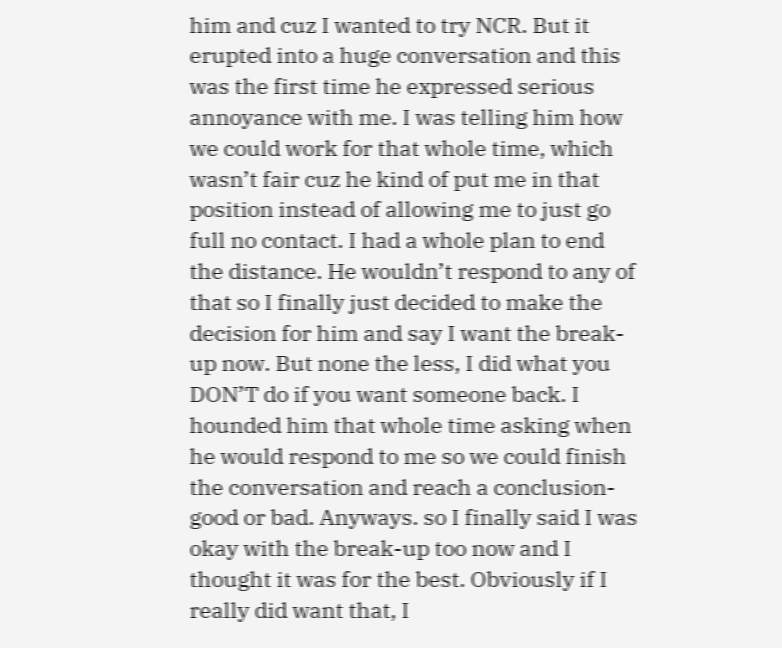him and cuz I wanted to try NCR. But it erupted into a huge conversation and this was the first time he expressed serious annoyance with me. I was telling him how we could work for that whole time, which wasn’t fair cuz he kind of put me in that position instead of allowing me to just go full no contact. I had a whole plan to end the distance. He wouldn’t respond to any of that so I finally just decided to make the decision for him and say I want the break-up now. But none the less, I did what you DON’T do if you want someone back. I hounded him that whole time asking when he would respond to me so we could finish the conversation and reach a conclusion- good or bad. Anyways. so I finally said I was okay with the break-up too now and I thought it was for the best. Obviously if I really did want that, I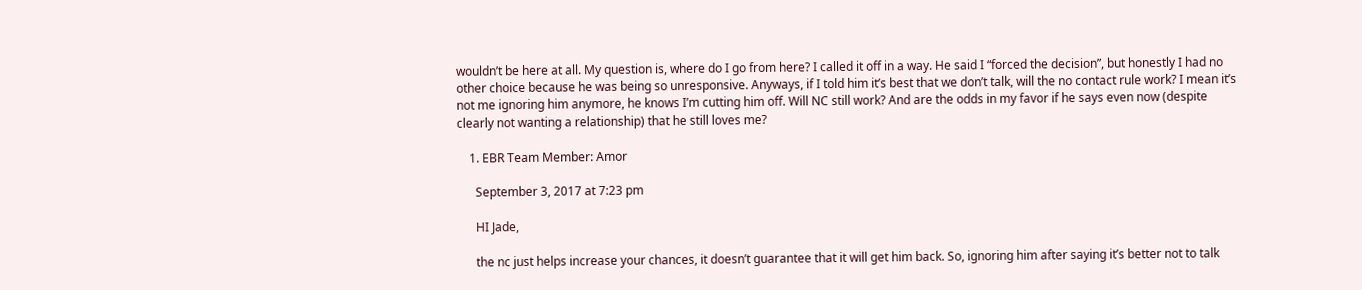wouldn’t be here at all. My question is, where do I go from here? I called it off in a way. He said I “forced the decision”, but honestly I had no other choice because he was being so unresponsive. Anyways, if I told him it’s best that we don’t talk, will the no contact rule work? I mean it’s not me ignoring him anymore, he knows I’m cutting him off. Will NC still work? And are the odds in my favor if he says even now (despite clearly not wanting a relationship) that he still loves me?

    1. EBR Team Member: Amor

      September 3, 2017 at 7:23 pm

      HI Jade,

      the nc just helps increase your chances, it doesn’t guarantee that it will get him back. So, ignoring him after saying it’s better not to talk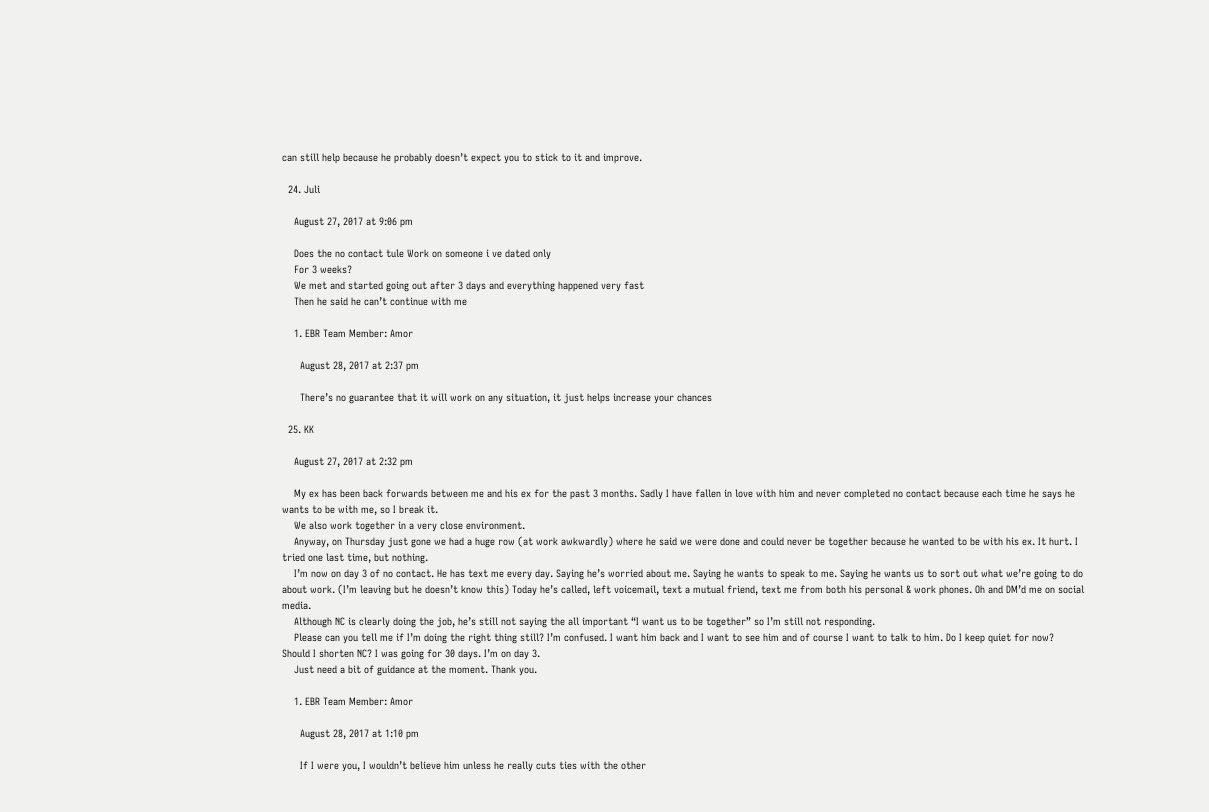can still help because he probably doesn’t expect you to stick to it and improve.

  24. Juli

    August 27, 2017 at 9:06 pm

    Does the no contact tule Work on someone i ve dated only
    For 3 weeks?
    We met and started going out after 3 days and everything happened very fast
    Then he said he can’t continue with me

    1. EBR Team Member: Amor

      August 28, 2017 at 2:37 pm

      There’s no guarantee that it will work on any situation, it just helps increase your chances

  25. KK

    August 27, 2017 at 2:32 pm

    My ex has been back forwards between me and his ex for the past 3 months. Sadly I have fallen in love with him and never completed no contact because each time he says he wants to be with me, so I break it.
    We also work together in a very close environment.
    Anyway, on Thursday just gone we had a huge row (at work awkwardly) where he said we were done and could never be together because he wanted to be with his ex. It hurt. I tried one last time, but nothing.
    I’m now on day 3 of no contact. He has text me every day. Saying he’s worried about me. Saying he wants to speak to me. Saying he wants us to sort out what we’re going to do about work. (I’m leaving but he doesn’t know this) Today he’s called, left voicemail, text a mutual friend, text me from both his personal & work phones. Oh and DM’d me on social media.
    Although NC is clearly doing the job, he’s still not saying the all important “I want us to be together” so I’m still not responding.
    Please can you tell me if I’m doing the right thing still? I’m confused. I want him back and I want to see him and of course I want to talk to him. Do I keep quiet for now? Should I shorten NC? I was going for 30 days. I’m on day 3.
    Just need a bit of guidance at the moment. Thank you.

    1. EBR Team Member: Amor

      August 28, 2017 at 1:10 pm

      If I were you, I wouldn’t believe him unless he really cuts ties with the other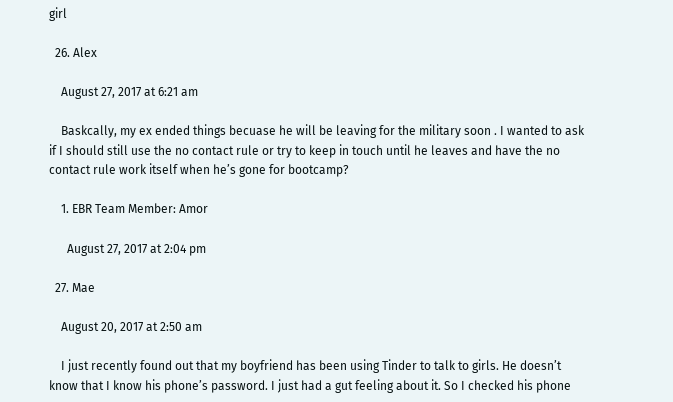girl

  26. Alex

    August 27, 2017 at 6:21 am

    Baskcally, my ex ended things becuase he will be leaving for the military soon . I wanted to ask if I should still use the no contact rule or try to keep in touch until he leaves and have the no contact rule work itself when he’s gone for bootcamp?

    1. EBR Team Member: Amor

      August 27, 2017 at 2:04 pm

  27. Mae

    August 20, 2017 at 2:50 am

    I just recently found out that my boyfriend has been using Tinder to talk to girls. He doesn’t know that I know his phone’s password. I just had a gut feeling about it. So I checked his phone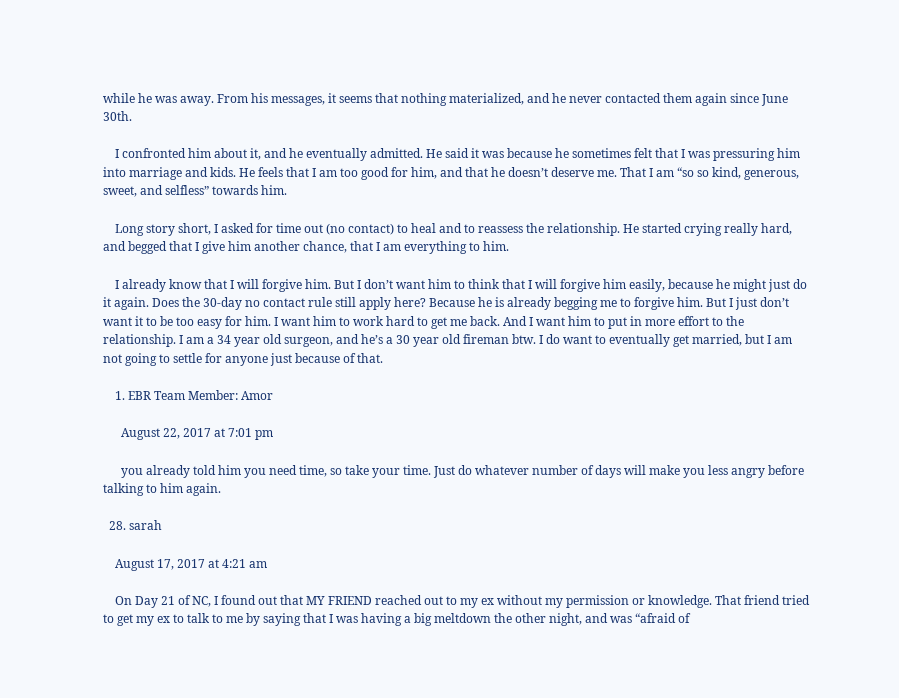while he was away. From his messages, it seems that nothing materialized, and he never contacted them again since June 30th.

    I confronted him about it, and he eventually admitted. He said it was because he sometimes felt that I was pressuring him into marriage and kids. He feels that I am too good for him, and that he doesn’t deserve me. That I am “so so kind, generous, sweet, and selfless” towards him.

    Long story short, I asked for time out (no contact) to heal and to reassess the relationship. He started crying really hard, and begged that I give him another chance, that I am everything to him.

    I already know that I will forgive him. But I don’t want him to think that I will forgive him easily, because he might just do it again. Does the 30-day no contact rule still apply here? Because he is already begging me to forgive him. But I just don’t want it to be too easy for him. I want him to work hard to get me back. And I want him to put in more effort to the relationship. I am a 34 year old surgeon, and he’s a 30 year old fireman btw. I do want to eventually get married, but I am not going to settle for anyone just because of that.

    1. EBR Team Member: Amor

      August 22, 2017 at 7:01 pm

      you already told him you need time, so take your time. Just do whatever number of days will make you less angry before talking to him again.

  28. sarah

    August 17, 2017 at 4:21 am

    On Day 21 of NC, I found out that MY FRIEND reached out to my ex without my permission or knowledge. That friend tried to get my ex to talk to me by saying that I was having a big meltdown the other night, and was “afraid of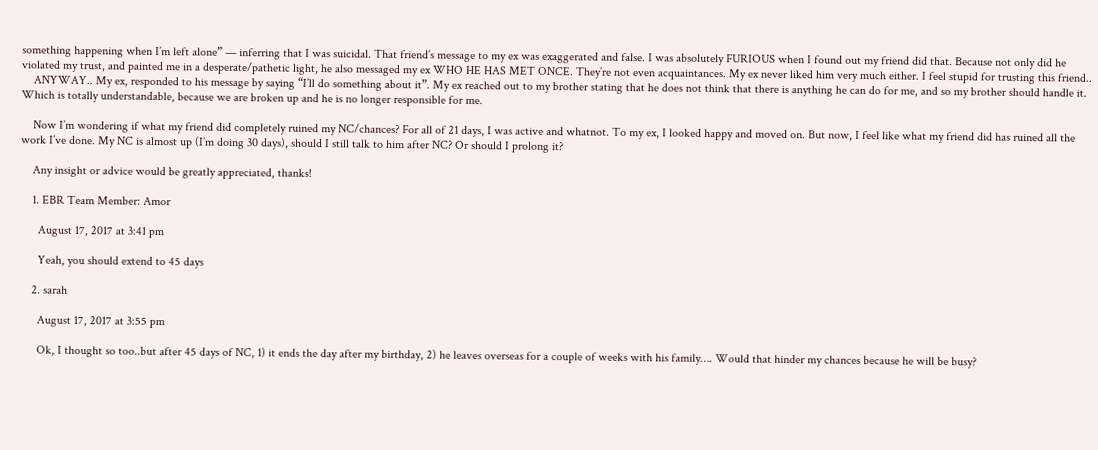something happening when I’m left alone” — inferring that I was suicidal. That friend’s message to my ex was exaggerated and false. I was absolutely FURIOUS when I found out my friend did that. Because not only did he violated my trust, and painted me in a desperate/pathetic light, he also messaged my ex WHO HE HAS MET ONCE. They’re not even acquaintances. My ex never liked him very much either. I feel stupid for trusting this friend..
    ANYWAY.. My ex, responded to his message by saying “I’ll do something about it”. My ex reached out to my brother stating that he does not think that there is anything he can do for me, and so my brother should handle it. Which is totally understandable, because we are broken up and he is no longer responsible for me.

    Now I’m wondering if what my friend did completely ruined my NC/chances? For all of 21 days, I was active and whatnot. To my ex, I looked happy and moved on. But now, I feel like what my friend did has ruined all the work I’ve done. My NC is almost up (I’m doing 30 days), should I still talk to him after NC? Or should I prolong it?

    Any insight or advice would be greatly appreciated, thanks!

    1. EBR Team Member: Amor

      August 17, 2017 at 3:41 pm

      Yeah, you should extend to 45 days

    2. sarah

      August 17, 2017 at 3:55 pm

      Ok, I thought so too..but after 45 days of NC, 1) it ends the day after my birthday, 2) he leaves overseas for a couple of weeks with his family…. Would that hinder my chances because he will be busy?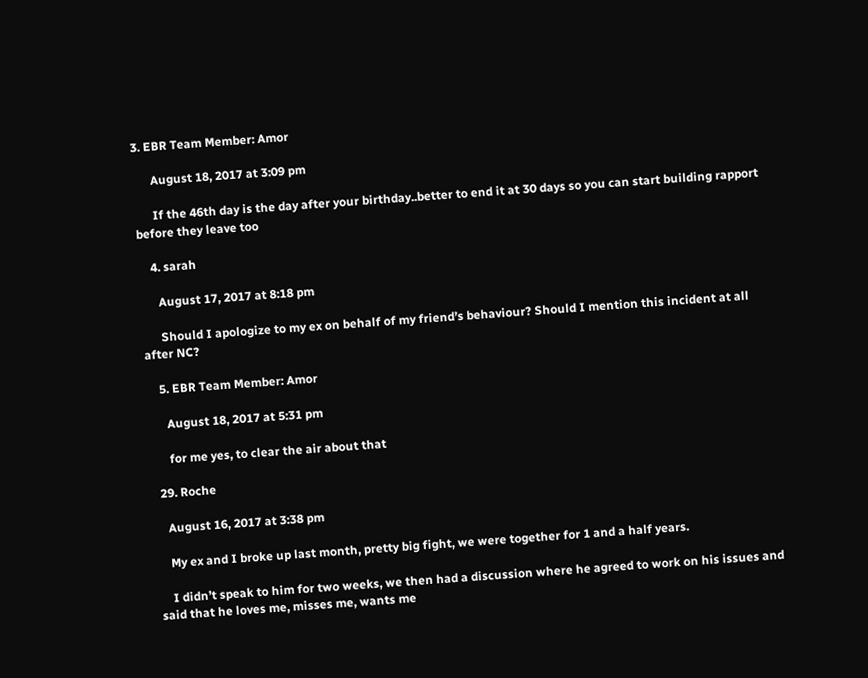3. EBR Team Member: Amor

      August 18, 2017 at 3:09 pm

      If the 46th day is the day after your birthday..better to end it at 30 days so you can start building rapport before they leave too

    4. sarah

      August 17, 2017 at 8:18 pm

      Should I apologize to my ex on behalf of my friend’s behaviour? Should I mention this incident at all after NC?

    5. EBR Team Member: Amor

      August 18, 2017 at 5:31 pm

      for me yes, to clear the air about that

  29. Roche

    August 16, 2017 at 3:38 pm

    My ex and I broke up last month, pretty big fight, we were together for 1 and a half years.

    I didn’t speak to him for two weeks, we then had a discussion where he agreed to work on his issues and said that he loves me, misses me, wants me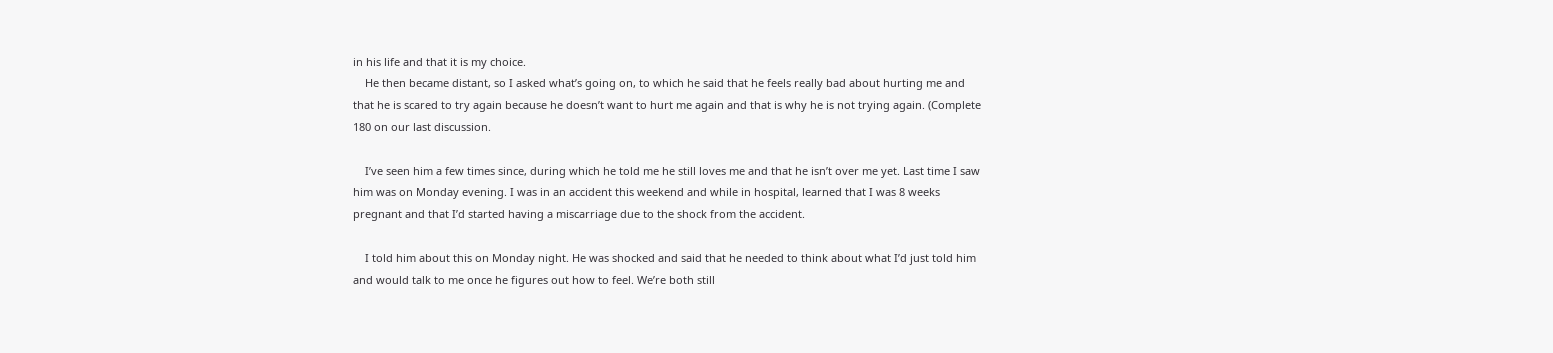in his life and that it is my choice.
    He then became distant, so I asked what’s going on, to which he said that he feels really bad about hurting me and that he is scared to try again because he doesn’t want to hurt me again and that is why he is not trying again. (Complete 180 on our last discussion.

    I’ve seen him a few times since, during which he told me he still loves me and that he isn’t over me yet. Last time I saw him was on Monday evening. I was in an accident this weekend and while in hospital, learned that I was 8 weeks pregnant and that I’d started having a miscarriage due to the shock from the accident.

    I told him about this on Monday night. He was shocked and said that he needed to think about what I’d just told him and would talk to me once he figures out how to feel. We’re both still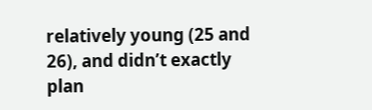relatively young (25 and 26), and didn’t exactly plan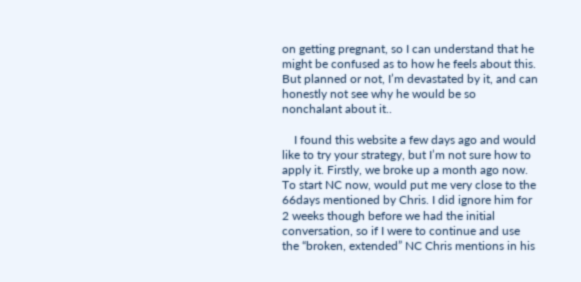on getting pregnant, so I can understand that he might be confused as to how he feels about this. But planned or not, I’m devastated by it, and can honestly not see why he would be so nonchalant about it..

    I found this website a few days ago and would like to try your strategy, but I’m not sure how to apply it. Firstly, we broke up a month ago now. To start NC now, would put me very close to the 66days mentioned by Chris. I did ignore him for 2 weeks though before we had the initial conversation, so if I were to continue and use the “broken, extended” NC Chris mentions in his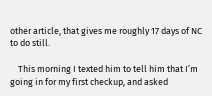other article, that gives me roughly 17 days of NC to do still.

    This morning I texted him to tell him that I’m going in for my first checkup, and asked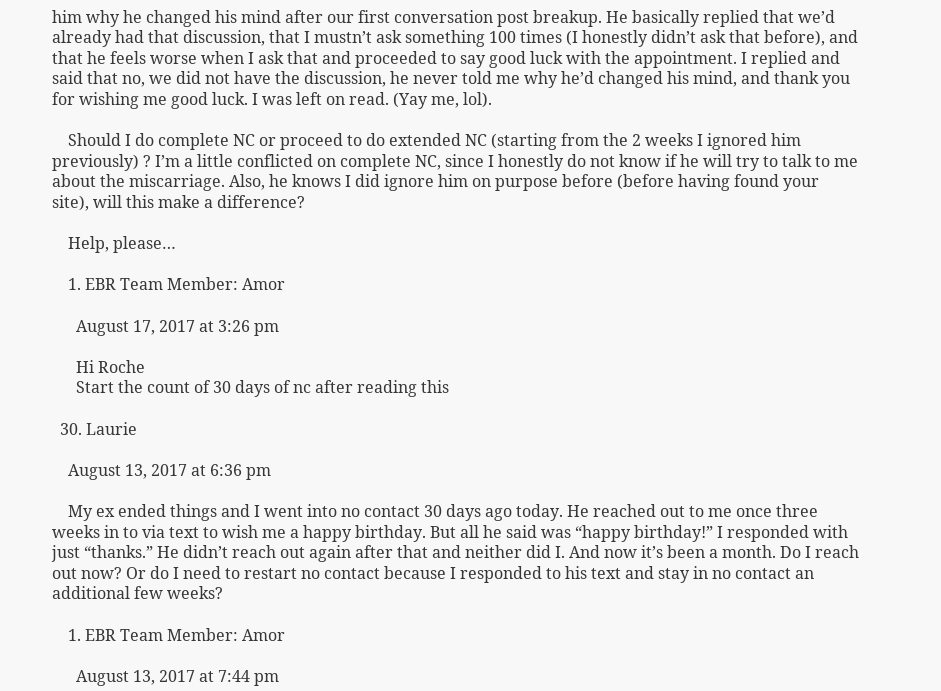him why he changed his mind after our first conversation post breakup. He basically replied that we’d already had that discussion, that I mustn’t ask something 100 times (I honestly didn’t ask that before), and that he feels worse when I ask that and proceeded to say good luck with the appointment. I replied and said that no, we did not have the discussion, he never told me why he’d changed his mind, and thank you for wishing me good luck. I was left on read. (Yay me, lol).

    Should I do complete NC or proceed to do extended NC (starting from the 2 weeks I ignored him previously) ? I’m a little conflicted on complete NC, since I honestly do not know if he will try to talk to me about the miscarriage. Also, he knows I did ignore him on purpose before (before having found your site), will this make a difference?

    Help, please…

    1. EBR Team Member: Amor

      August 17, 2017 at 3:26 pm

      Hi Roche
      Start the count of 30 days of nc after reading this

  30. Laurie

    August 13, 2017 at 6:36 pm

    My ex ended things and I went into no contact 30 days ago today. He reached out to me once three weeks in to via text to wish me a happy birthday. But all he said was “happy birthday!” I responded with just “thanks.” He didn’t reach out again after that and neither did I. And now it’s been a month. Do I reach out now? Or do I need to restart no contact because I responded to his text and stay in no contact an additional few weeks?

    1. EBR Team Member: Amor

      August 13, 2017 at 7:44 pm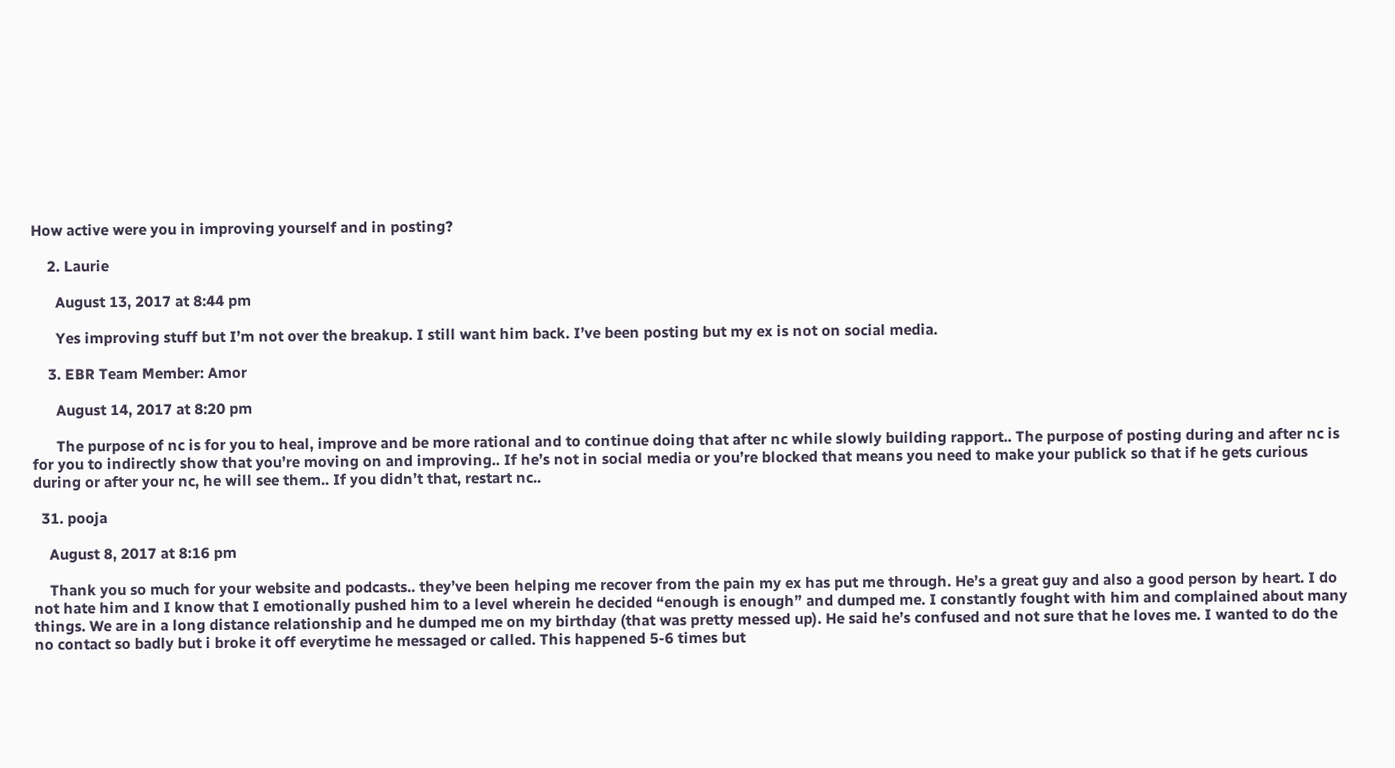How active were you in improving yourself and in posting?

    2. Laurie

      August 13, 2017 at 8:44 pm

      Yes improving stuff but I’m not over the breakup. I still want him back. I’ve been posting but my ex is not on social media.

    3. EBR Team Member: Amor

      August 14, 2017 at 8:20 pm

      The purpose of nc is for you to heal, improve and be more rational and to continue doing that after nc while slowly building rapport.. The purpose of posting during and after nc is for you to indirectly show that you’re moving on and improving.. If he’s not in social media or you’re blocked that means you need to make your publick so that if he gets curious during or after your nc, he will see them.. If you didn’t that, restart nc..

  31. pooja

    August 8, 2017 at 8:16 pm

    Thank you so much for your website and podcasts.. they’ve been helping me recover from the pain my ex has put me through. He’s a great guy and also a good person by heart. I do not hate him and I know that I emotionally pushed him to a level wherein he decided “enough is enough” and dumped me. I constantly fought with him and complained about many things. We are in a long distance relationship and he dumped me on my birthday (that was pretty messed up). He said he’s confused and not sure that he loves me. I wanted to do the no contact so badly but i broke it off everytime he messaged or called. This happened 5-6 times but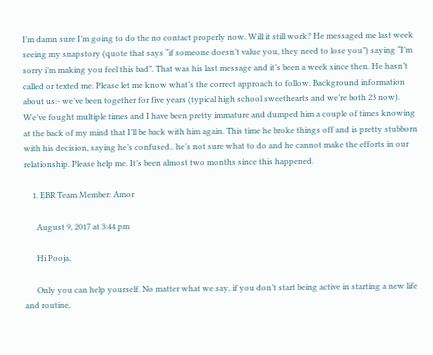I’m damn sure I’m going to do the no contact properly now. Will it still work? He messaged me last week seeing my snapstory (quote that says “if someone doesn’t value you, they need to lose you”) saying “I’m sorry i’m making you feel this bad”. That was his last message and it’s been a week since then. He hasn’t called or texted me. Please let me know what’s the correct approach to follow. Background information about us:- we’ve been together for five years (typical high school sweethearts and we’re both 23 now). We’ve fought multiple times and I have been pretty immature and dumped him a couple of times knowing at the back of my mind that I’ll be back with him again. This time he broke things off and is pretty stubborn with his decision, saying he’s confused.. he’s not sure what to do and he cannot make the efforts in our relationship. Please help me. It’s been almost two months since this happened.

    1. EBR Team Member: Amor

      August 9, 2017 at 3:44 pm

      Hi Pooja,

      Only you can help yourself. No matter what we say, if you don’t start being active in starting a new life and routine,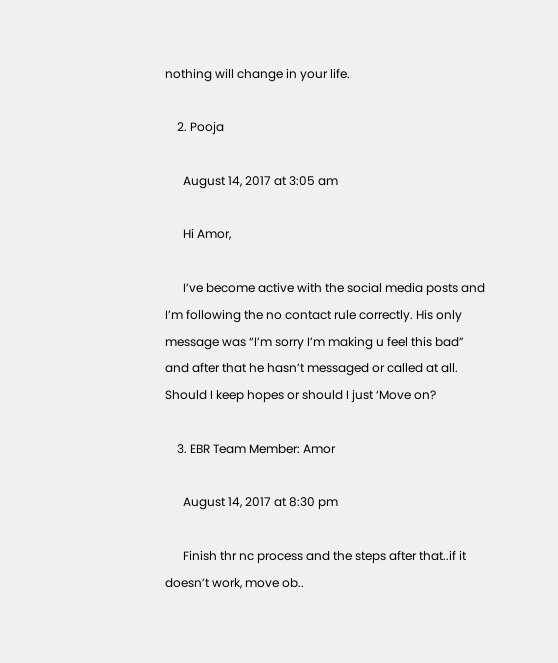nothing will change in your life.

    2. Pooja

      August 14, 2017 at 3:05 am

      Hi Amor,

      I’ve become active with the social media posts and I’m following the no contact rule correctly. His only message was “I’m sorry I’m making u feel this bad” and after that he hasn’t messaged or called at all. Should I keep hopes or should I just ‘Move on?

    3. EBR Team Member: Amor

      August 14, 2017 at 8:30 pm

      Finish thr nc process and the steps after that..if it doesn’t work, move ob..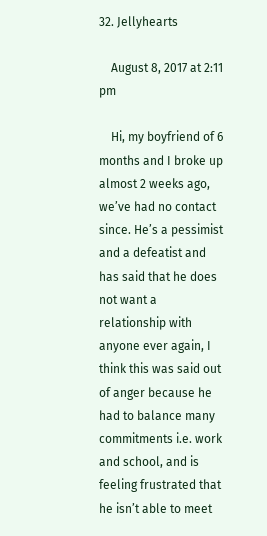32. Jellyhearts

    August 8, 2017 at 2:11 pm

    Hi, my boyfriend of 6 months and I broke up almost 2 weeks ago, we’ve had no contact since. He’s a pessimist and a defeatist and has said that he does not want a relationship with anyone ever again, I think this was said out of anger because he had to balance many commitments i.e. work and school, and is feeling frustrated that he isn’t able to meet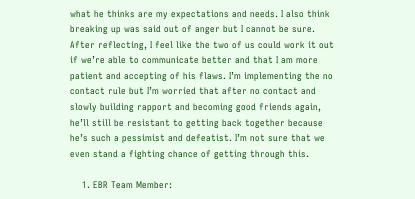what he thinks are my expectations and needs. I also think breaking up was said out of anger but I cannot be sure. After reflecting, I feel like the two of us could work it out if we’re able to communicate better and that I am more patient and accepting of his flaws. I’m implementing the no contact rule but I’m worried that after no contact and slowly building rapport and becoming good friends again, he’ll still be resistant to getting back together because he’s such a pessimist and defeatist. I’m not sure that we even stand a fighting chance of getting through this.

    1. EBR Team Member: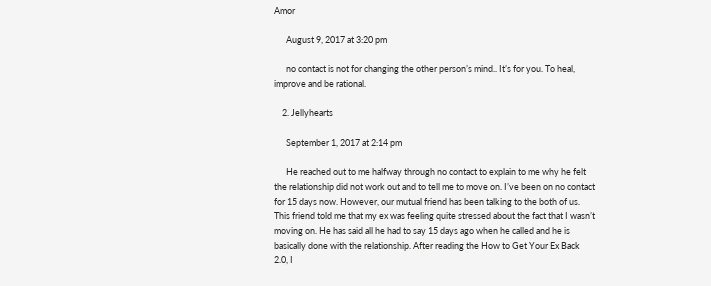Amor

      August 9, 2017 at 3:20 pm

      no contact is not for changing the other person’s mind.. It’s for you. To heal, improve and be rational.

    2. Jellyhearts

      September 1, 2017 at 2:14 pm

      He reached out to me halfway through no contact to explain to me why he felt the relationship did not work out and to tell me to move on. I’ve been on no contact for 15 days now. However, our mutual friend has been talking to the both of us. This friend told me that my ex was feeling quite stressed about the fact that I wasn’t moving on. He has said all he had to say 15 days ago when he called and he is basically done with the relationship. After reading the How to Get Your Ex Back 2.0, I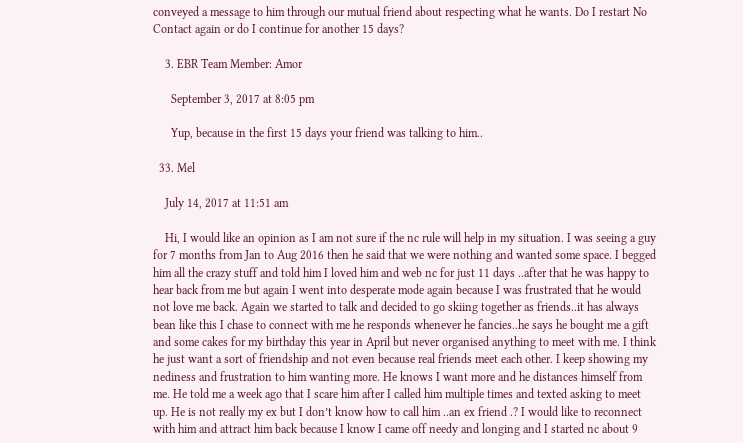conveyed a message to him through our mutual friend about respecting what he wants. Do I restart No Contact again or do I continue for another 15 days?

    3. EBR Team Member: Amor

      September 3, 2017 at 8:05 pm

      Yup, because in the first 15 days your friend was talking to him..

  33. Mel

    July 14, 2017 at 11:51 am

    Hi, I would like an opinion as I am not sure if the nc rule will help in my situation. I was seeing a guy for 7 months from Jan to Aug 2016 then he said that we were nothing and wanted some space. I begged him all the crazy stuff and told him I loved him and web nc for just 11 days ..after that he was happy to hear back from me but again I went into desperate mode again because I was frustrated that he would not love me back. Again we started to talk and decided to go skiing together as friends..it has always bean like this I chase to connect with me he responds whenever he fancies..he says he bought me a gift and some cakes for my birthday this year in April but never organised anything to meet with me. I think he just want a sort of friendship and not even because real friends meet each other. I keep showing my nediness and frustration to him wanting more. He knows I want more and he distances himself from me. He told me a week ago that I scare him after I called him multiple times and texted asking to meet up. He is not really my ex but I don’t know how to call him ..an ex friend .? I would like to reconnect with him and attract him back because I know I came off needy and longing and I started nc about 9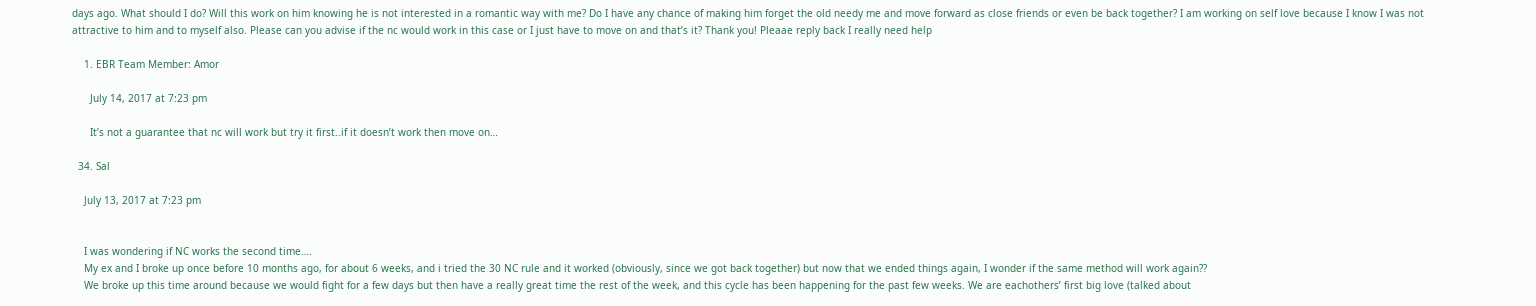days ago. What should I do? Will this work on him knowing he is not interested in a romantic way with me? Do I have any chance of making him forget the old needy me and move forward as close friends or even be back together? I am working on self love because I know I was not attractive to him and to myself also. Please can you advise if the nc would work in this case or I just have to move on and that’s it? Thank you! Pleaae reply back I really need help

    1. EBR Team Member: Amor

      July 14, 2017 at 7:23 pm

      It’s not a guarantee that nc will work but try it first..if it doesn’t work then move on…

  34. Sal

    July 13, 2017 at 7:23 pm


    I was wondering if NC works the second time….
    My ex and I broke up once before 10 months ago, for about 6 weeks, and i tried the 30 NC rule and it worked (obviously, since we got back together) but now that we ended things again, I wonder if the same method will work again??
    We broke up this time around because we would fight for a few days but then have a really great time the rest of the week, and this cycle has been happening for the past few weeks. We are eachothers’ first big love (talked about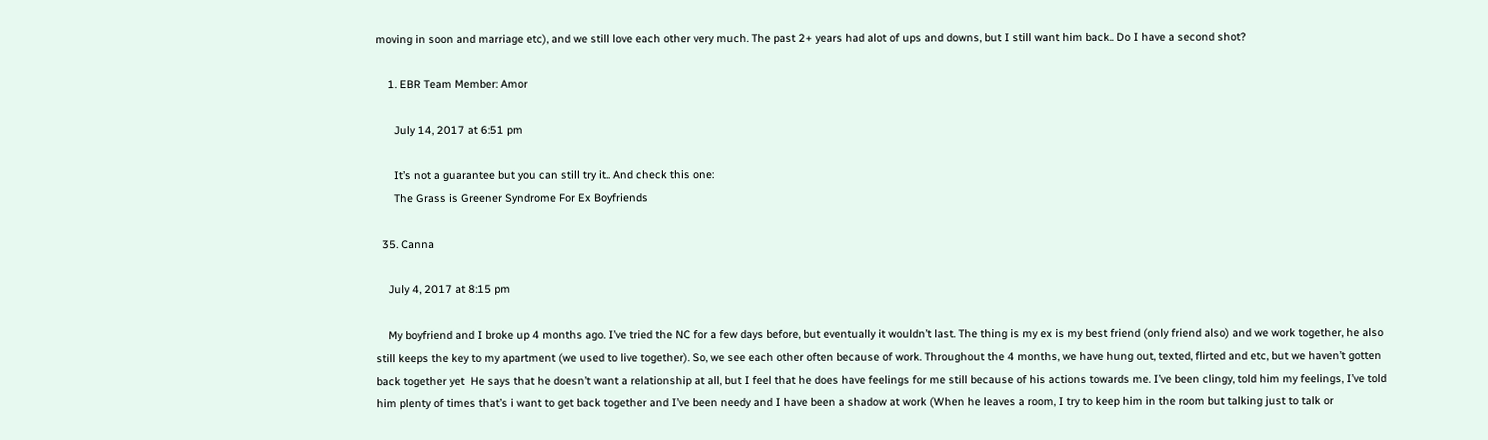moving in soon and marriage etc), and we still love each other very much. The past 2+ years had alot of ups and downs, but I still want him back.. Do I have a second shot?

    1. EBR Team Member: Amor

      July 14, 2017 at 6:51 pm

      It’s not a guarantee but you can still try it.. And check this one:
      The Grass is Greener Syndrome For Ex Boyfriends

  35. Canna

    July 4, 2017 at 8:15 pm

    My boyfriend and I broke up 4 months ago. I’ve tried the NC for a few days before, but eventually it wouldn’t last. The thing is my ex is my best friend (only friend also) and we work together, he also still keeps the key to my apartment (we used to live together). So, we see each other often because of work. Throughout the 4 months, we have hung out, texted, flirted and etc, but we haven’t gotten back together yet  He says that he doesn’t want a relationship at all, but I feel that he does have feelings for me still because of his actions towards me. I’ve been clingy, told him my feelings, I’ve told him plenty of times that’s i want to get back together and I’ve been needy and I have been a shadow at work (When he leaves a room, I try to keep him in the room but talking just to talk or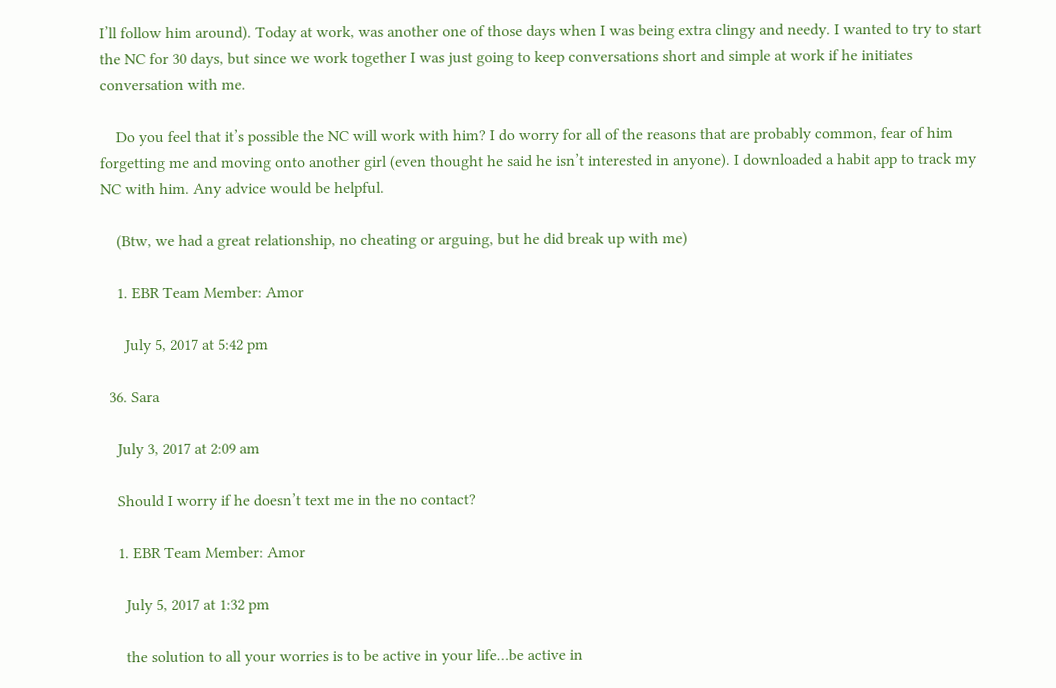I’ll follow him around). Today at work, was another one of those days when I was being extra clingy and needy. I wanted to try to start the NC for 30 days, but since we work together I was just going to keep conversations short and simple at work if he initiates conversation with me.

    Do you feel that it’s possible the NC will work with him? I do worry for all of the reasons that are probably common, fear of him forgetting me and moving onto another girl (even thought he said he isn’t interested in anyone). I downloaded a habit app to track my NC with him. Any advice would be helpful.

    (Btw, we had a great relationship, no cheating or arguing, but he did break up with me)

    1. EBR Team Member: Amor

      July 5, 2017 at 5:42 pm

  36. Sara

    July 3, 2017 at 2:09 am

    Should I worry if he doesn’t text me in the no contact?

    1. EBR Team Member: Amor

      July 5, 2017 at 1:32 pm

      the solution to all your worries is to be active in your life…be active in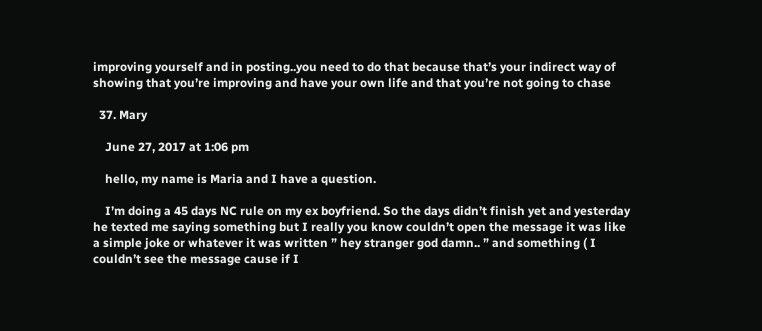improving yourself and in posting..you need to do that because that’s your indirect way of showing that you’re improving and have your own life and that you’re not going to chase

  37. Mary

    June 27, 2017 at 1:06 pm

    hello, my name is Maria and I have a question.

    I’m doing a 45 days NC rule on my ex boyfriend. So the days didn’t finish yet and yesterday he texted me saying something but I really you know couldn’t open the message it was like a simple joke or whatever it was written ” hey stranger god damn.. ” and something ( I couldn’t see the message cause if I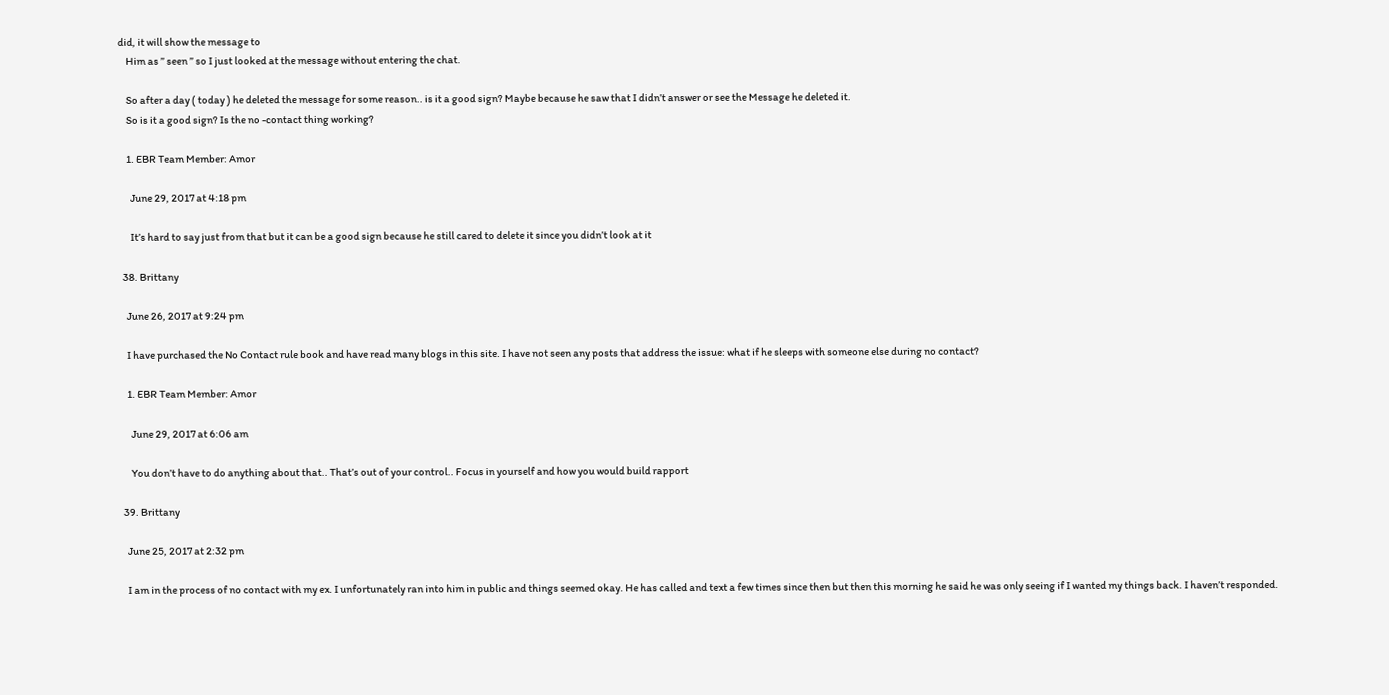did, it will show the message to
    Him as ” seen ” so I just looked at the message without entering the chat.

    So after a day ( today ) he deleted the message for some reason.. is it a good sign? Maybe because he saw that I didn’t answer or see the Message he deleted it.
    So is it a good sign? Is the no -contact thing working?

    1. EBR Team Member: Amor

      June 29, 2017 at 4:18 pm

      It’s hard to say just from that but it can be a good sign because he still cared to delete it since you didn’t look at it

  38. Brittany

    June 26, 2017 at 9:24 pm

    I have purchased the No Contact rule book and have read many blogs in this site. I have not seen any posts that address the issue: what if he sleeps with someone else during no contact?

    1. EBR Team Member: Amor

      June 29, 2017 at 6:06 am

      You don’t have to do anything about that.. That’s out of your control.. Focus in yourself and how you would build rapport

  39. Brittany

    June 25, 2017 at 2:32 pm

    I am in the process of no contact with my ex. I unfortunately ran into him in public and things seemed okay. He has called and text a few times since then but then this morning he said he was only seeing if I wanted my things back. I haven’t responded.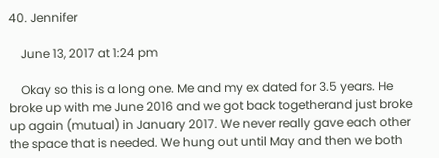40. Jennifer

    June 13, 2017 at 1:24 pm

    Okay so this is a long one. Me and my ex dated for 3.5 years. He broke up with me June 2016 and we got back togetherand just broke up again (mutual) in January 2017. We never really gave each other the space that is needed. We hung out until May and then we both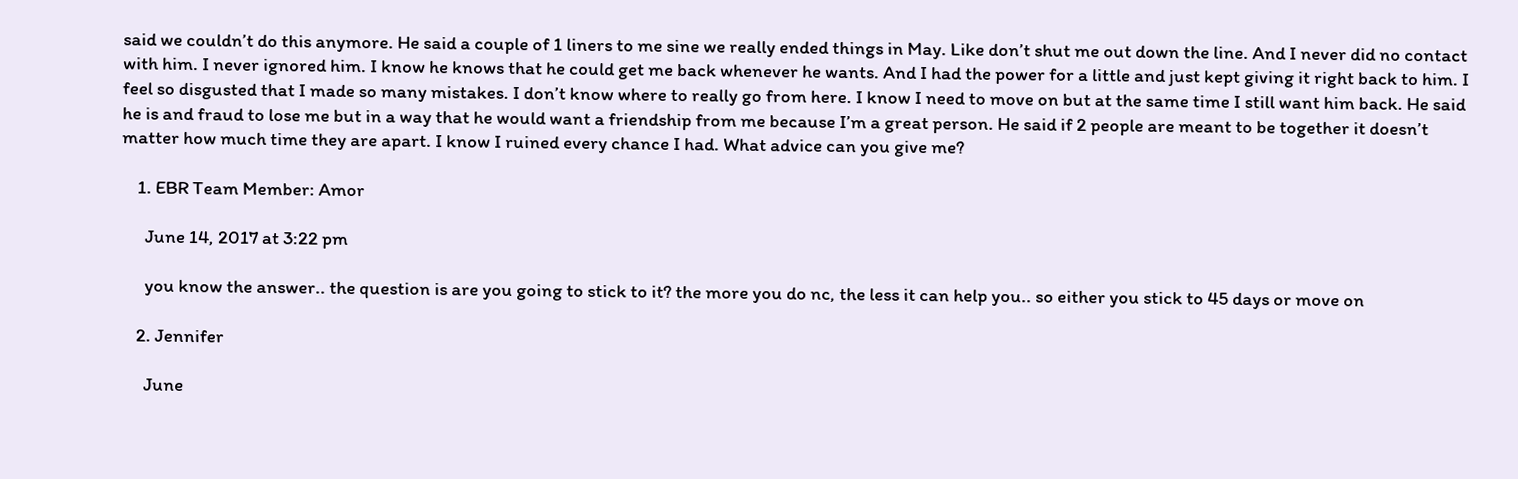said we couldn’t do this anymore. He said a couple of 1 liners to me sine we really ended things in May. Like don’t shut me out down the line. And I never did no contact with him. I never ignored him. I know he knows that he could get me back whenever he wants. And I had the power for a little and just kept giving it right back to him. I feel so disgusted that I made so many mistakes. I don’t know where to really go from here. I know I need to move on but at the same time I still want him back. He said he is and fraud to lose me but in a way that he would want a friendship from me because I’m a great person. He said if 2 people are meant to be together it doesn’t matter how much time they are apart. I know I ruined every chance I had. What advice can you give me?

    1. EBR Team Member: Amor

      June 14, 2017 at 3:22 pm

      you know the answer.. the question is are you going to stick to it? the more you do nc, the less it can help you.. so either you stick to 45 days or move on

    2. Jennifer

      June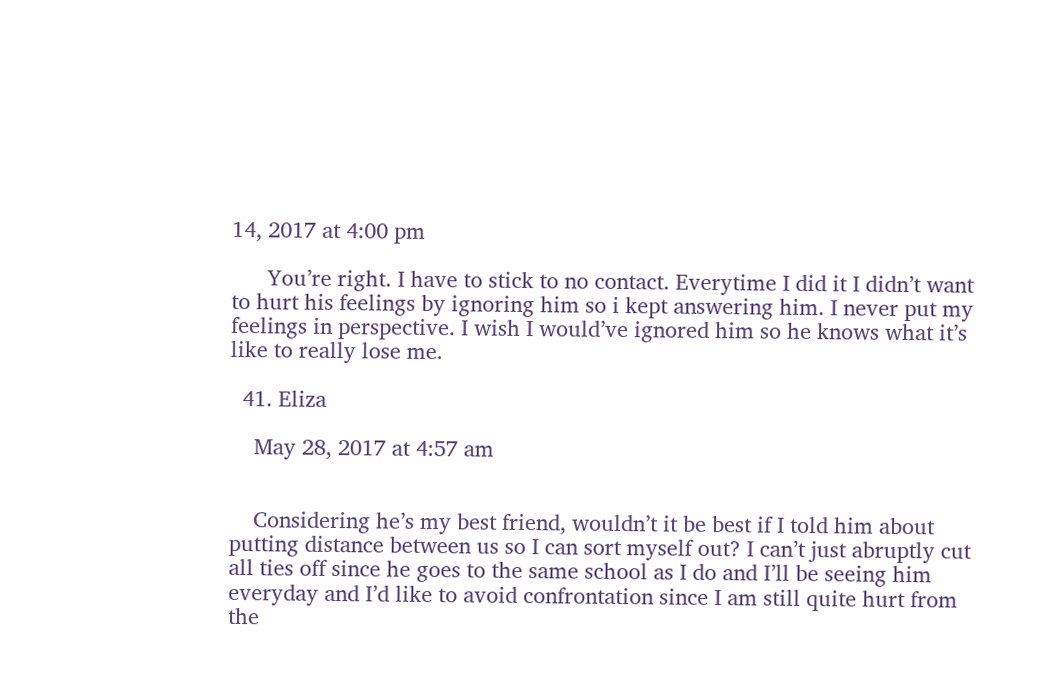14, 2017 at 4:00 pm

      You’re right. I have to stick to no contact. Everytime I did it I didn’t want to hurt his feelings by ignoring him so i kept answering him. I never put my feelings in perspective. I wish I would’ve ignored him so he knows what it’s like to really lose me.

  41. Eliza

    May 28, 2017 at 4:57 am


    Considering he’s my best friend, wouldn’t it be best if I told him about putting distance between us so I can sort myself out? I can’t just abruptly cut all ties off since he goes to the same school as I do and I’ll be seeing him everyday and I’d like to avoid confrontation since I am still quite hurt from the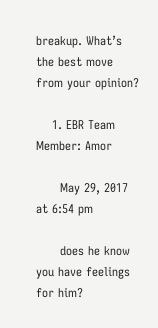breakup. What’s the best move from your opinion?

    1. EBR Team Member: Amor

      May 29, 2017 at 6:54 pm

      does he know you have feelings for him?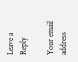Leave a Reply

Your email address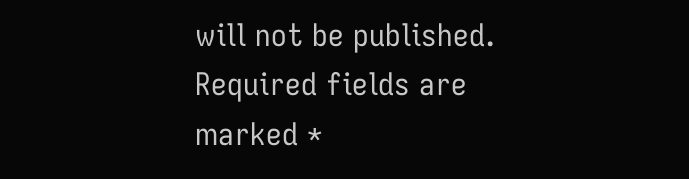will not be published. Required fields are marked *